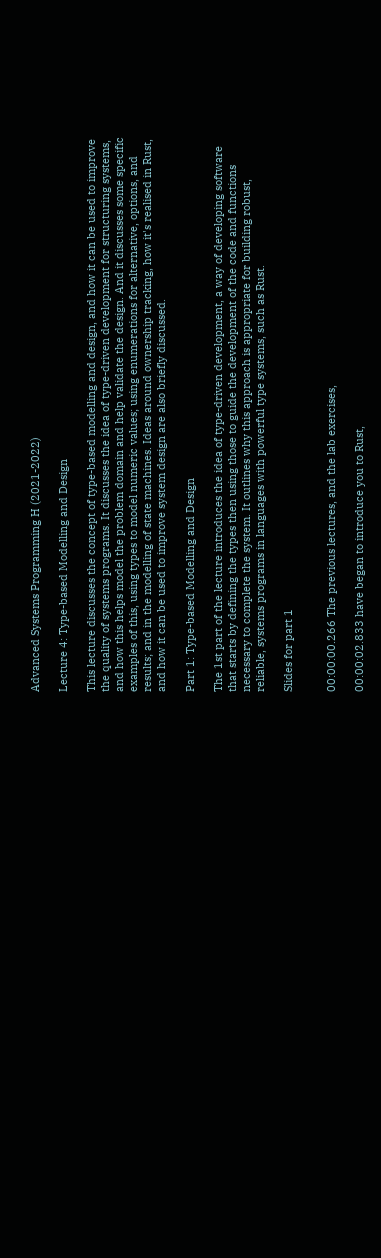Advanced Systems Programming H (2021-2022)

Lecture 4: Type-based Modelling and Design

This lecture discusses the concept of type-based modelling and design, and how it can be used to improve the quality of systems programs. It discusses the idea of type-driven development for structuring systems, and how this helps model the problem domain and help validate the design. And it discusses some specific examples of this, using types to model numeric values; using enumerations for alternative, options, and results; and in the modelling of state machines. Ideas around ownership tracking, how it's realised in Rust, and how it can be used to improve system design are also briefly discussed.

Part 1: Type-based Modelling and Design

The 1st part of the lecture introduces the idea of type-driven development, a way of developing software that starts by defining the types then using those to guide the development of the code and functions necessary to complete the system. It outlines why this approach is appropriate for building robust, reliable, systems programs in languages with powerful type systems, such as Rust.

Slides for part 1


00:00:00.266 The previous lectures, and the lab exercises,

00:00:02.833 have began to introduce you to Rust,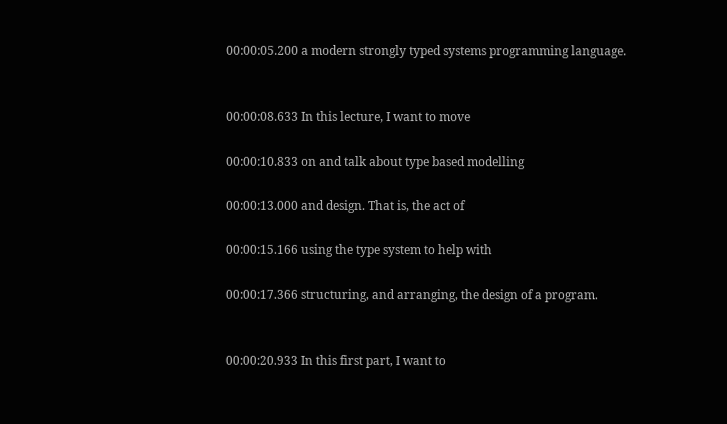00:00:05.200 a modern strongly typed systems programming language.


00:00:08.633 In this lecture, I want to move

00:00:10.833 on and talk about type based modelling

00:00:13.000 and design. That is, the act of

00:00:15.166 using the type system to help with

00:00:17.366 structuring, and arranging, the design of a program.


00:00:20.933 In this first part, I want to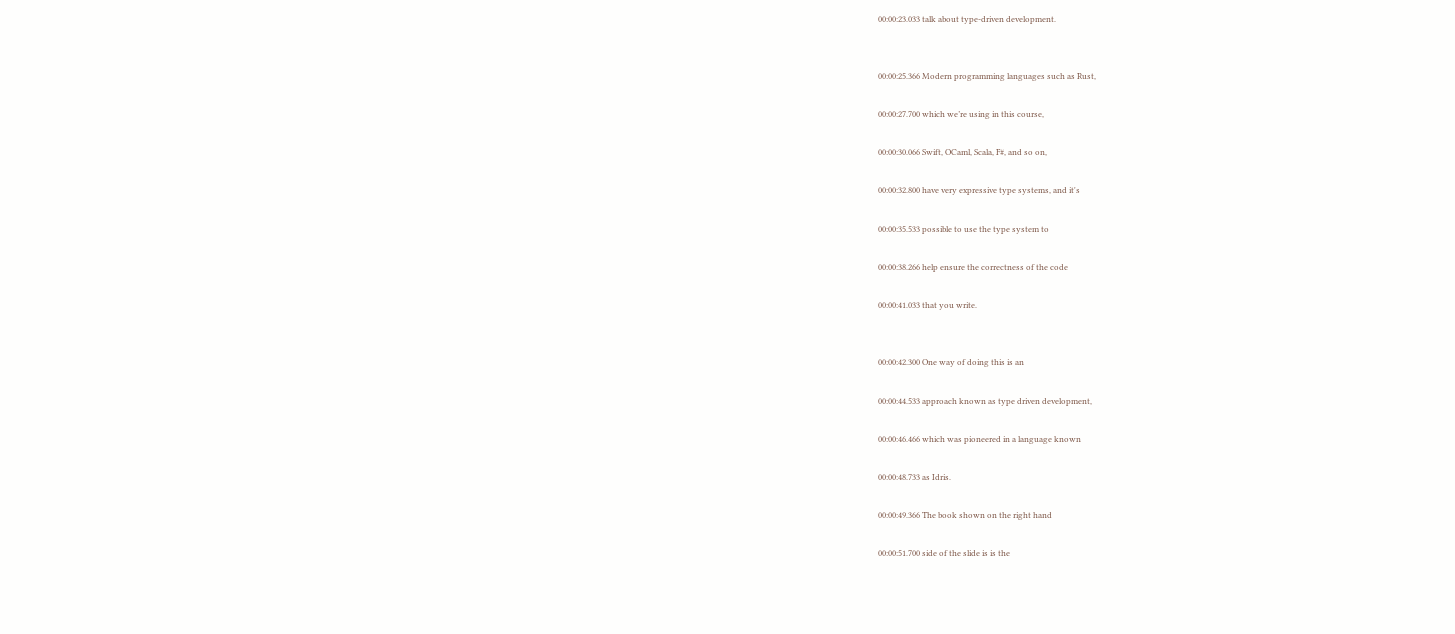00:00:23.033 talk about type-driven development.


00:00:25.366 Modern programming languages such as Rust,

00:00:27.700 which we’re using in this course,

00:00:30.066 Swift, OCaml, Scala, F#, and so on,

00:00:32.800 have very expressive type systems, and it's

00:00:35.533 possible to use the type system to

00:00:38.266 help ensure the correctness of the code

00:00:41.033 that you write.


00:00:42.300 One way of doing this is an

00:00:44.533 approach known as type driven development,

00:00:46.466 which was pioneered in a language known

00:00:48.733 as Idris.

00:00:49.366 The book shown on the right hand

00:00:51.700 side of the slide is is the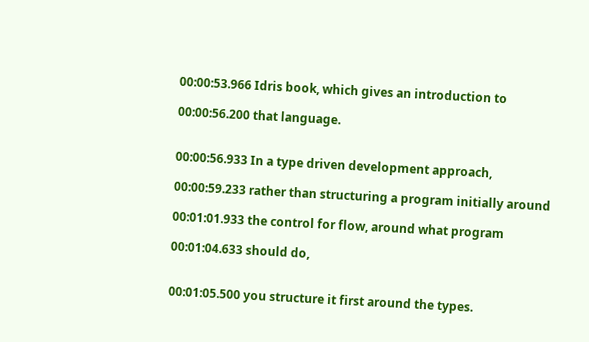00:00:53.966 Idris book, which gives an introduction to

00:00:56.200 that language.


00:00:56.933 In a type driven development approach,

00:00:59.233 rather than structuring a program initially around

00:01:01.933 the control for flow, around what program

00:01:04.633 should do,


00:01:05.500 you structure it first around the types.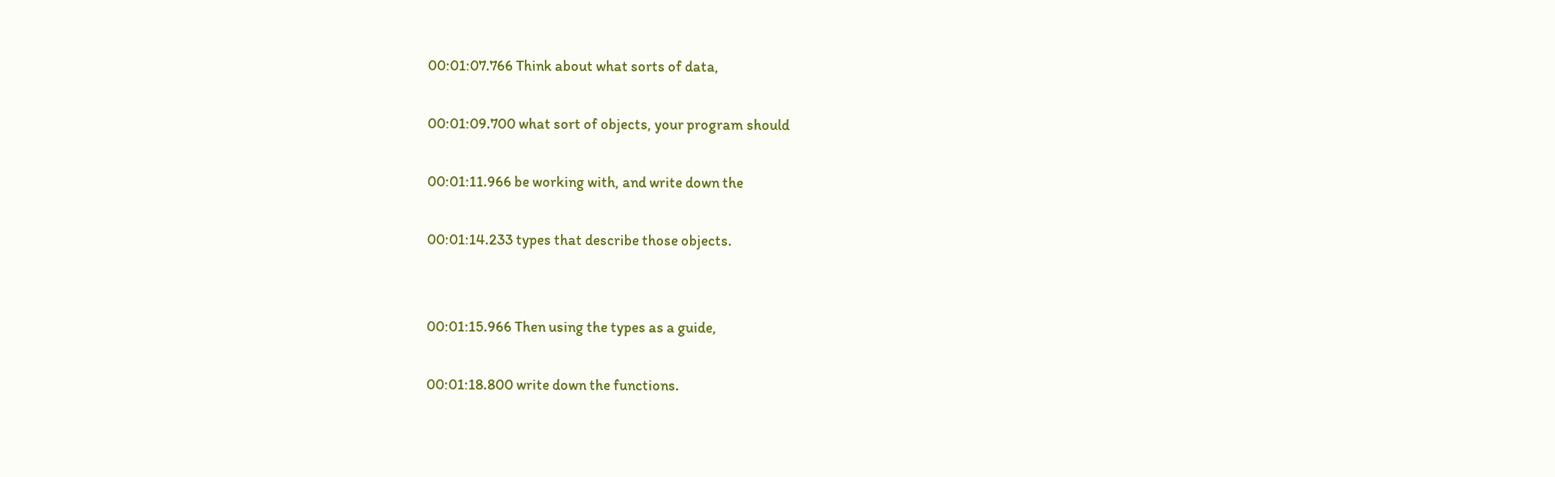00:01:07.766 Think about what sorts of data,

00:01:09.700 what sort of objects, your program should

00:01:11.966 be working with, and write down the

00:01:14.233 types that describe those objects.


00:01:15.966 Then using the types as a guide,

00:01:18.800 write down the functions.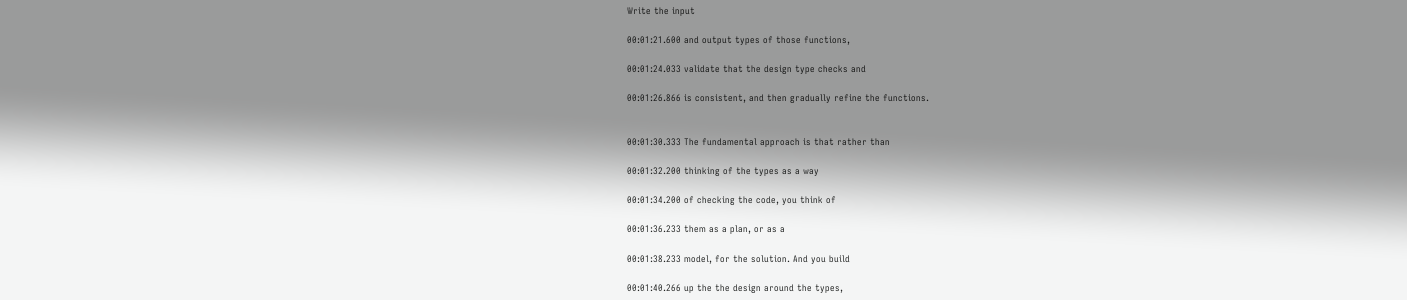Write the input

00:01:21.600 and output types of those functions,

00:01:24.033 validate that the design type checks and

00:01:26.866 is consistent, and then gradually refine the functions.


00:01:30.333 The fundamental approach is that rather than

00:01:32.200 thinking of the types as a way

00:01:34.200 of checking the code, you think of

00:01:36.233 them as a plan, or as a

00:01:38.233 model, for the solution. And you build

00:01:40.266 up the the design around the types,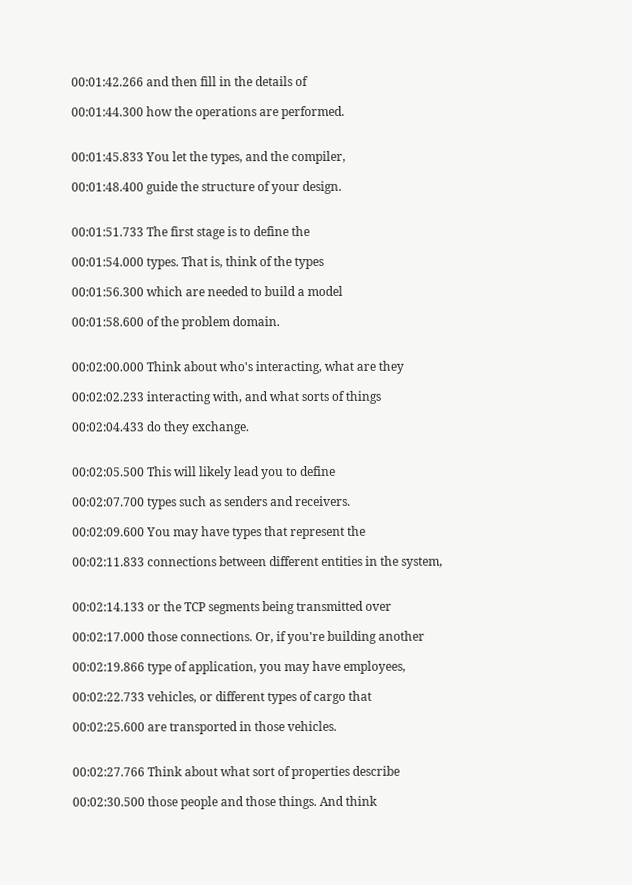00:01:42.266 and then fill in the details of

00:01:44.300 how the operations are performed.


00:01:45.833 You let the types, and the compiler,

00:01:48.400 guide the structure of your design.


00:01:51.733 The first stage is to define the

00:01:54.000 types. That is, think of the types

00:01:56.300 which are needed to build a model

00:01:58.600 of the problem domain.


00:02:00.000 Think about who's interacting, what are they

00:02:02.233 interacting with, and what sorts of things

00:02:04.433 do they exchange.


00:02:05.500 This will likely lead you to define

00:02:07.700 types such as senders and receivers.

00:02:09.600 You may have types that represent the

00:02:11.833 connections between different entities in the system,


00:02:14.133 or the TCP segments being transmitted over

00:02:17.000 those connections. Or, if you're building another

00:02:19.866 type of application, you may have employees,

00:02:22.733 vehicles, or different types of cargo that

00:02:25.600 are transported in those vehicles.


00:02:27.766 Think about what sort of properties describe

00:02:30.500 those people and those things. And think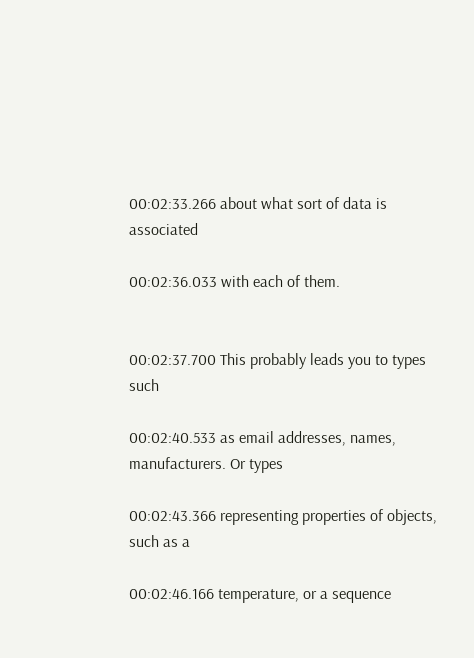00:02:33.266 about what sort of data is associated

00:02:36.033 with each of them.


00:02:37.700 This probably leads you to types such

00:02:40.533 as email addresses, names, manufacturers. Or types

00:02:43.366 representing properties of objects, such as a

00:02:46.166 temperature, or a sequence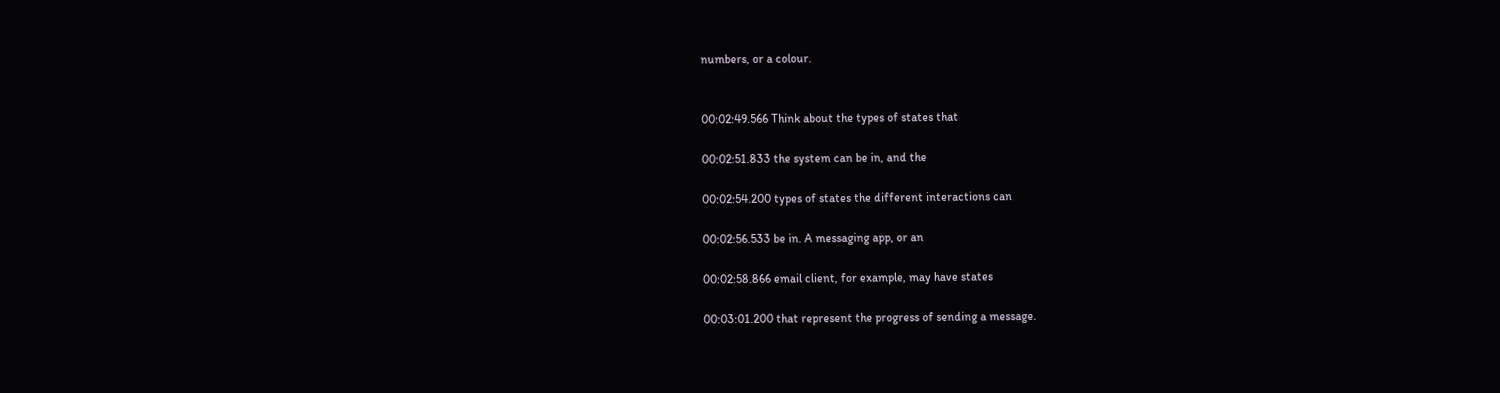numbers, or a colour.


00:02:49.566 Think about the types of states that

00:02:51.833 the system can be in, and the

00:02:54.200 types of states the different interactions can

00:02:56.533 be in. A messaging app, or an

00:02:58.866 email client, for example, may have states

00:03:01.200 that represent the progress of sending a message.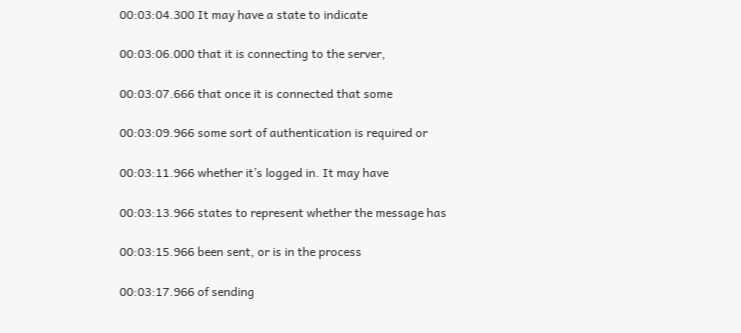00:03:04.300 It may have a state to indicate

00:03:06.000 that it is connecting to the server,

00:03:07.666 that once it is connected that some

00:03:09.966 some sort of authentication is required or

00:03:11.966 whether it’s logged in. It may have

00:03:13.966 states to represent whether the message has

00:03:15.966 been sent, or is in the process

00:03:17.966 of sending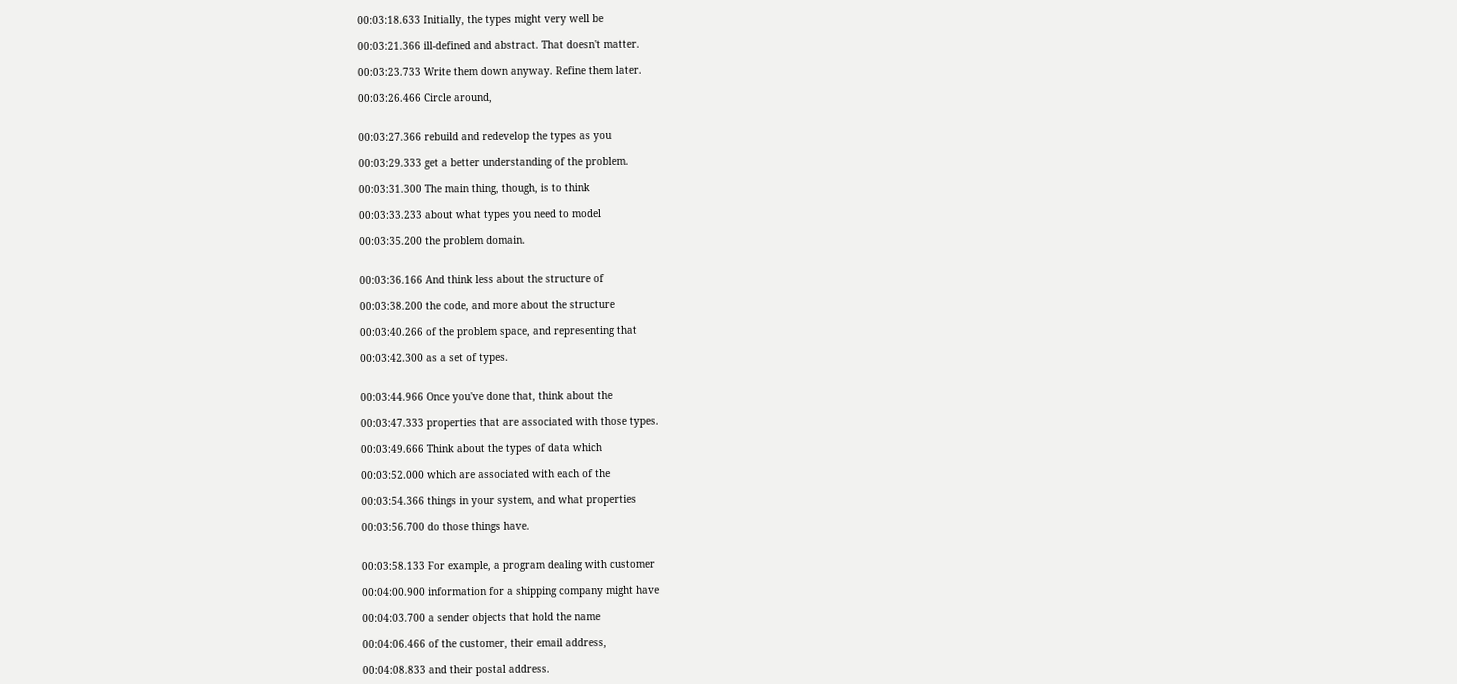00:03:18.633 Initially, the types might very well be

00:03:21.366 ill-defined and abstract. That doesn't matter.

00:03:23.733 Write them down anyway. Refine them later.

00:03:26.466 Circle around,


00:03:27.366 rebuild and redevelop the types as you

00:03:29.333 get a better understanding of the problem.

00:03:31.300 The main thing, though, is to think

00:03:33.233 about what types you need to model

00:03:35.200 the problem domain.


00:03:36.166 And think less about the structure of

00:03:38.200 the code, and more about the structure

00:03:40.266 of the problem space, and representing that

00:03:42.300 as a set of types.


00:03:44.966 Once you've done that, think about the

00:03:47.333 properties that are associated with those types.

00:03:49.666 Think about the types of data which

00:03:52.000 which are associated with each of the

00:03:54.366 things in your system, and what properties

00:03:56.700 do those things have.


00:03:58.133 For example, a program dealing with customer

00:04:00.900 information for a shipping company might have

00:04:03.700 a sender objects that hold the name

00:04:06.466 of the customer, their email address,

00:04:08.833 and their postal address.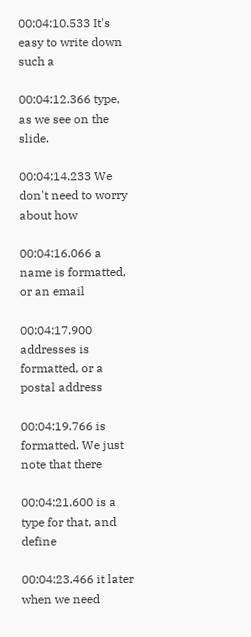00:04:10.533 It's easy to write down such a

00:04:12.366 type, as we see on the slide.

00:04:14.233 We don't need to worry about how

00:04:16.066 a name is formatted, or an email

00:04:17.900 addresses is formatted, or a postal address

00:04:19.766 is formatted. We just note that there

00:04:21.600 is a type for that, and define

00:04:23.466 it later when we need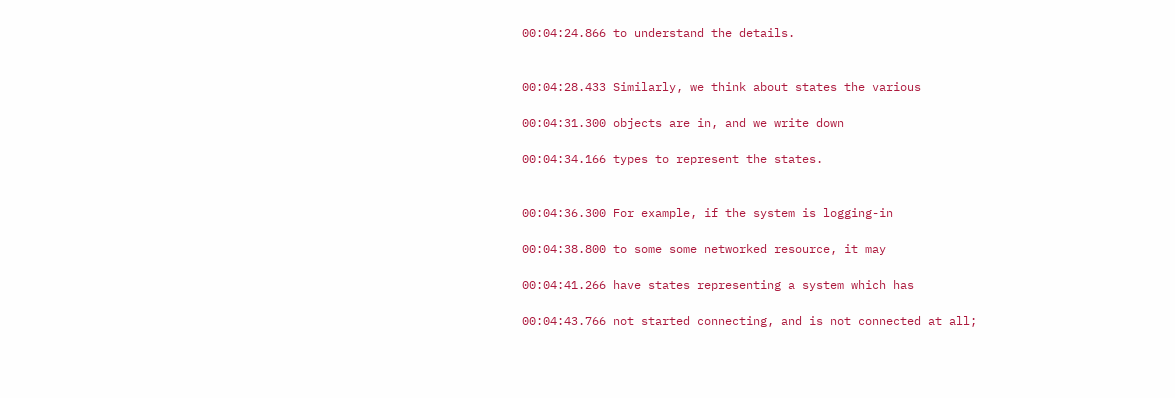00:04:24.866 to understand the details.


00:04:28.433 Similarly, we think about states the various

00:04:31.300 objects are in, and we write down

00:04:34.166 types to represent the states.


00:04:36.300 For example, if the system is logging-in

00:04:38.800 to some some networked resource, it may

00:04:41.266 have states representing a system which has

00:04:43.766 not started connecting, and is not connected at all;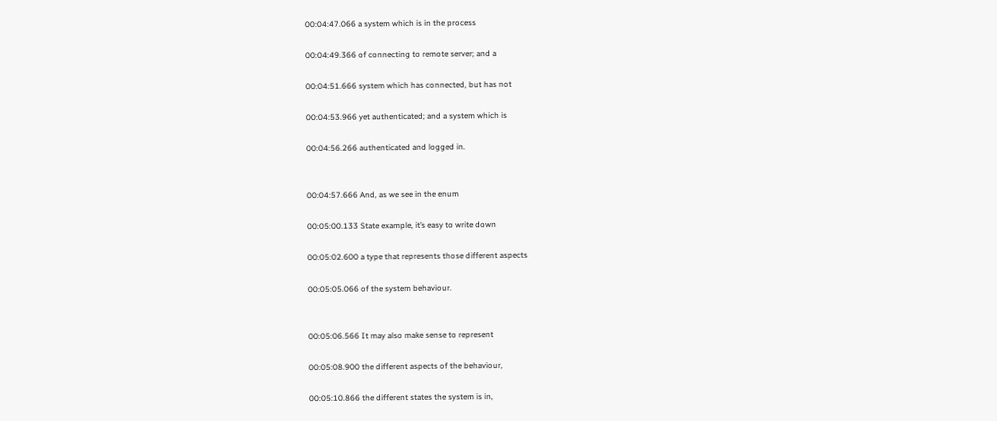00:04:47.066 a system which is in the process

00:04:49.366 of connecting to remote server; and a

00:04:51.666 system which has connected, but has not

00:04:53.966 yet authenticated; and a system which is

00:04:56.266 authenticated and logged in.


00:04:57.666 And, as we see in the enum

00:05:00.133 State example, it’s easy to write down

00:05:02.600 a type that represents those different aspects

00:05:05.066 of the system behaviour.


00:05:06.566 It may also make sense to represent

00:05:08.900 the different aspects of the behaviour,

00:05:10.866 the different states the system is in,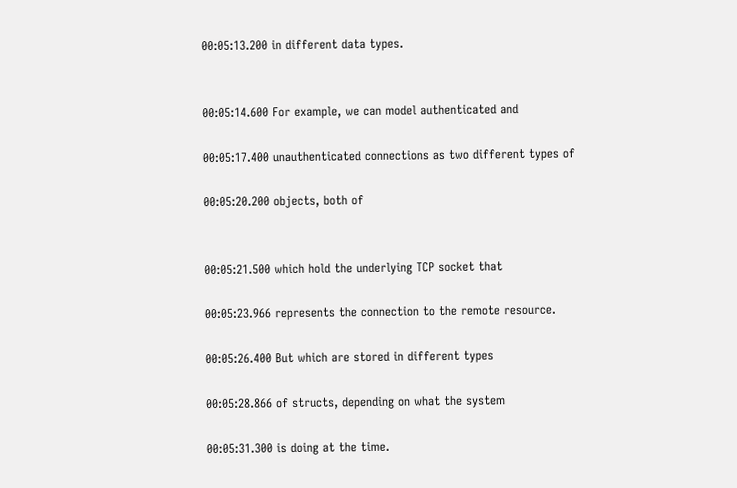00:05:13.200 in different data types.


00:05:14.600 For example, we can model authenticated and

00:05:17.400 unauthenticated connections as two different types of

00:05:20.200 objects, both of


00:05:21.500 which hold the underlying TCP socket that

00:05:23.966 represents the connection to the remote resource.

00:05:26.400 But which are stored in different types

00:05:28.866 of structs, depending on what the system

00:05:31.300 is doing at the time.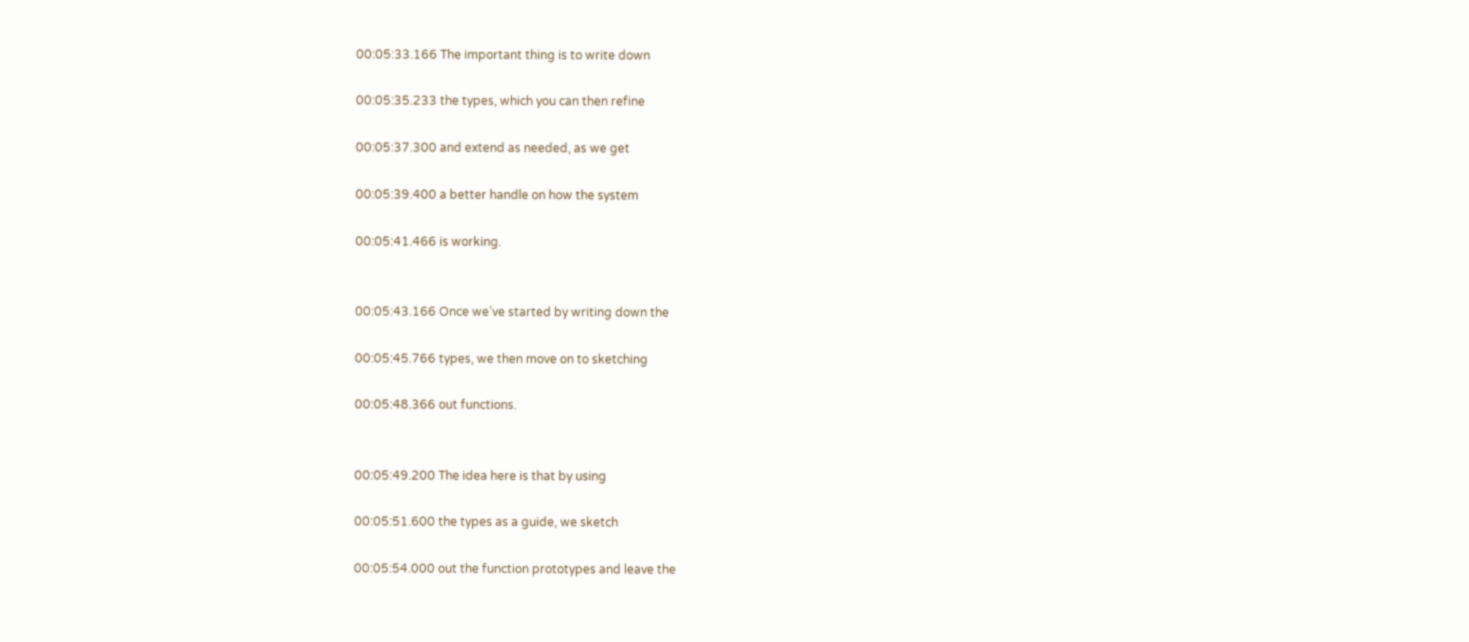00:05:33.166 The important thing is to write down

00:05:35.233 the types, which you can then refine

00:05:37.300 and extend as needed, as we get

00:05:39.400 a better handle on how the system

00:05:41.466 is working.


00:05:43.166 Once we’ve started by writing down the

00:05:45.766 types, we then move on to sketching

00:05:48.366 out functions.


00:05:49.200 The idea here is that by using

00:05:51.600 the types as a guide, we sketch

00:05:54.000 out the function prototypes and leave the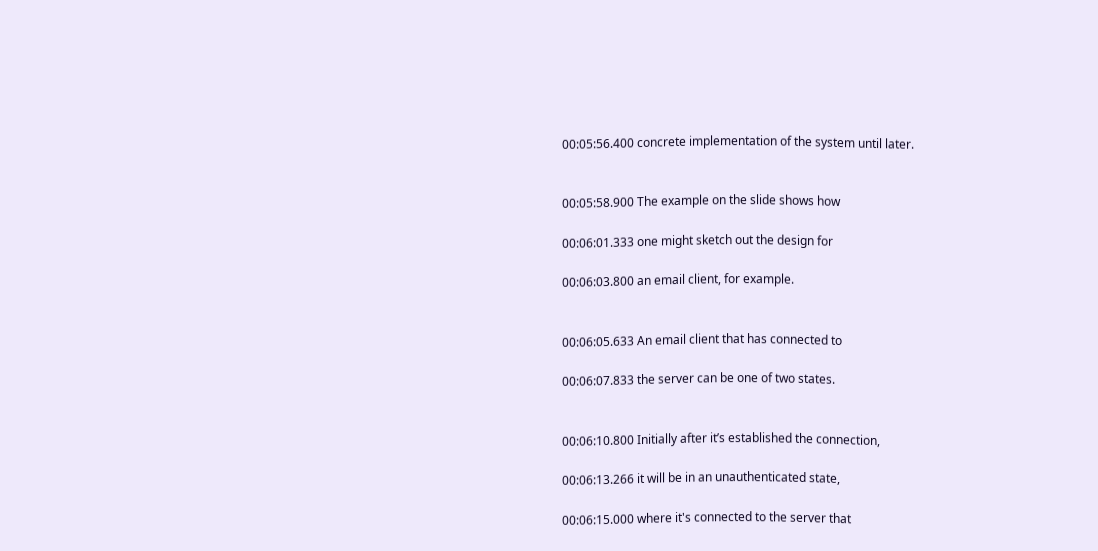00:05:56.400 concrete implementation of the system until later.


00:05:58.900 The example on the slide shows how

00:06:01.333 one might sketch out the design for

00:06:03.800 an email client, for example.


00:06:05.633 An email client that has connected to

00:06:07.833 the server can be one of two states.


00:06:10.800 Initially after it’s established the connection,

00:06:13.266 it will be in an unauthenticated state,

00:06:15.000 where it's connected to the server that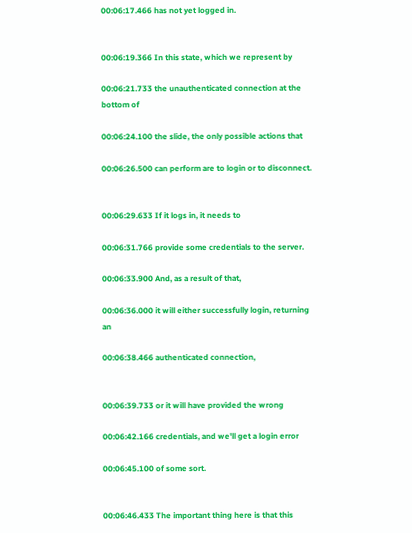00:06:17.466 has not yet logged in.


00:06:19.366 In this state, which we represent by

00:06:21.733 the unauthenticated connection at the bottom of

00:06:24.100 the slide, the only possible actions that

00:06:26.500 can perform are to login or to disconnect.


00:06:29.633 If it logs in, it needs to

00:06:31.766 provide some credentials to the server.

00:06:33.900 And, as a result of that,

00:06:36.000 it will either successfully login, returning an

00:06:38.466 authenticated connection,


00:06:39.733 or it will have provided the wrong

00:06:42.166 credentials, and we'll get a login error

00:06:45.100 of some sort.


00:06:46.433 The important thing here is that this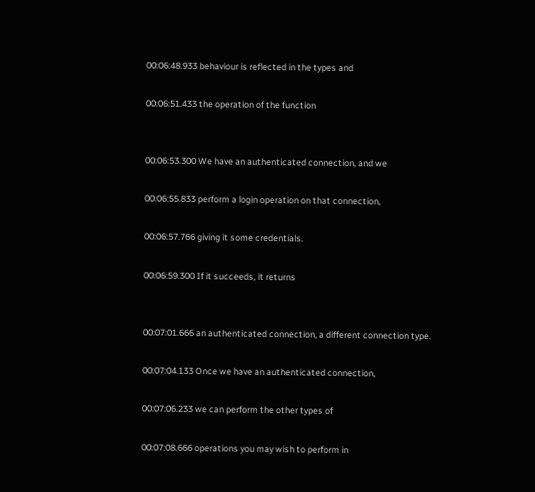00:06:48.933 behaviour is reflected in the types and

00:06:51.433 the operation of the function


00:06:53.300 We have an authenticated connection, and we

00:06:55.833 perform a login operation on that connection,

00:06:57.766 giving it some credentials.

00:06:59.300 If it succeeds, it returns


00:07:01.666 an authenticated connection, a different connection type.

00:07:04.133 Once we have an authenticated connection,

00:07:06.233 we can perform the other types of

00:07:08.666 operations you may wish to perform in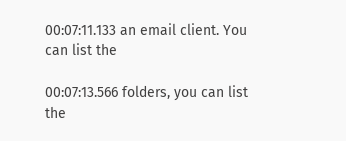00:07:11.133 an email client. You can list the

00:07:13.566 folders, you can list the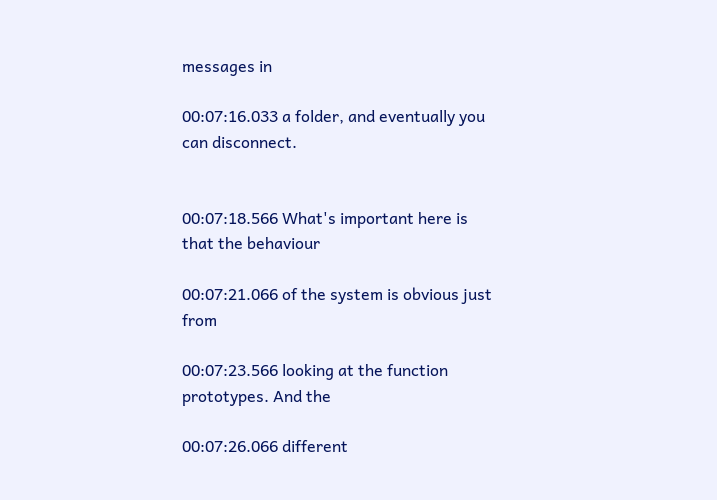messages in

00:07:16.033 a folder, and eventually you can disconnect.


00:07:18.566 What's important here is that the behaviour

00:07:21.066 of the system is obvious just from

00:07:23.566 looking at the function prototypes. And the

00:07:26.066 different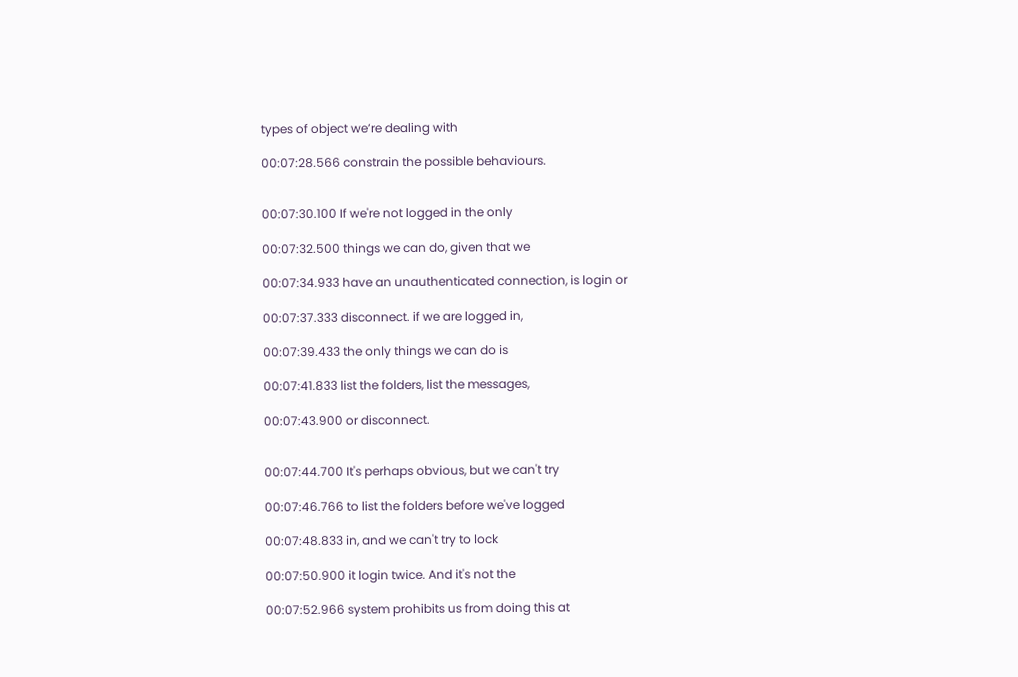types of object we’re dealing with

00:07:28.566 constrain the possible behaviours.


00:07:30.100 If we're not logged in the only

00:07:32.500 things we can do, given that we

00:07:34.933 have an unauthenticated connection, is login or

00:07:37.333 disconnect. if we are logged in,

00:07:39.433 the only things we can do is

00:07:41.833 list the folders, list the messages,

00:07:43.900 or disconnect.


00:07:44.700 It's perhaps obvious, but we can't try

00:07:46.766 to list the folders before we've logged

00:07:48.833 in, and we can't try to lock

00:07:50.900 it login twice. And it's not the

00:07:52.966 system prohibits us from doing this at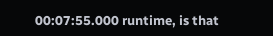00:07:55.000 runtime, is that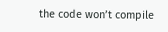the code won’t compile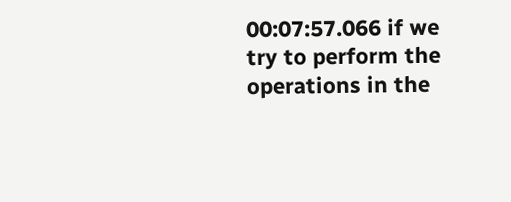00:07:57.066 if we try to perform the operations in the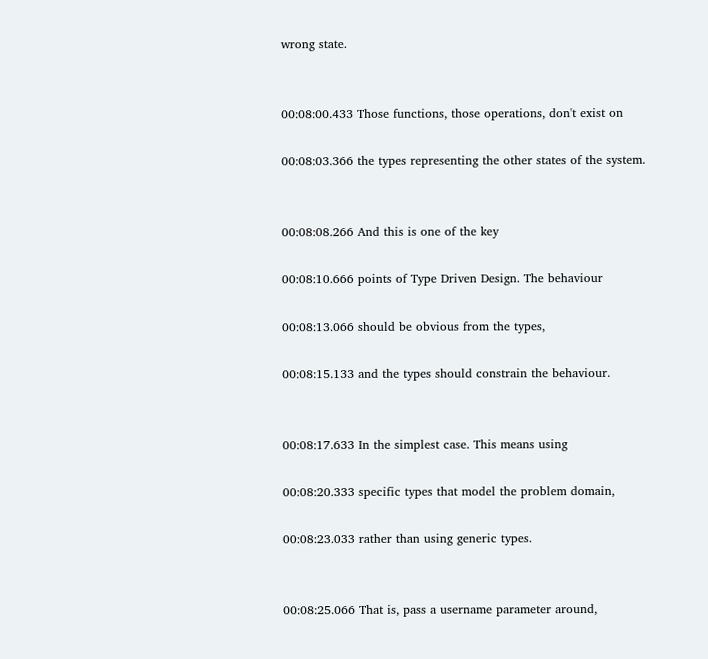wrong state.


00:08:00.433 Those functions, those operations, don't exist on

00:08:03.366 the types representing the other states of the system.


00:08:08.266 And this is one of the key

00:08:10.666 points of Type Driven Design. The behaviour

00:08:13.066 should be obvious from the types,

00:08:15.133 and the types should constrain the behaviour.


00:08:17.633 In the simplest case. This means using

00:08:20.333 specific types that model the problem domain,

00:08:23.033 rather than using generic types.


00:08:25.066 That is, pass a username parameter around,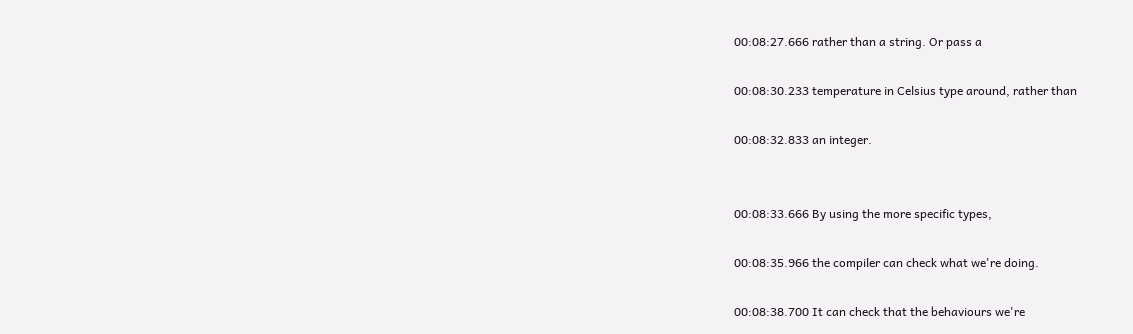00:08:27.666 rather than a string. Or pass a

00:08:30.233 temperature in Celsius type around, rather than

00:08:32.833 an integer.


00:08:33.666 By using the more specific types,

00:08:35.966 the compiler can check what we're doing.

00:08:38.700 It can check that the behaviours we're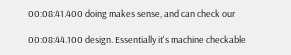00:08:41.400 doing makes sense, and can check our

00:08:44.100 design. Essentially it's machine checkable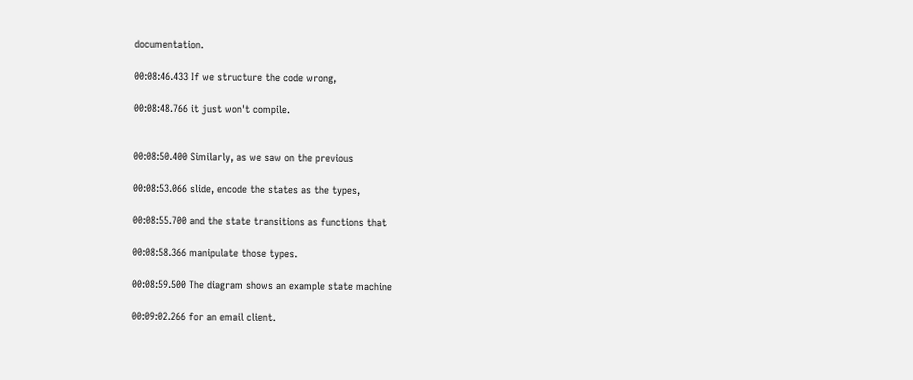documentation.

00:08:46.433 If we structure the code wrong,

00:08:48.766 it just won't compile.


00:08:50.400 Similarly, as we saw on the previous

00:08:53.066 slide, encode the states as the types,

00:08:55.700 and the state transitions as functions that

00:08:58.366 manipulate those types.

00:08:59.500 The diagram shows an example state machine

00:09:02.266 for an email client.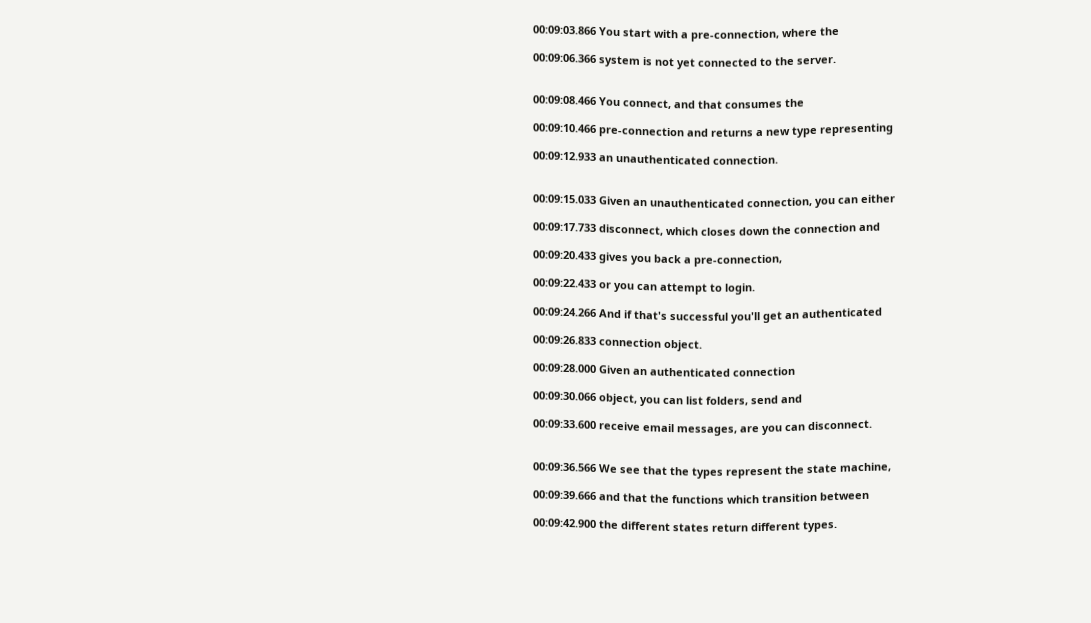00:09:03.866 You start with a pre-connection, where the

00:09:06.366 system is not yet connected to the server.


00:09:08.466 You connect, and that consumes the

00:09:10.466 pre-connection and returns a new type representing

00:09:12.933 an unauthenticated connection.


00:09:15.033 Given an unauthenticated connection, you can either

00:09:17.733 disconnect, which closes down the connection and

00:09:20.433 gives you back a pre-connection,

00:09:22.433 or you can attempt to login.

00:09:24.266 And if that's successful you'll get an authenticated

00:09:26.833 connection object.

00:09:28.000 Given an authenticated connection

00:09:30.066 object, you can list folders, send and

00:09:33.600 receive email messages, are you can disconnect.


00:09:36.566 We see that the types represent the state machine,

00:09:39.666 and that the functions which transition between

00:09:42.900 the different states return different types.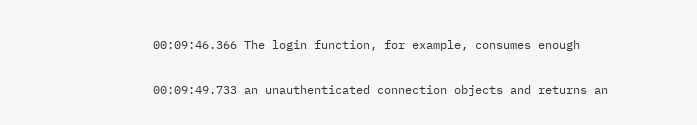00:09:46.366 The login function, for example, consumes enough

00:09:49.733 an unauthenticated connection objects and returns an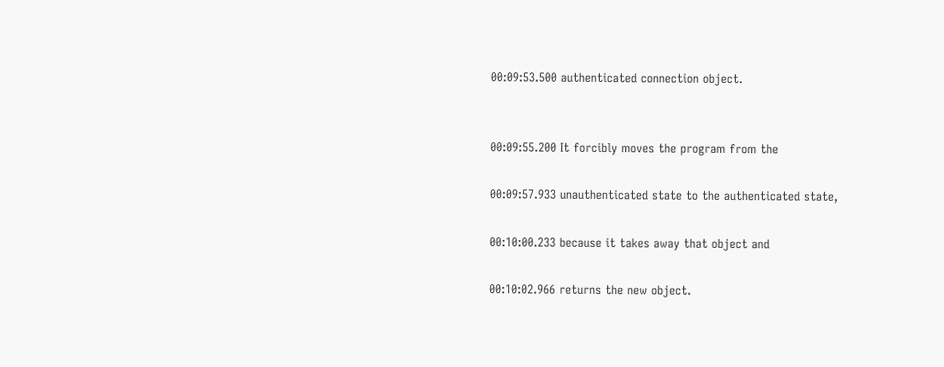00:09:53.500 authenticated connection object.


00:09:55.200 It forcibly moves the program from the

00:09:57.933 unauthenticated state to the authenticated state,

00:10:00.233 because it takes away that object and

00:10:02.966 returns the new object.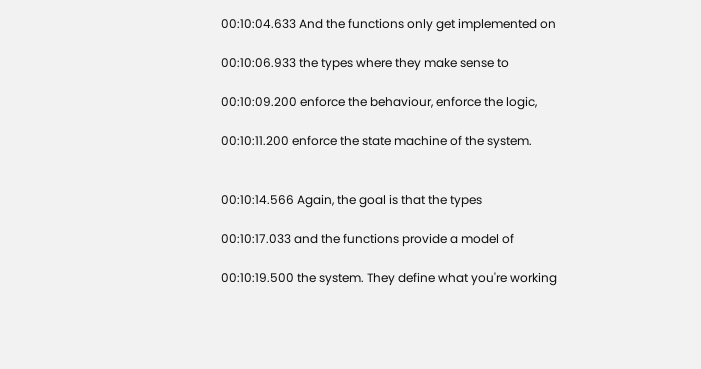00:10:04.633 And the functions only get implemented on

00:10:06.933 the types where they make sense to

00:10:09.200 enforce the behaviour, enforce the logic,

00:10:11.200 enforce the state machine of the system.


00:10:14.566 Again, the goal is that the types

00:10:17.033 and the functions provide a model of

00:10:19.500 the system. They define what you're working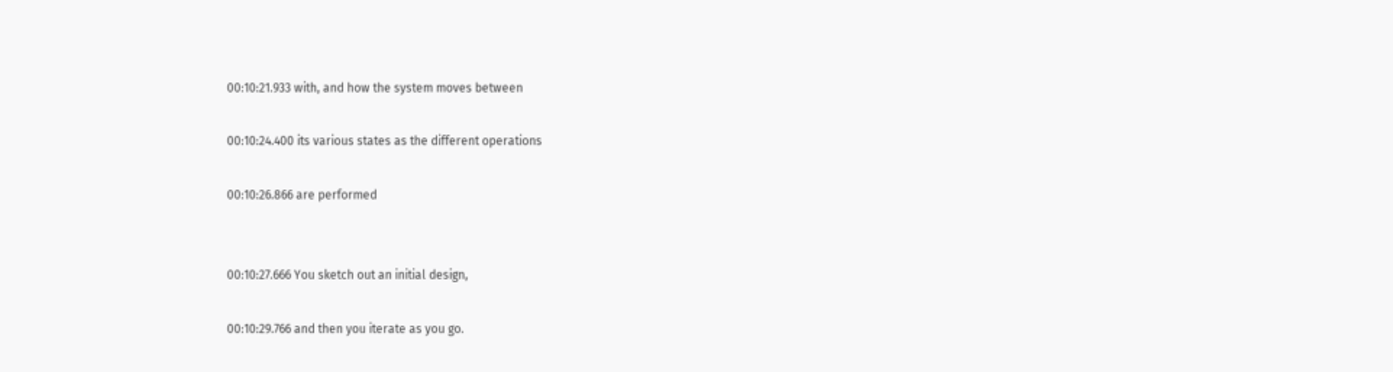00:10:21.933 with, and how the system moves between

00:10:24.400 its various states as the different operations

00:10:26.866 are performed


00:10:27.666 You sketch out an initial design,

00:10:29.766 and then you iterate as you go.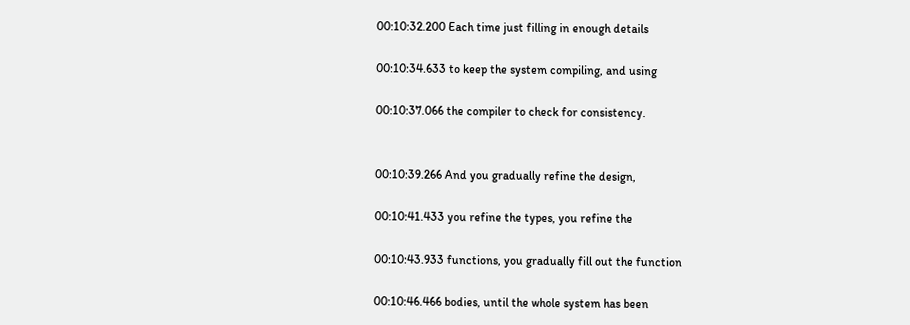00:10:32.200 Each time just filling in enough details

00:10:34.633 to keep the system compiling, and using

00:10:37.066 the compiler to check for consistency.


00:10:39.266 And you gradually refine the design,

00:10:41.433 you refine the types, you refine the

00:10:43.933 functions, you gradually fill out the function

00:10:46.466 bodies, until the whole system has been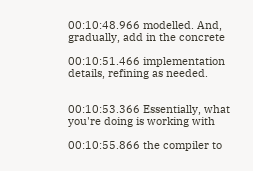00:10:48.966 modelled. And, gradually, add in the concrete

00:10:51.466 implementation details, refining as needed.


00:10:53.366 Essentially, what you're doing is working with

00:10:55.866 the compiler to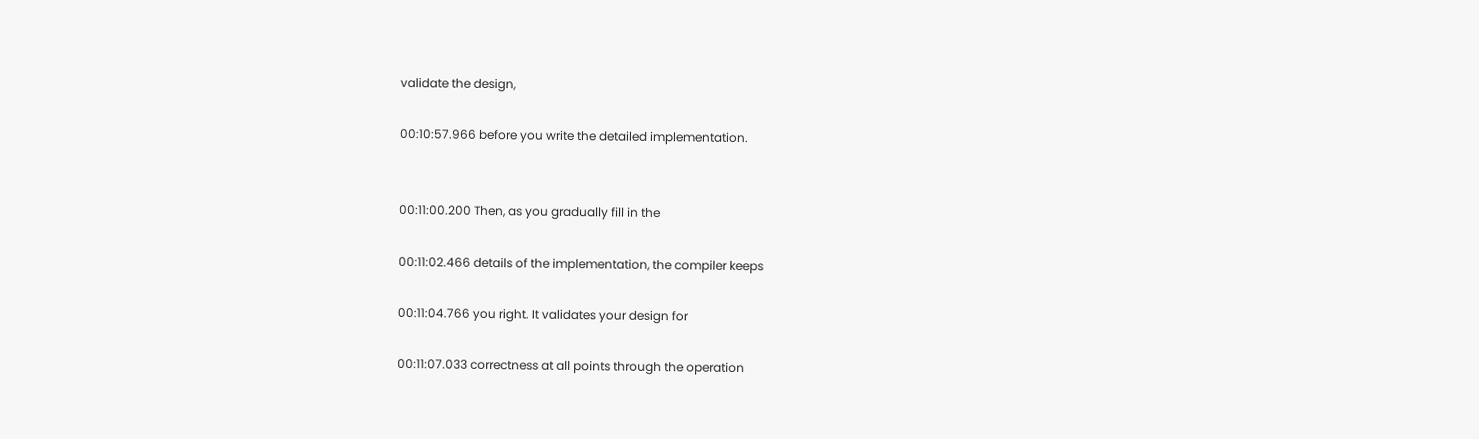validate the design,

00:10:57.966 before you write the detailed implementation.


00:11:00.200 Then, as you gradually fill in the

00:11:02.466 details of the implementation, the compiler keeps

00:11:04.766 you right. It validates your design for

00:11:07.033 correctness at all points through the operation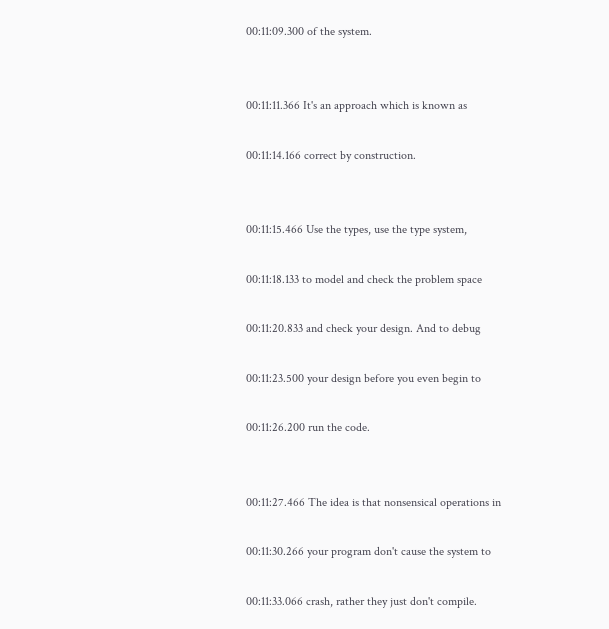00:11:09.300 of the system.


00:11:11.366 It's an approach which is known as

00:11:14.166 correct by construction.


00:11:15.466 Use the types, use the type system,

00:11:18.133 to model and check the problem space

00:11:20.833 and check your design. And to debug

00:11:23.500 your design before you even begin to

00:11:26.200 run the code.


00:11:27.466 The idea is that nonsensical operations in

00:11:30.266 your program don't cause the system to

00:11:33.066 crash, rather they just don't compile.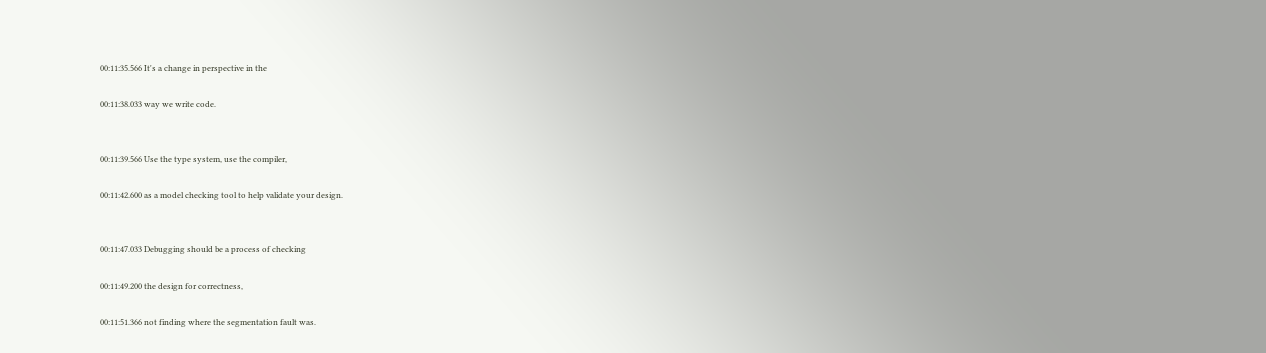00:11:35.566 It's a change in perspective in the

00:11:38.033 way we write code.


00:11:39.566 Use the type system, use the compiler,

00:11:42.600 as a model checking tool to help validate your design.


00:11:47.033 Debugging should be a process of checking

00:11:49.200 the design for correctness,

00:11:51.366 not finding where the segmentation fault was.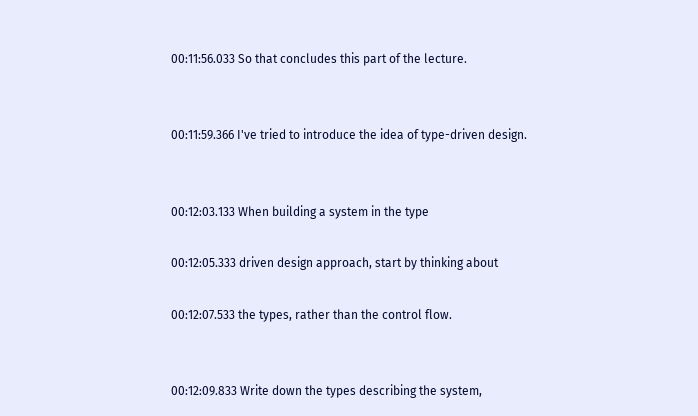00:11:56.033 So that concludes this part of the lecture.


00:11:59.366 I've tried to introduce the idea of type-driven design.


00:12:03.133 When building a system in the type

00:12:05.333 driven design approach, start by thinking about

00:12:07.533 the types, rather than the control flow.


00:12:09.833 Write down the types describing the system,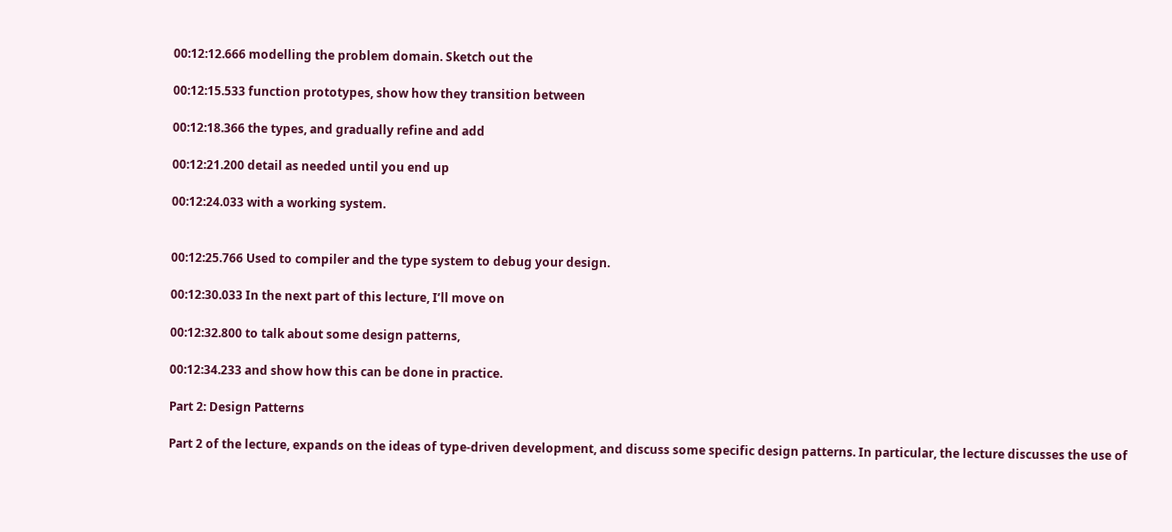00:12:12.666 modelling the problem domain. Sketch out the

00:12:15.533 function prototypes, show how they transition between

00:12:18.366 the types, and gradually refine and add

00:12:21.200 detail as needed until you end up

00:12:24.033 with a working system.


00:12:25.766 Used to compiler and the type system to debug your design.

00:12:30.033 In the next part of this lecture, I’ll move on

00:12:32.800 to talk about some design patterns,

00:12:34.233 and show how this can be done in practice.

Part 2: Design Patterns

Part 2 of the lecture, expands on the ideas of type-driven development, and discuss some specific design patterns. In particular, the lecture discusses the use of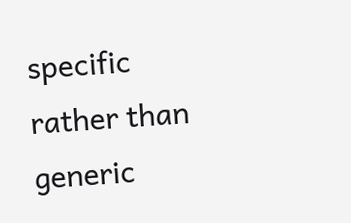specific rather than generic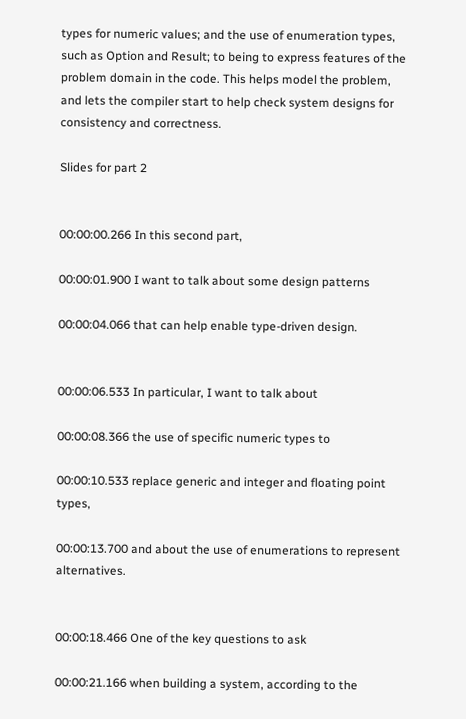types for numeric values; and the use of enumeration types, such as Option and Result; to being to express features of the problem domain in the code. This helps model the problem, and lets the compiler start to help check system designs for consistency and correctness.

Slides for part 2


00:00:00.266 In this second part,

00:00:01.900 I want to talk about some design patterns

00:00:04.066 that can help enable type-driven design.


00:00:06.533 In particular, I want to talk about

00:00:08.366 the use of specific numeric types to

00:00:10.533 replace generic and integer and floating point types,

00:00:13.700 and about the use of enumerations to represent alternatives.


00:00:18.466 One of the key questions to ask

00:00:21.166 when building a system, according to the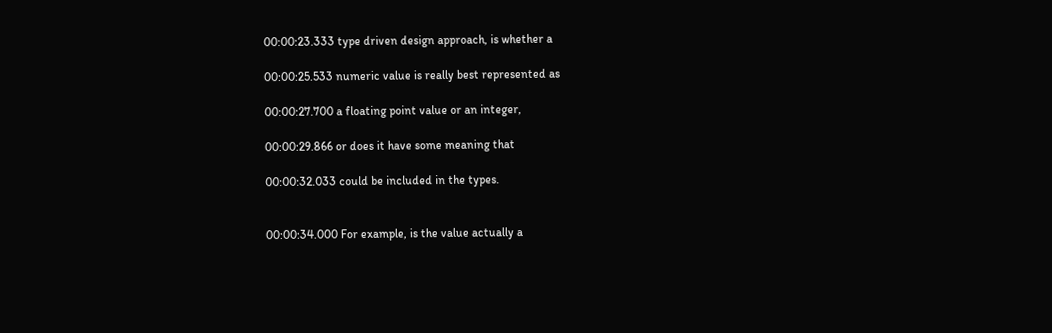00:00:23.333 type driven design approach, is whether a

00:00:25.533 numeric value is really best represented as

00:00:27.700 a floating point value or an integer,

00:00:29.866 or does it have some meaning that

00:00:32.033 could be included in the types.


00:00:34.000 For example, is the value actually a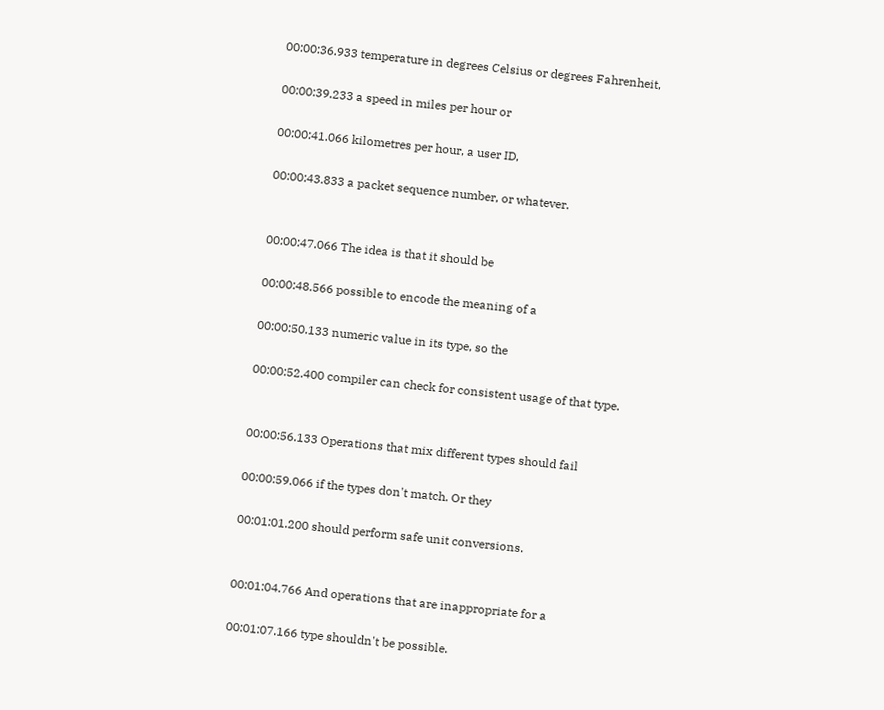00:00:36.933 temperature in degrees Celsius or degrees Fahrenheit,

00:00:39.233 a speed in miles per hour or

00:00:41.066 kilometres per hour, a user ID,

00:00:43.833 a packet sequence number, or whatever.


00:00:47.066 The idea is that it should be

00:00:48.566 possible to encode the meaning of a

00:00:50.133 numeric value in its type, so the

00:00:52.400 compiler can check for consistent usage of that type.


00:00:56.133 Operations that mix different types should fail

00:00:59.066 if the types don't match. Or they

00:01:01.200 should perform safe unit conversions.


00:01:04.766 And operations that are inappropriate for a

00:01:07.166 type shouldn't be possible.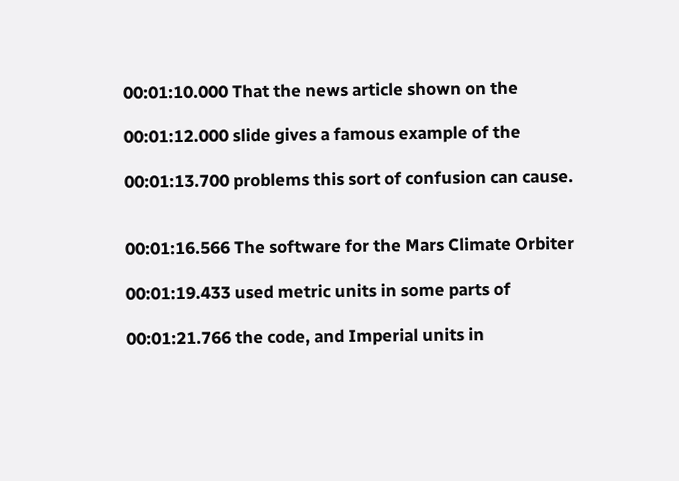00:01:10.000 That the news article shown on the

00:01:12.000 slide gives a famous example of the

00:01:13.700 problems this sort of confusion can cause.


00:01:16.566 The software for the Mars Climate Orbiter

00:01:19.433 used metric units in some parts of

00:01:21.766 the code, and Imperial units in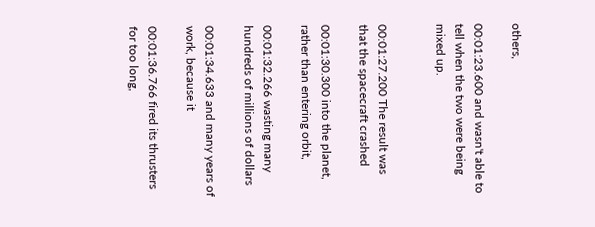others,

00:01:23.600 and wasn't able to tell when the two were being mixed up.


00:01:27.200 The result was that the spacecraft crashed

00:01:30.300 into the planet, rather than entering orbit,

00:01:32.266 wasting many hundreds of millions of dollars

00:01:34.633 and many years of work, because it

00:01:36.766 fired its thrusters for too long,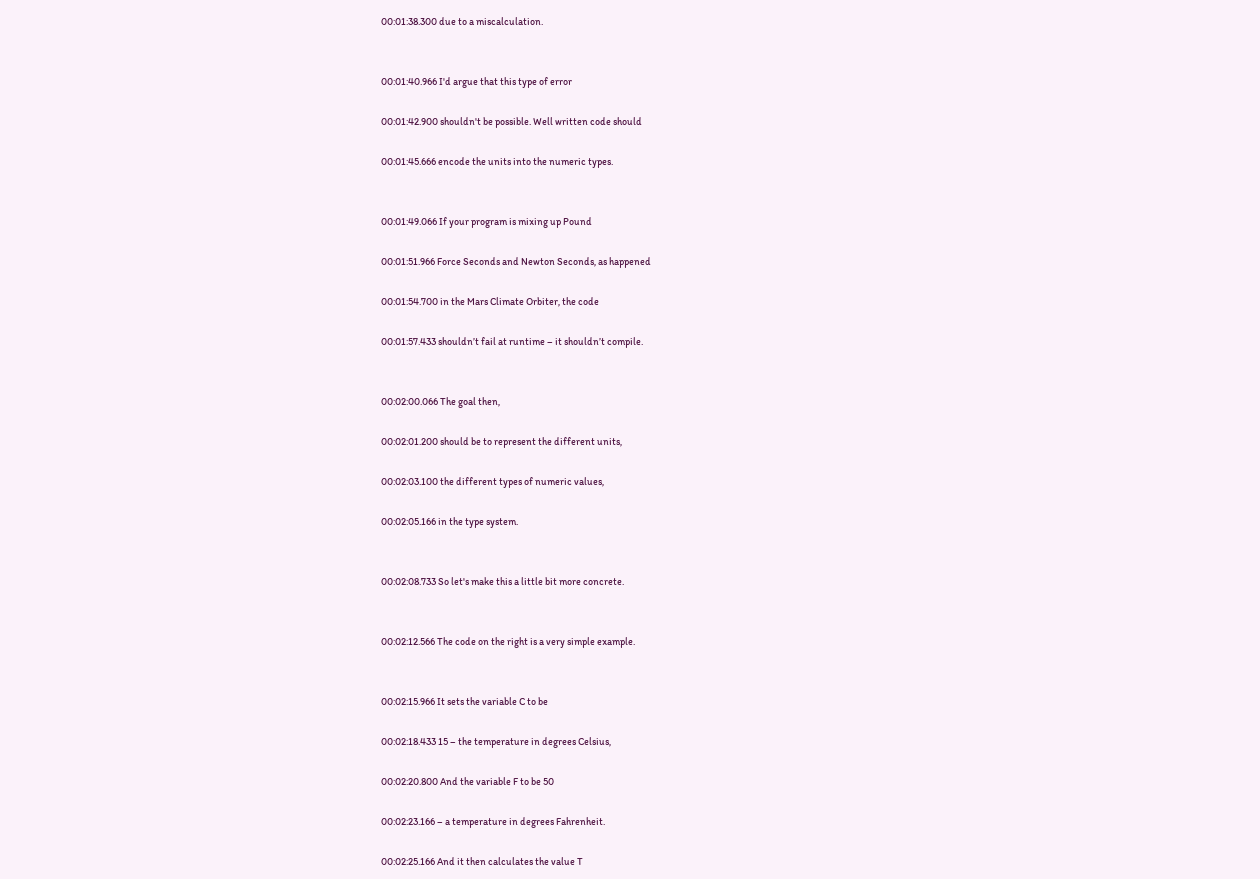00:01:38.300 due to a miscalculation.


00:01:40.966 I'd argue that this type of error

00:01:42.900 shouldn't be possible. Well written code should

00:01:45.666 encode the units into the numeric types.


00:01:49.066 If your program is mixing up Pound

00:01:51.966 Force Seconds and Newton Seconds, as happened

00:01:54.700 in the Mars Climate Orbiter, the code

00:01:57.433 shouldn’t fail at runtime – it shouldn’t compile.


00:02:00.066 The goal then,

00:02:01.200 should be to represent the different units,

00:02:03.100 the different types of numeric values,

00:02:05.166 in the type system.


00:02:08.733 So let's make this a little bit more concrete.


00:02:12.566 The code on the right is a very simple example.


00:02:15.966 It sets the variable C to be

00:02:18.433 15 – the temperature in degrees Celsius,

00:02:20.800 And the variable F to be 50

00:02:23.166 – a temperature in degrees Fahrenheit.

00:02:25.166 And it then calculates the value T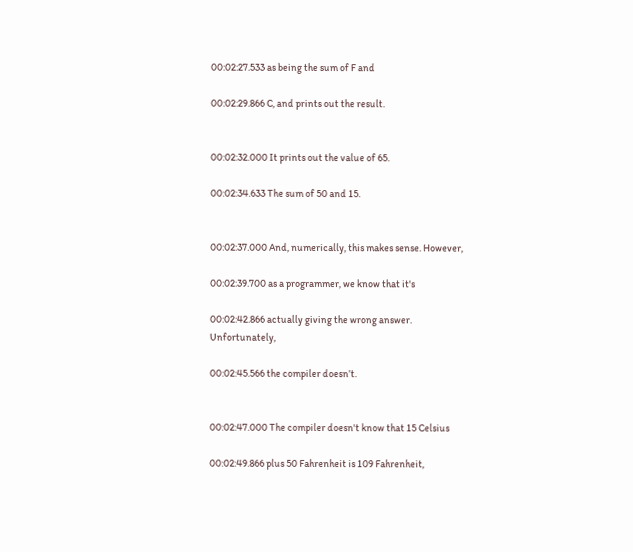00:02:27.533 as being the sum of F and

00:02:29.866 C, and prints out the result.


00:02:32.000 It prints out the value of 65.

00:02:34.633 The sum of 50 and 15.


00:02:37.000 And, numerically, this makes sense. However,

00:02:39.700 as a programmer, we know that it's

00:02:42.866 actually giving the wrong answer. Unfortunately,

00:02:45.566 the compiler doesn’t.


00:02:47.000 The compiler doesn't know that 15 Celsius

00:02:49.866 plus 50 Fahrenheit is 109 Fahrenheit,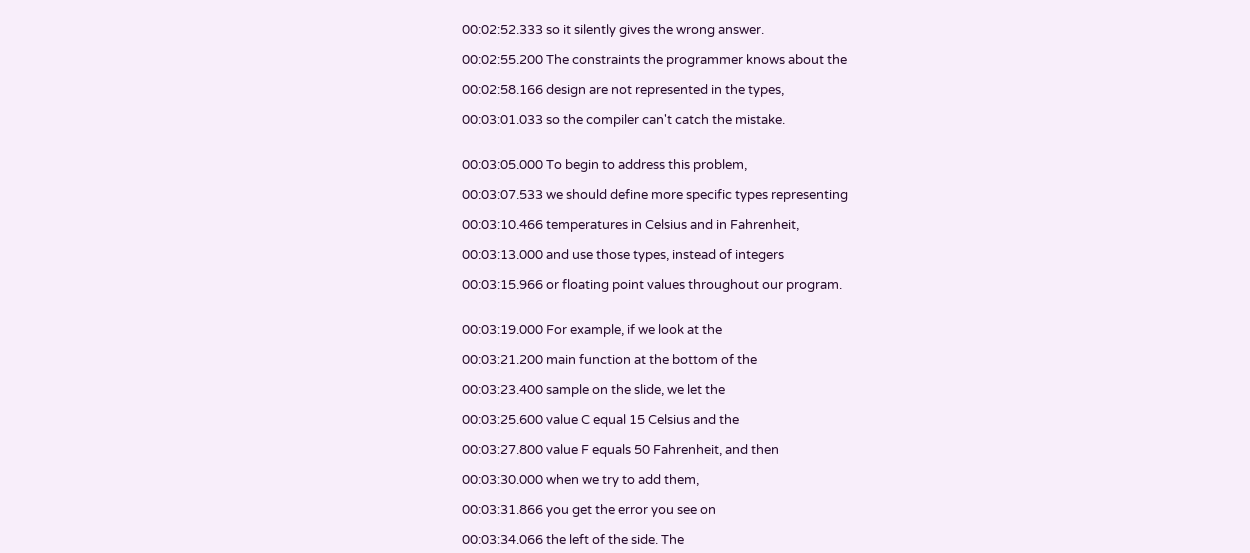00:02:52.333 so it silently gives the wrong answer.

00:02:55.200 The constraints the programmer knows about the

00:02:58.166 design are not represented in the types,

00:03:01.033 so the compiler can't catch the mistake.


00:03:05.000 To begin to address this problem,

00:03:07.533 we should define more specific types representing

00:03:10.466 temperatures in Celsius and in Fahrenheit,

00:03:13.000 and use those types, instead of integers

00:03:15.966 or floating point values throughout our program.


00:03:19.000 For example, if we look at the

00:03:21.200 main function at the bottom of the

00:03:23.400 sample on the slide, we let the

00:03:25.600 value C equal 15 Celsius and the

00:03:27.800 value F equals 50 Fahrenheit, and then

00:03:30.000 when we try to add them,

00:03:31.866 you get the error you see on

00:03:34.066 the left of the side. The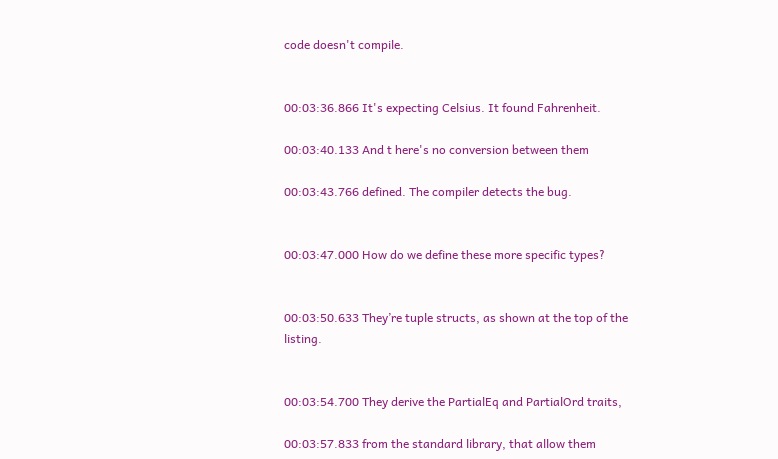code doesn't compile.


00:03:36.866 It's expecting Celsius. It found Fahrenheit.

00:03:40.133 And t here's no conversion between them

00:03:43.766 defined. The compiler detects the bug.


00:03:47.000 How do we define these more specific types?


00:03:50.633 They’re tuple structs, as shown at the top of the listing.


00:03:54.700 They derive the PartialEq and PartialOrd traits,

00:03:57.833 from the standard library, that allow them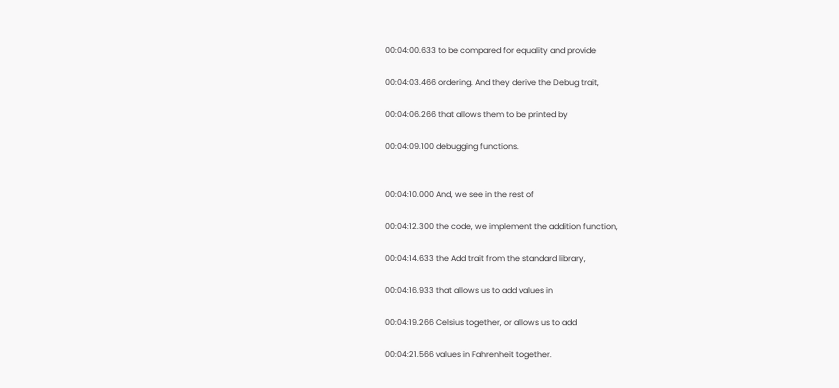00:04:00.633 to be compared for equality and provide

00:04:03.466 ordering. And they derive the Debug trait,

00:04:06.266 that allows them to be printed by

00:04:09.100 debugging functions.


00:04:10.000 And, we see in the rest of

00:04:12.300 the code, we implement the addition function,

00:04:14.633 the Add trait from the standard library,

00:04:16.933 that allows us to add values in

00:04:19.266 Celsius together, or allows us to add

00:04:21.566 values in Fahrenheit together.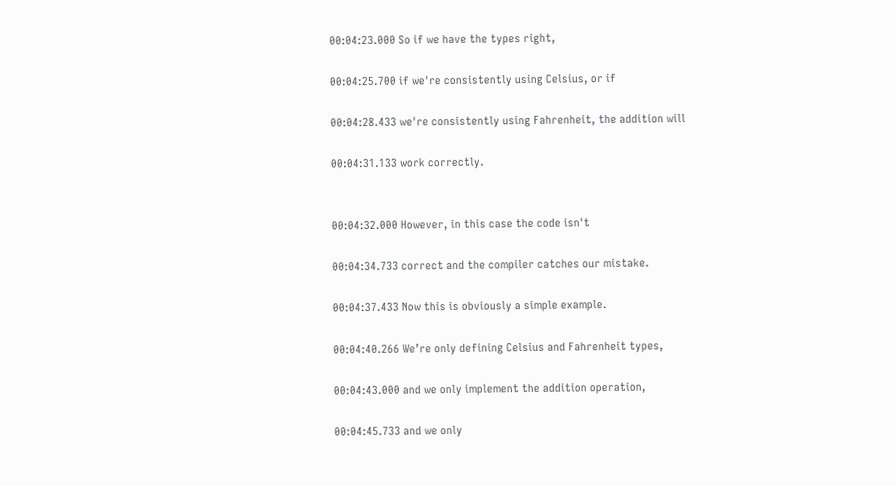00:04:23.000 So if we have the types right,

00:04:25.700 if we're consistently using Celsius, or if

00:04:28.433 we're consistently using Fahrenheit, the addition will

00:04:31.133 work correctly.


00:04:32.000 However, in this case the code isn't

00:04:34.733 correct and the compiler catches our mistake.

00:04:37.433 Now this is obviously a simple example.

00:04:40.266 We’re only defining Celsius and Fahrenheit types,

00:04:43.000 and we only implement the addition operation,

00:04:45.733 and we only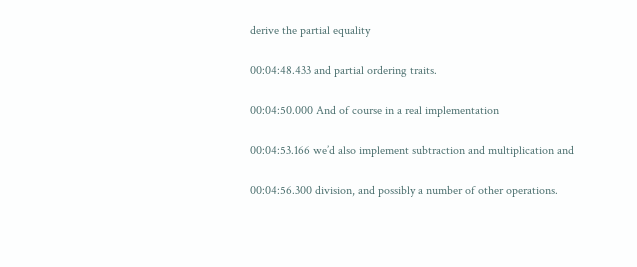derive the partial equality

00:04:48.433 and partial ordering traits.

00:04:50.000 And of course in a real implementation

00:04:53.166 we’d also implement subtraction and multiplication and

00:04:56.300 division, and possibly a number of other operations.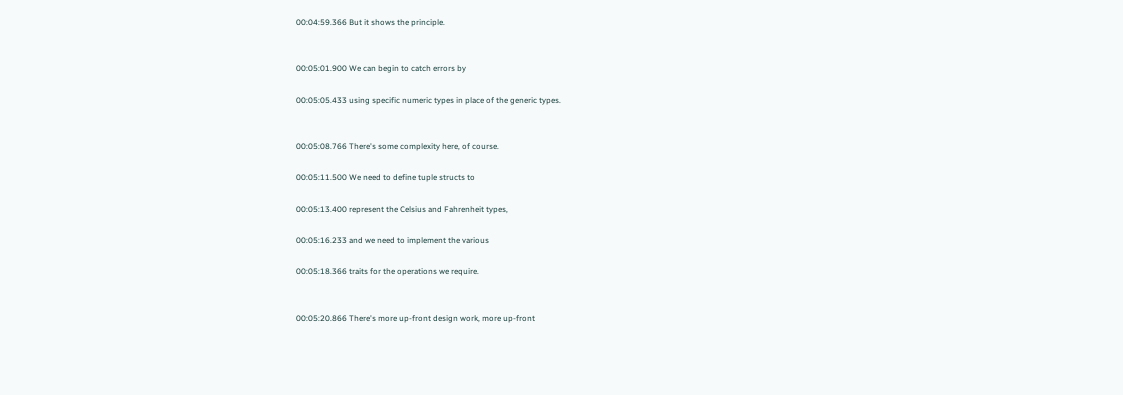00:04:59.366 But it shows the principle.


00:05:01.900 We can begin to catch errors by

00:05:05.433 using specific numeric types in place of the generic types.


00:05:08.766 There's some complexity here, of course.

00:05:11.500 We need to define tuple structs to

00:05:13.400 represent the Celsius and Fahrenheit types,

00:05:16.233 and we need to implement the various

00:05:18.366 traits for the operations we require.


00:05:20.866 There's more up-front design work, more up-front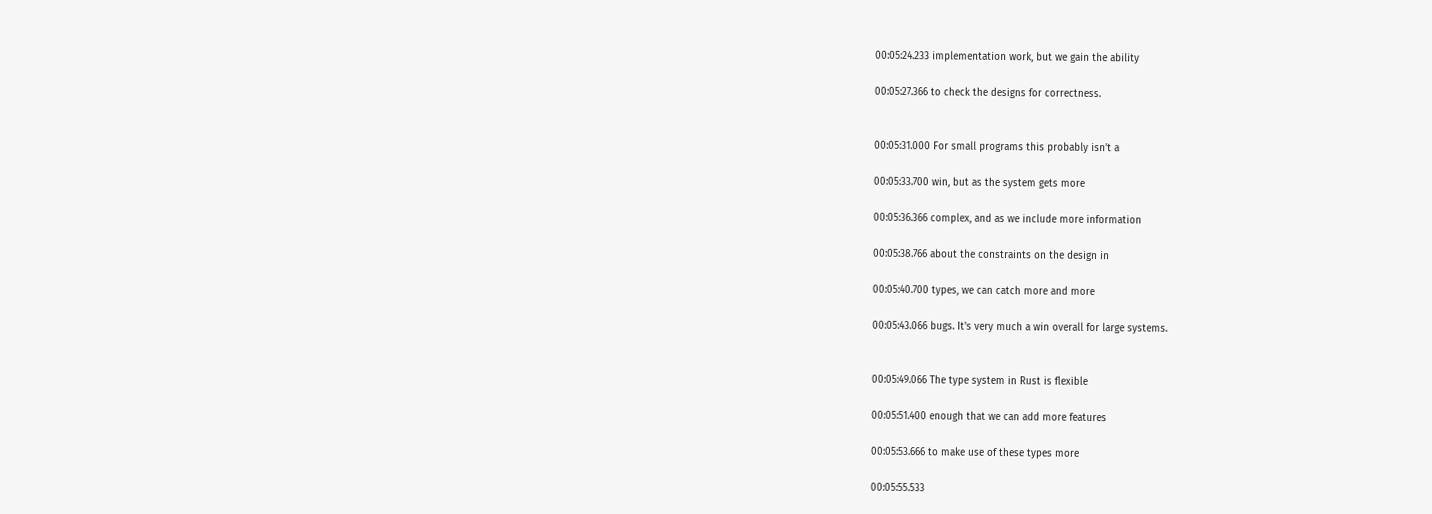00:05:24.233 implementation work, but we gain the ability

00:05:27.366 to check the designs for correctness.


00:05:31.000 For small programs this probably isn't a

00:05:33.700 win, but as the system gets more

00:05:36.366 complex, and as we include more information

00:05:38.766 about the constraints on the design in

00:05:40.700 types, we can catch more and more

00:05:43.066 bugs. It's very much a win overall for large systems.


00:05:49.066 The type system in Rust is flexible

00:05:51.400 enough that we can add more features

00:05:53.666 to make use of these types more

00:05:55.533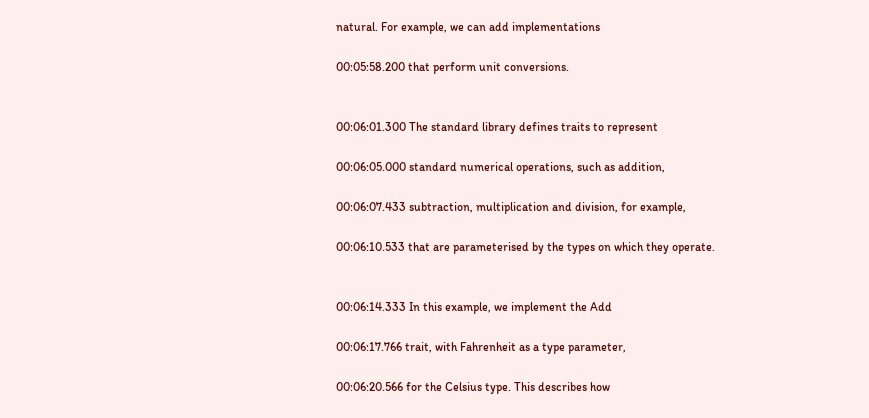natural. For example, we can add implementations

00:05:58.200 that perform unit conversions.


00:06:01.300 The standard library defines traits to represent

00:06:05.000 standard numerical operations, such as addition,

00:06:07.433 subtraction, multiplication and division, for example,

00:06:10.533 that are parameterised by the types on which they operate.


00:06:14.333 In this example, we implement the Add

00:06:17.766 trait, with Fahrenheit as a type parameter,

00:06:20.566 for the Celsius type. This describes how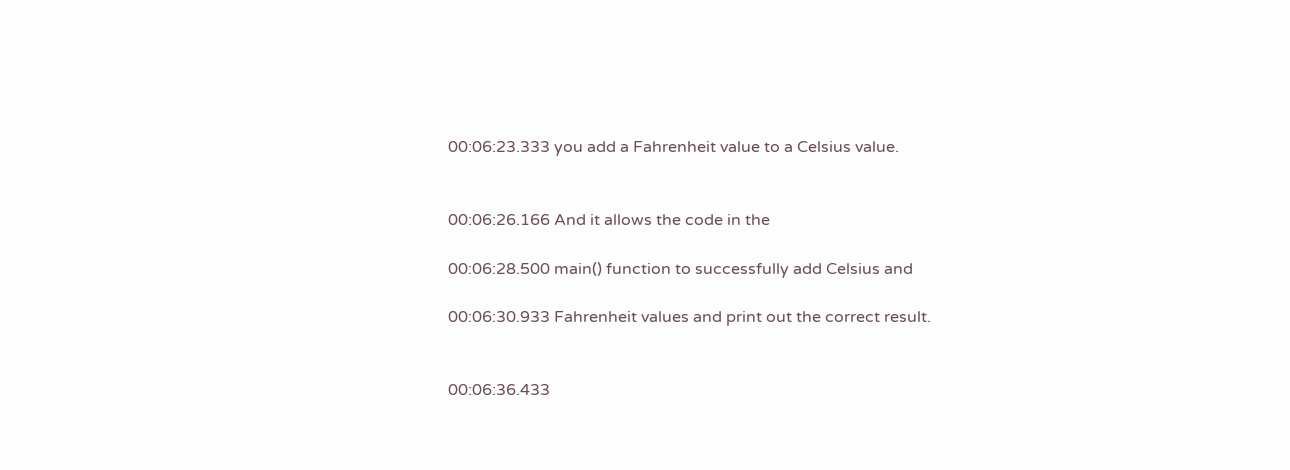00:06:23.333 you add a Fahrenheit value to a Celsius value.


00:06:26.166 And it allows the code in the

00:06:28.500 main() function to successfully add Celsius and

00:06:30.933 Fahrenheit values and print out the correct result.


00:06:36.433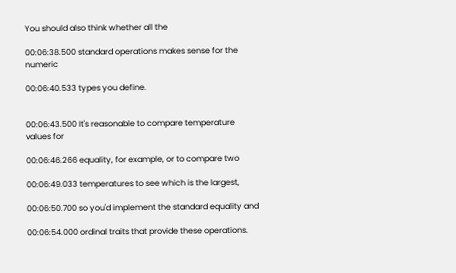You should also think whether all the

00:06:38.500 standard operations makes sense for the numeric

00:06:40.533 types you define.


00:06:43.500 It's reasonable to compare temperature values for

00:06:46.266 equality, for example, or to compare two

00:06:49.033 temperatures to see which is the largest,

00:06:50.700 so you'd implement the standard equality and

00:06:54.000 ordinal traits that provide these operations.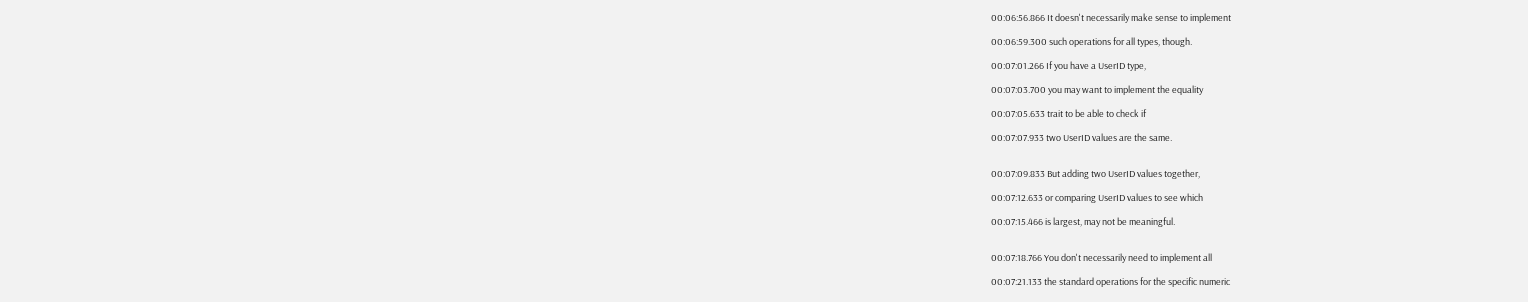00:06:56.866 It doesn't necessarily make sense to implement

00:06:59.300 such operations for all types, though.

00:07:01.266 If you have a UserID type,

00:07:03.700 you may want to implement the equality

00:07:05.633 trait to be able to check if

00:07:07.933 two UserID values are the same.


00:07:09.833 But adding two UserID values together,

00:07:12.633 or comparing UserID values to see which

00:07:15.466 is largest, may not be meaningful.


00:07:18.766 You don't necessarily need to implement all

00:07:21.133 the standard operations for the specific numeric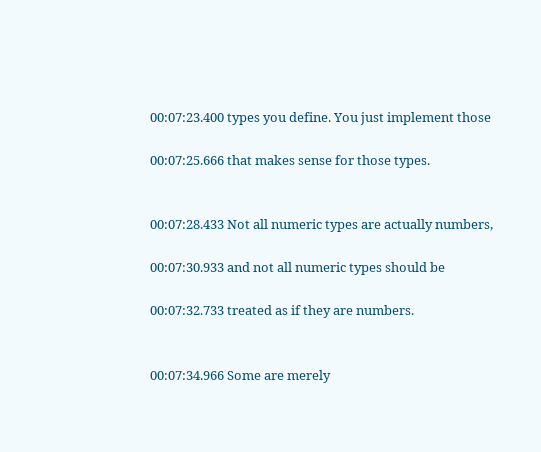00:07:23.400 types you define. You just implement those

00:07:25.666 that makes sense for those types.


00:07:28.433 Not all numeric types are actually numbers,

00:07:30.933 and not all numeric types should be

00:07:32.733 treated as if they are numbers.


00:07:34.966 Some are merely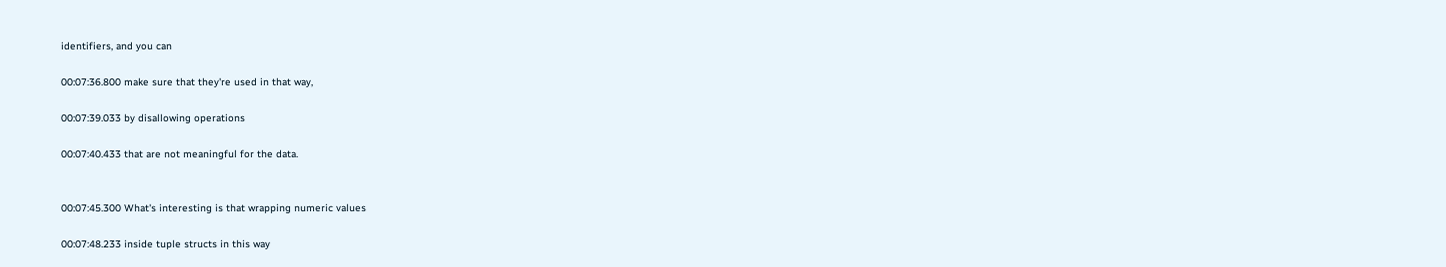identifiers, and you can

00:07:36.800 make sure that they're used in that way,

00:07:39.033 by disallowing operations

00:07:40.433 that are not meaningful for the data.


00:07:45.300 What's interesting is that wrapping numeric values

00:07:48.233 inside tuple structs in this way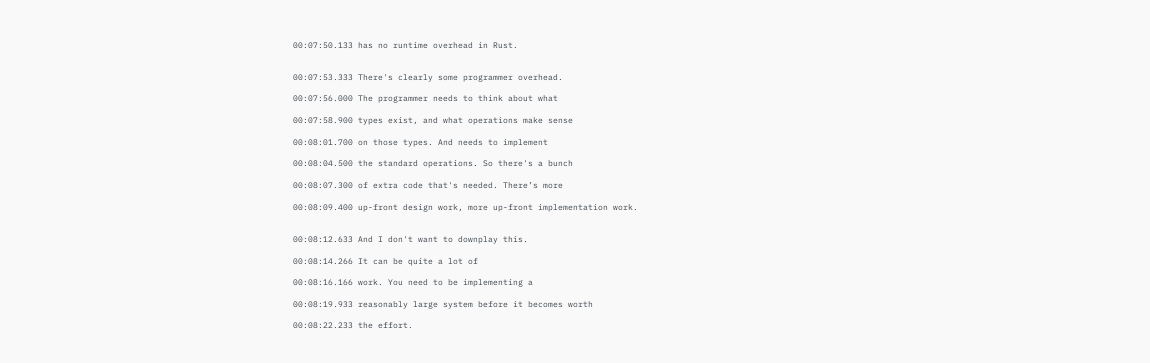00:07:50.133 has no runtime overhead in Rust.


00:07:53.333 There's clearly some programmer overhead.

00:07:56.000 The programmer needs to think about what

00:07:58.900 types exist, and what operations make sense

00:08:01.700 on those types. And needs to implement

00:08:04.500 the standard operations. So there's a bunch

00:08:07.300 of extra code that's needed. There’s more

00:08:09.400 up-front design work, more up-front implementation work.


00:08:12.633 And I don't want to downplay this.

00:08:14.266 It can be quite a lot of

00:08:16.166 work. You need to be implementing a

00:08:19.933 reasonably large system before it becomes worth

00:08:22.233 the effort.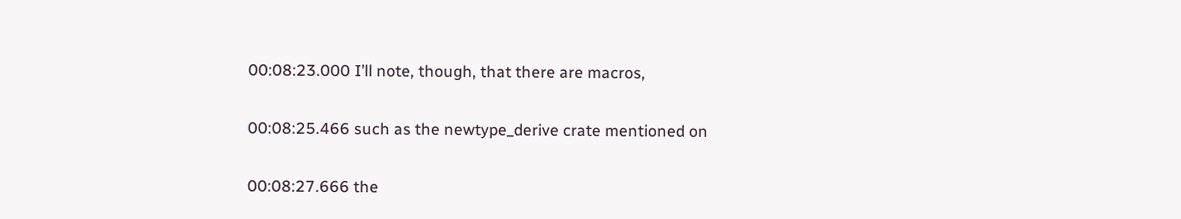00:08:23.000 I’ll note, though, that there are macros,

00:08:25.466 such as the newtype_derive crate mentioned on

00:08:27.666 the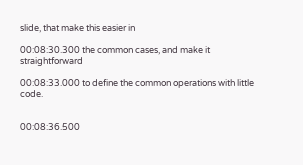slide, that make this easier in

00:08:30.300 the common cases, and make it straightforward

00:08:33.000 to define the common operations with little code.


00:08:36.500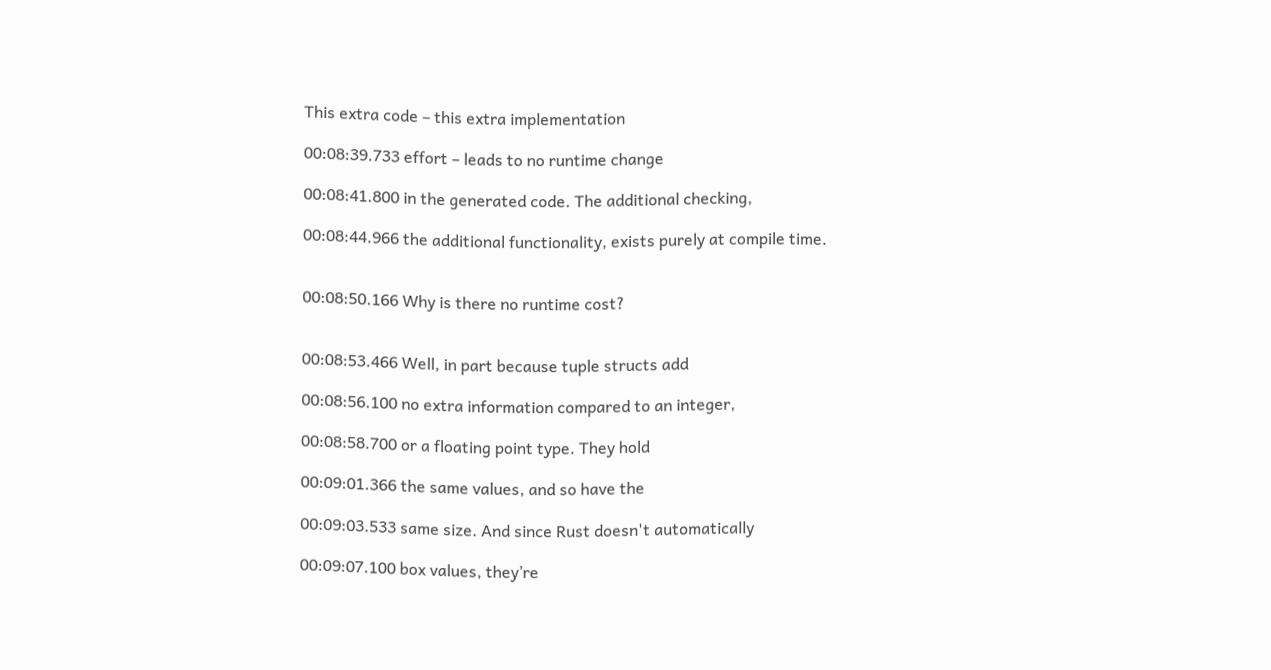This extra code – this extra implementation

00:08:39.733 effort – leads to no runtime change

00:08:41.800 in the generated code. The additional checking,

00:08:44.966 the additional functionality, exists purely at compile time.


00:08:50.166 Why is there no runtime cost?


00:08:53.466 Well, in part because tuple structs add

00:08:56.100 no extra information compared to an integer,

00:08:58.700 or a floating point type. They hold

00:09:01.366 the same values, and so have the

00:09:03.533 same size. And since Rust doesn't automatically

00:09:07.100 box values, they’re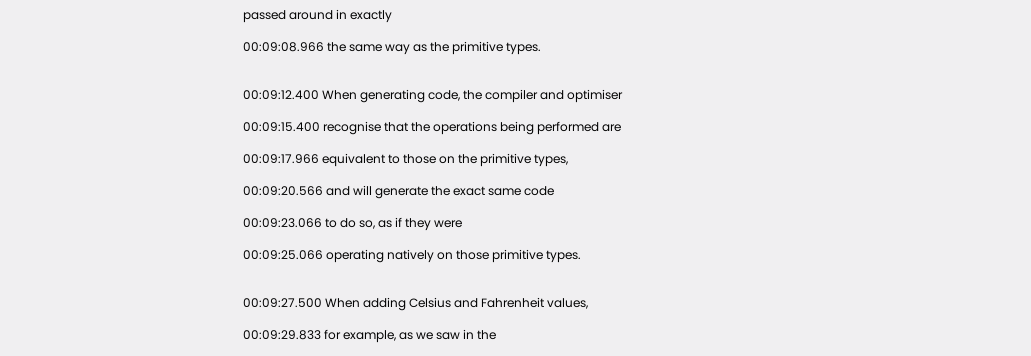passed around in exactly

00:09:08.966 the same way as the primitive types.


00:09:12.400 When generating code, the compiler and optimiser

00:09:15.400 recognise that the operations being performed are

00:09:17.966 equivalent to those on the primitive types,

00:09:20.566 and will generate the exact same code

00:09:23.066 to do so, as if they were

00:09:25.066 operating natively on those primitive types.


00:09:27.500 When adding Celsius and Fahrenheit values,

00:09:29.833 for example, as we saw in the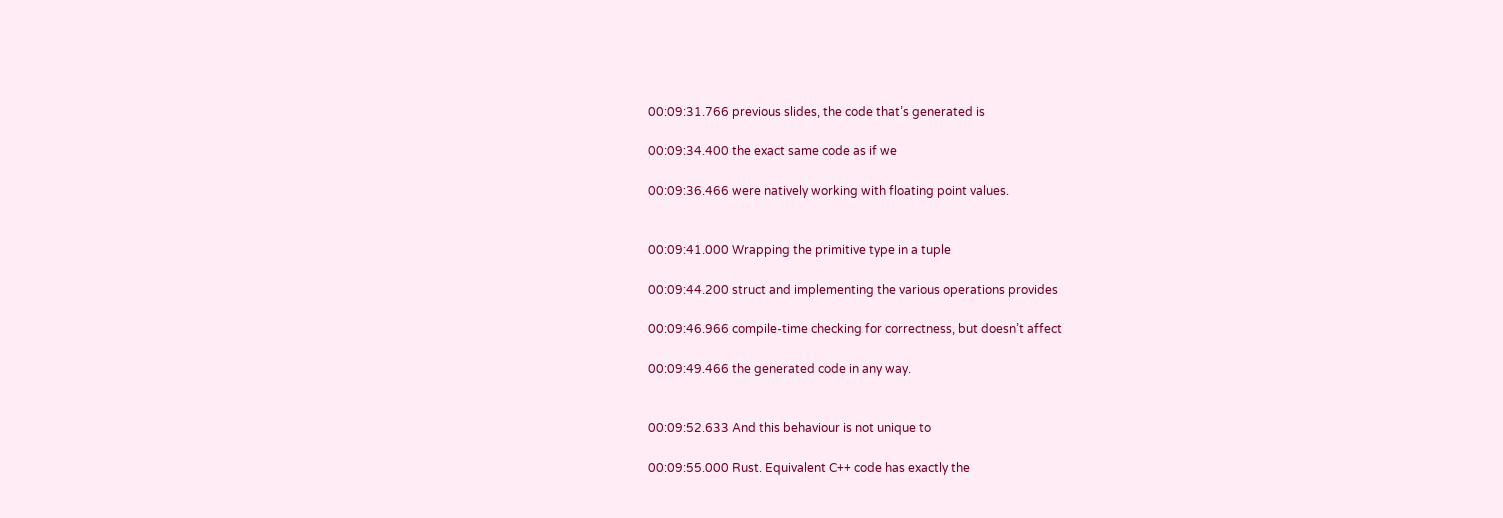00:09:31.766 previous slides, the code that’s generated is

00:09:34.400 the exact same code as if we

00:09:36.466 were natively working with floating point values.


00:09:41.000 Wrapping the primitive type in a tuple

00:09:44.200 struct and implementing the various operations provides

00:09:46.966 compile-time checking for correctness, but doesn’t affect

00:09:49.466 the generated code in any way.


00:09:52.633 And this behaviour is not unique to

00:09:55.000 Rust. Equivalent C++ code has exactly the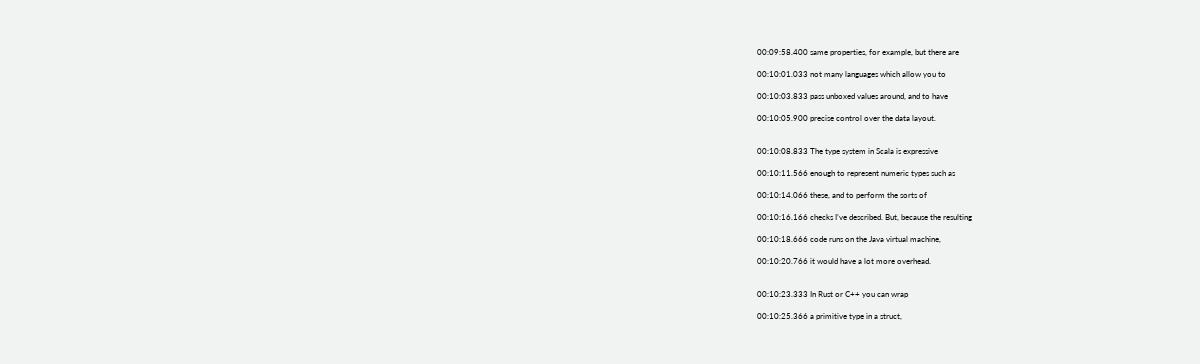00:09:58.400 same properties, for example, but there are

00:10:01.033 not many languages which allow you to

00:10:03.833 pass unboxed values around, and to have

00:10:05.900 precise control over the data layout.


00:10:08.833 The type system in Scala is expressive

00:10:11.566 enough to represent numeric types such as

00:10:14.066 these, and to perform the sorts of

00:10:16.166 checks I’ve described. But, because the resulting

00:10:18.666 code runs on the Java virtual machine,

00:10:20.766 it would have a lot more overhead.


00:10:23.333 In Rust or C++ you can wrap

00:10:25.366 a primitive type in a struct,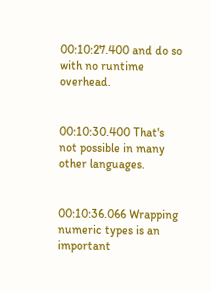00:10:27.400 and do so with no runtime overhead.


00:10:30.400 That's not possible in many other languages.


00:10:36.066 Wrapping numeric types is an important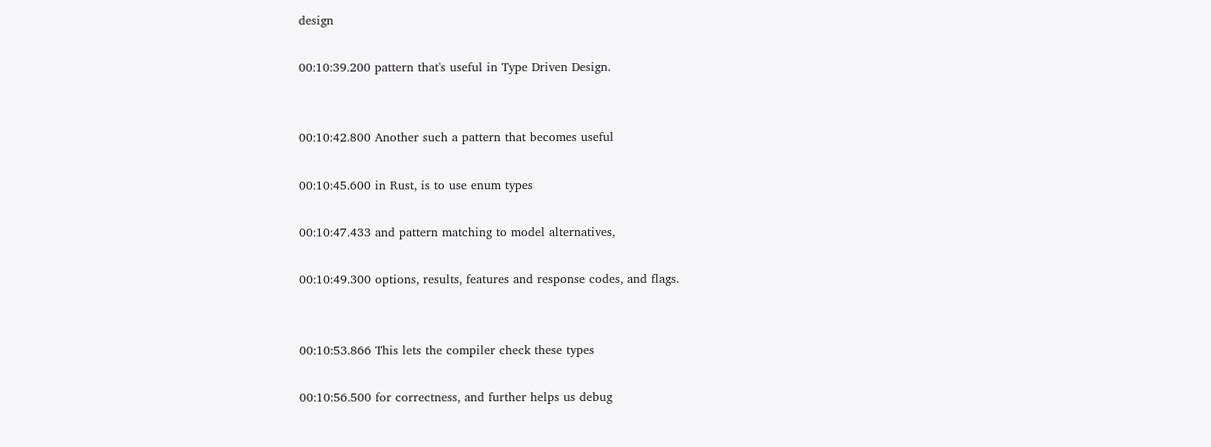design

00:10:39.200 pattern that's useful in Type Driven Design.


00:10:42.800 Another such a pattern that becomes useful

00:10:45.600 in Rust, is to use enum types

00:10:47.433 and pattern matching to model alternatives,

00:10:49.300 options, results, features and response codes, and flags.


00:10:53.866 This lets the compiler check these types

00:10:56.500 for correctness, and further helps us debug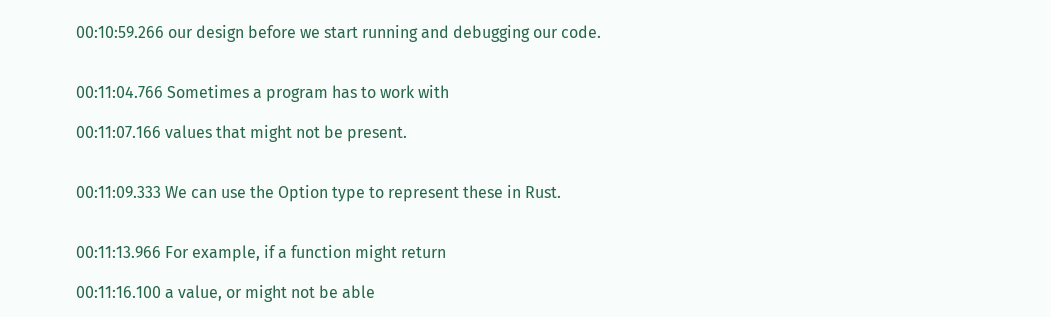00:10:59.266 our design before we start running and debugging our code.


00:11:04.766 Sometimes a program has to work with

00:11:07.166 values that might not be present.


00:11:09.333 We can use the Option type to represent these in Rust.


00:11:13.966 For example, if a function might return

00:11:16.100 a value, or might not be able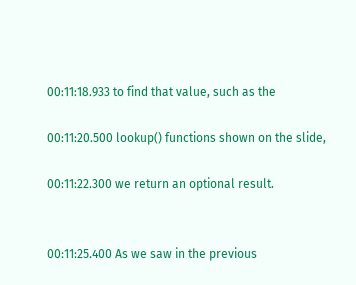00:11:18.933 to find that value, such as the

00:11:20.500 lookup() functions shown on the slide,

00:11:22.300 we return an optional result.


00:11:25.400 As we saw in the previous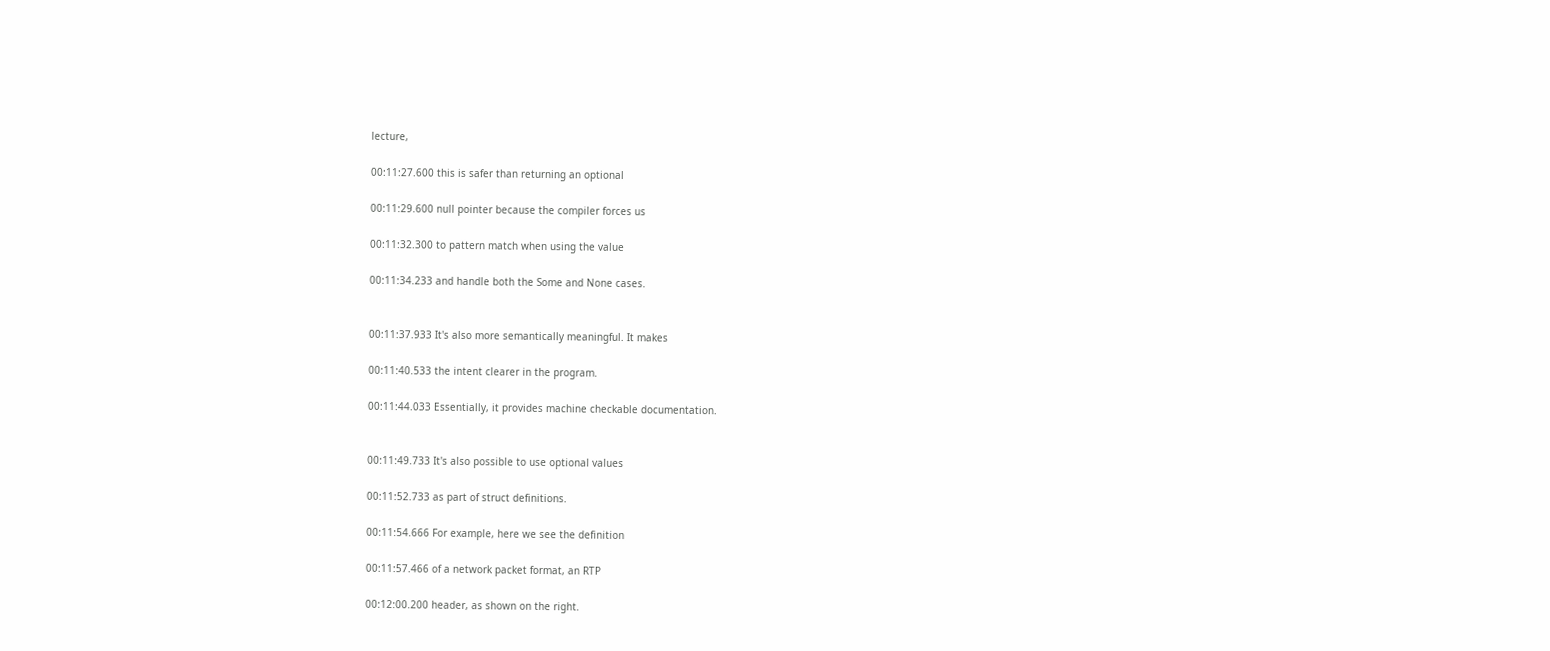lecture,

00:11:27.600 this is safer than returning an optional

00:11:29.600 null pointer because the compiler forces us

00:11:32.300 to pattern match when using the value

00:11:34.233 and handle both the Some and None cases.


00:11:37.933 It's also more semantically meaningful. It makes

00:11:40.533 the intent clearer in the program.

00:11:44.033 Essentially, it provides machine checkable documentation.


00:11:49.733 It's also possible to use optional values

00:11:52.733 as part of struct definitions.

00:11:54.666 For example, here we see the definition

00:11:57.466 of a network packet format, an RTP

00:12:00.200 header, as shown on the right.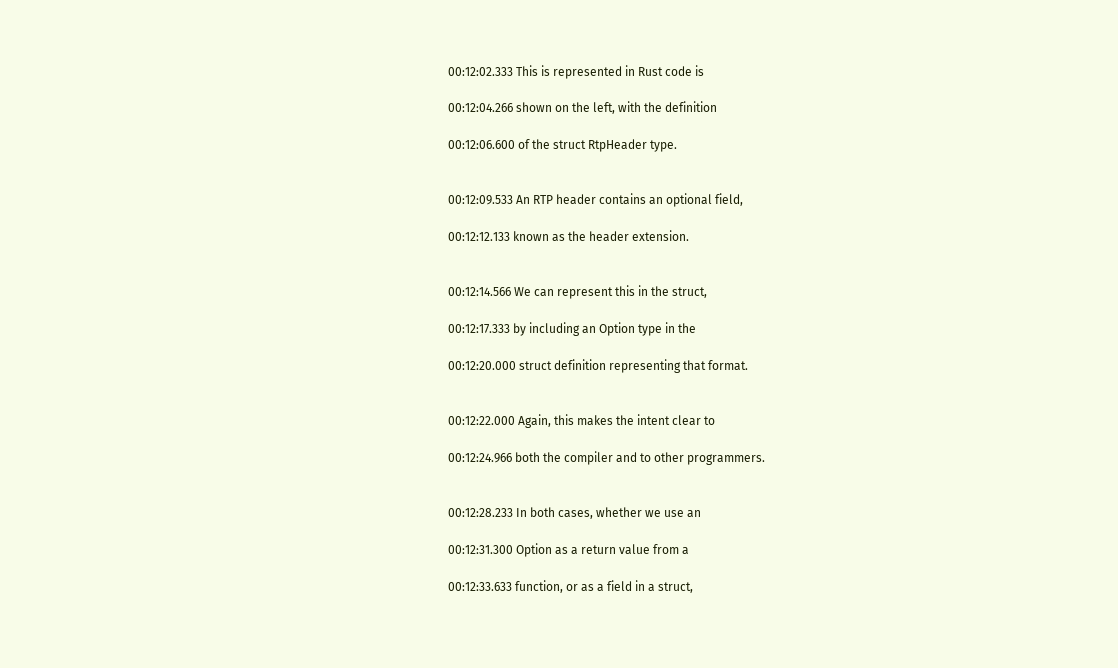00:12:02.333 This is represented in Rust code is

00:12:04.266 shown on the left, with the definition

00:12:06.600 of the struct RtpHeader type.


00:12:09.533 An RTP header contains an optional field,

00:12:12.133 known as the header extension.


00:12:14.566 We can represent this in the struct,

00:12:17.333 by including an Option type in the

00:12:20.000 struct definition representing that format.


00:12:22.000 Again, this makes the intent clear to

00:12:24.966 both the compiler and to other programmers.


00:12:28.233 In both cases, whether we use an

00:12:31.300 Option as a return value from a

00:12:33.633 function, or as a field in a struct,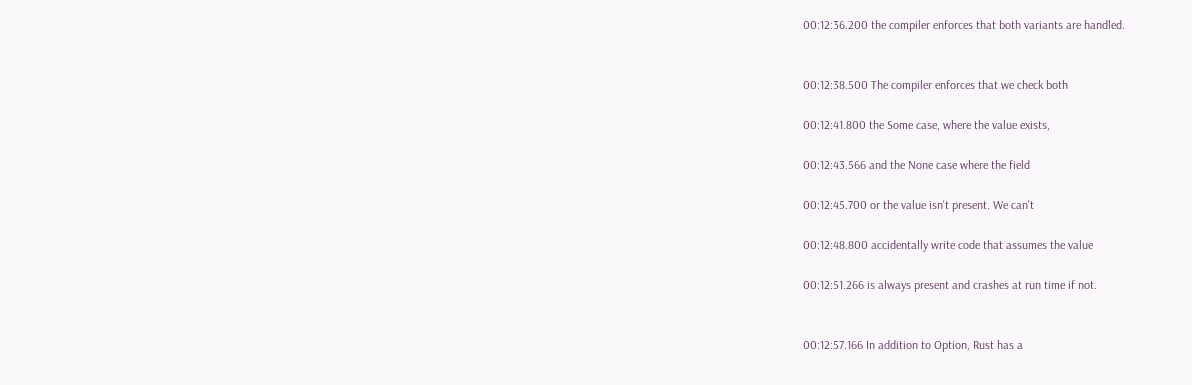00:12:36.200 the compiler enforces that both variants are handled.


00:12:38.500 The compiler enforces that we check both

00:12:41.800 the Some case, where the value exists,

00:12:43.566 and the None case where the field

00:12:45.700 or the value isn't present. We can't

00:12:48.800 accidentally write code that assumes the value

00:12:51.266 is always present and crashes at run time if not.


00:12:57.166 In addition to Option, Rust has a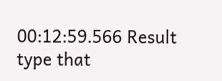00:12:59.566 Result type that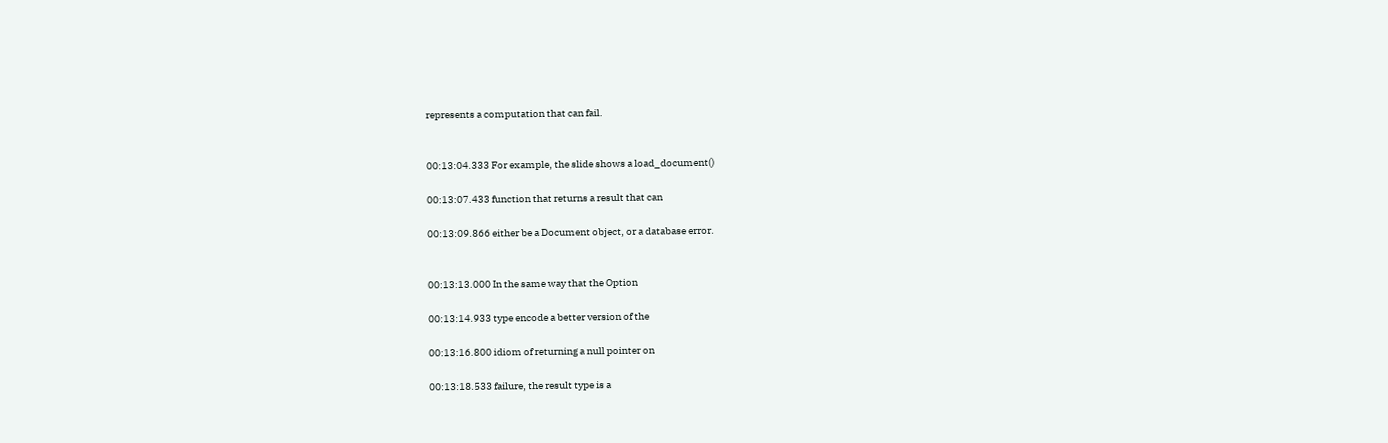represents a computation that can fail.


00:13:04.333 For example, the slide shows a load_document()

00:13:07.433 function that returns a result that can

00:13:09.866 either be a Document object, or a database error.


00:13:13.000 In the same way that the Option

00:13:14.933 type encode a better version of the

00:13:16.800 idiom of returning a null pointer on

00:13:18.533 failure, the result type is a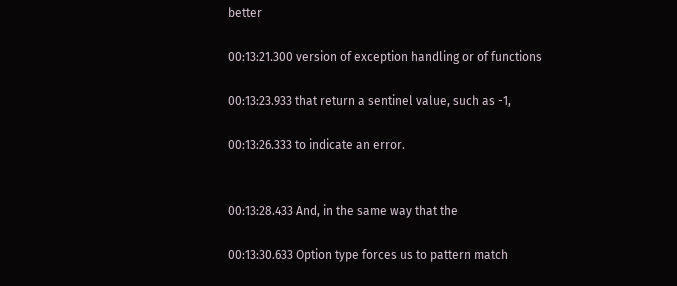better

00:13:21.300 version of exception handling or of functions

00:13:23.933 that return a sentinel value, such as -1,

00:13:26.333 to indicate an error.


00:13:28.433 And, in the same way that the

00:13:30.633 Option type forces us to pattern match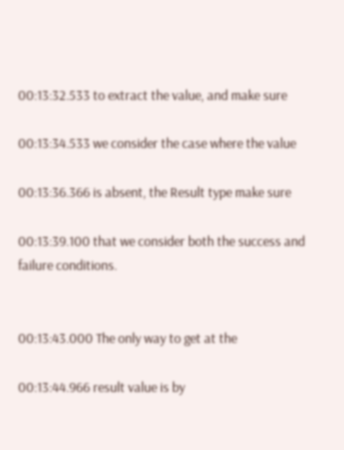00:13:32.533 to extract the value, and make sure

00:13:34.533 we consider the case where the value

00:13:36.366 is absent, the Result type make sure

00:13:39.100 that we consider both the success and failure conditions.


00:13:43.000 The only way to get at the

00:13:44.966 result value is by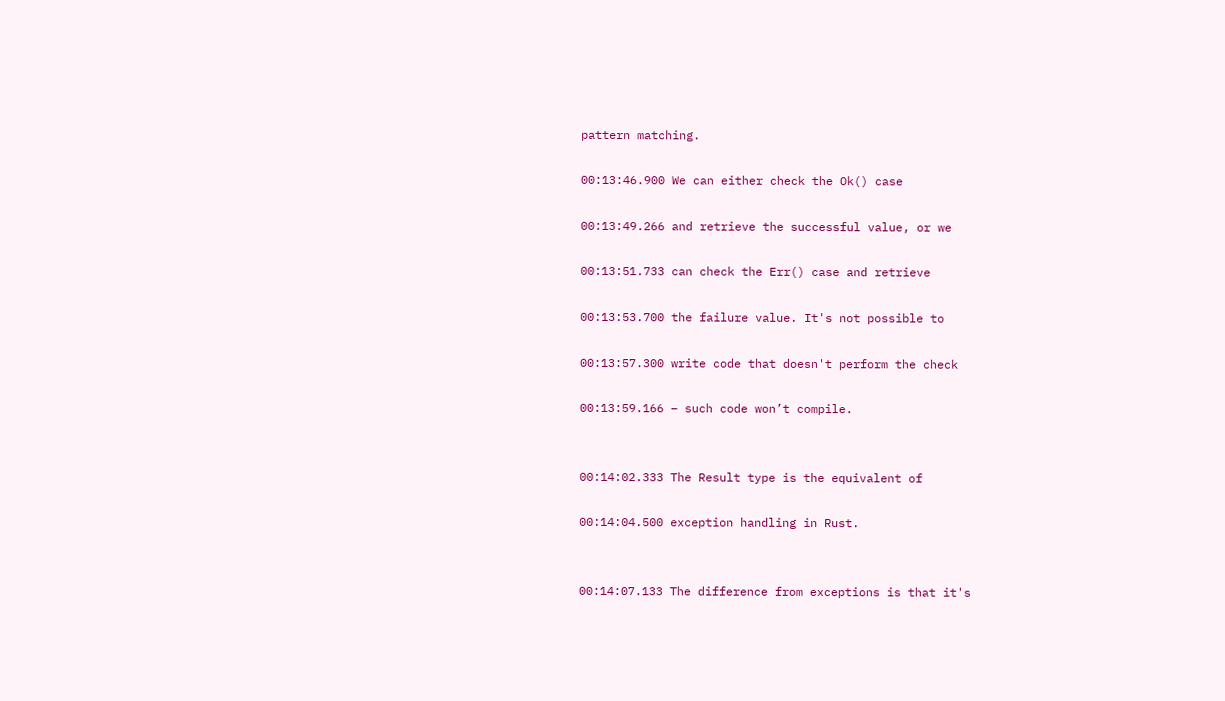pattern matching.

00:13:46.900 We can either check the Ok() case

00:13:49.266 and retrieve the successful value, or we

00:13:51.733 can check the Err() case and retrieve

00:13:53.700 the failure value. It's not possible to

00:13:57.300 write code that doesn't perform the check

00:13:59.166 – such code won’t compile.


00:14:02.333 The Result type is the equivalent of

00:14:04.500 exception handling in Rust.


00:14:07.133 The difference from exceptions is that it's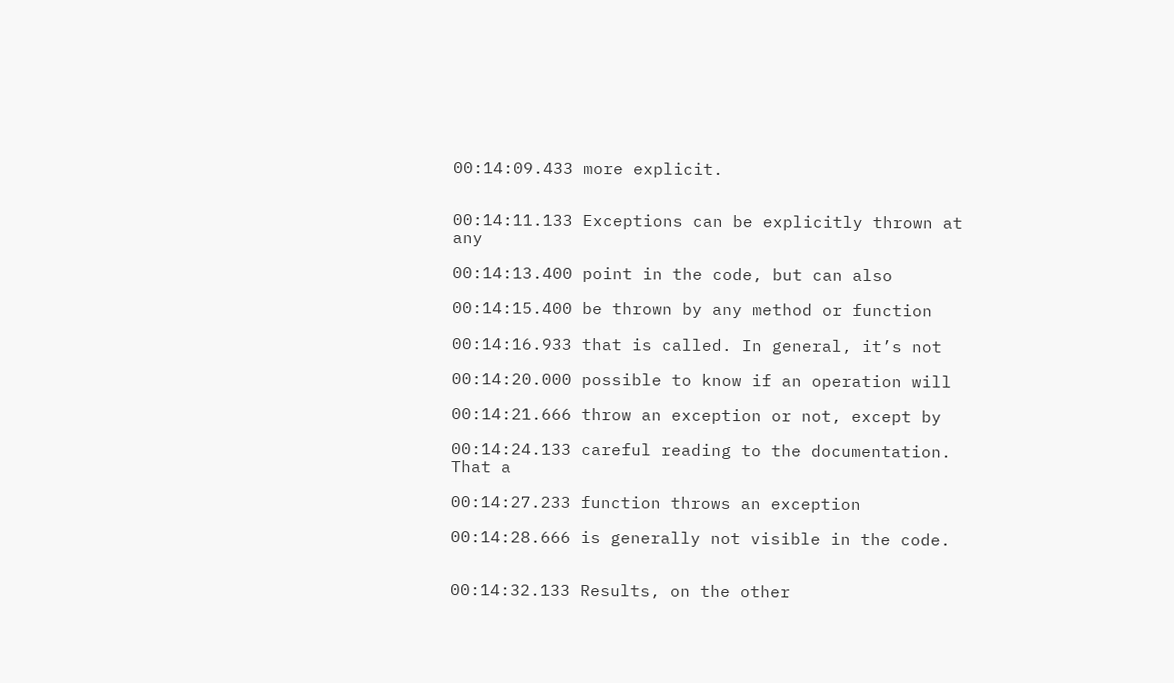00:14:09.433 more explicit.


00:14:11.133 Exceptions can be explicitly thrown at any

00:14:13.400 point in the code, but can also

00:14:15.400 be thrown by any method or function

00:14:16.933 that is called. In general, it’s not

00:14:20.000 possible to know if an operation will

00:14:21.666 throw an exception or not, except by

00:14:24.133 careful reading to the documentation. That a

00:14:27.233 function throws an exception

00:14:28.666 is generally not visible in the code.


00:14:32.133 Results, on the other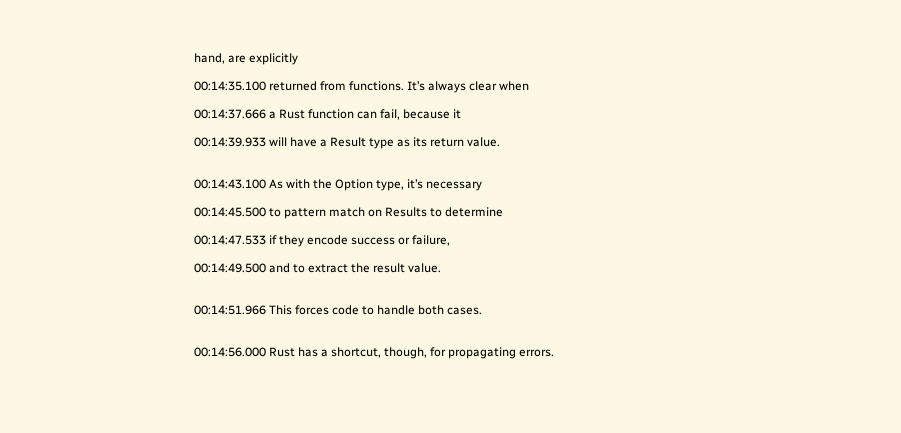hand, are explicitly

00:14:35.100 returned from functions. It’s always clear when

00:14:37.666 a Rust function can fail, because it

00:14:39.933 will have a Result type as its return value.


00:14:43.100 As with the Option type, it’s necessary

00:14:45.500 to pattern match on Results to determine

00:14:47.533 if they encode success or failure,

00:14:49.500 and to extract the result value.


00:14:51.966 This forces code to handle both cases.


00:14:56.000 Rust has a shortcut, though, for propagating errors.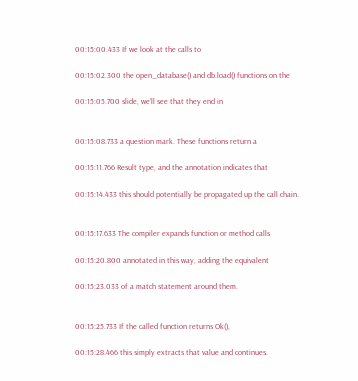00:15:00.433 If we look at the calls to

00:15:02.300 the open_database() and db.load() functions on the

00:15:05.700 slide, we’ll see that they end in


00:15:08.733 a question mark. These functions return a

00:15:11.766 Result type, and the annotation indicates that

00:15:14.433 this should potentially be propagated up the call chain.


00:15:17.633 The compiler expands function or method calls

00:15:20.800 annotated in this way, adding the equivalent

00:15:23.033 of a match statement around them.


00:15:25.733 If the called function returns Ok(),

00:15:28.466 this simply extracts that value and continues.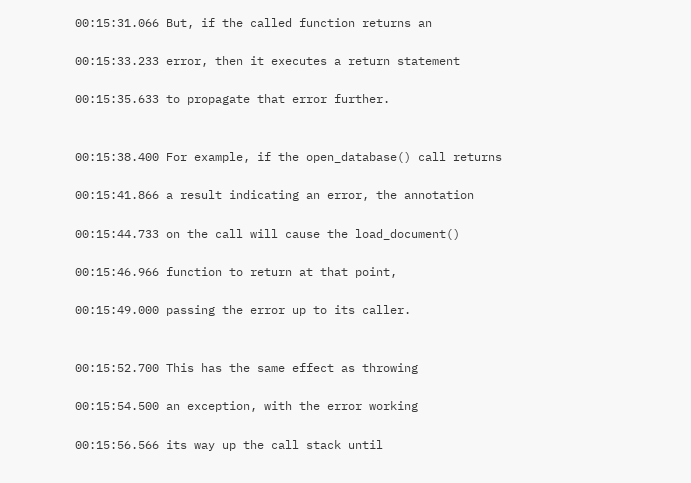00:15:31.066 But, if the called function returns an

00:15:33.233 error, then it executes a return statement

00:15:35.633 to propagate that error further.


00:15:38.400 For example, if the open_database() call returns

00:15:41.866 a result indicating an error, the annotation

00:15:44.733 on the call will cause the load_document()

00:15:46.966 function to return at that point,

00:15:49.000 passing the error up to its caller.


00:15:52.700 This has the same effect as throwing

00:15:54.500 an exception, with the error working

00:15:56.566 its way up the call stack until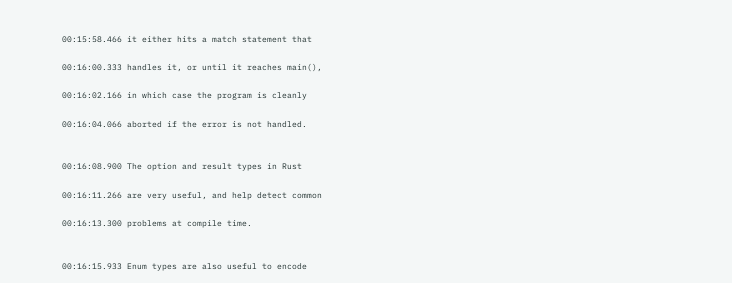00:15:58.466 it either hits a match statement that

00:16:00.333 handles it, or until it reaches main(),

00:16:02.166 in which case the program is cleanly

00:16:04.066 aborted if the error is not handled.


00:16:08.900 The option and result types in Rust

00:16:11.266 are very useful, and help detect common

00:16:13.300 problems at compile time.


00:16:15.933 Enum types are also useful to encode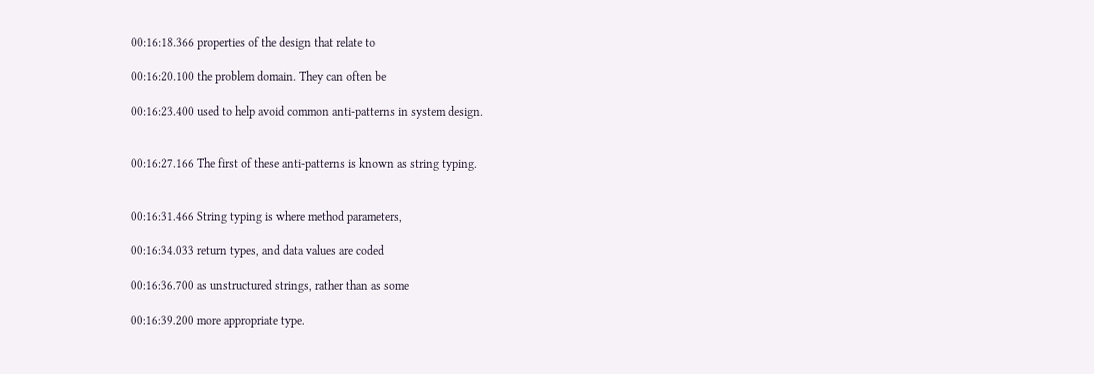00:16:18.366 properties of the design that relate to

00:16:20.100 the problem domain. They can often be

00:16:23.400 used to help avoid common anti-patterns in system design.


00:16:27.166 The first of these anti-patterns is known as string typing.


00:16:31.466 String typing is where method parameters,

00:16:34.033 return types, and data values are coded

00:16:36.700 as unstructured strings, rather than as some

00:16:39.200 more appropriate type.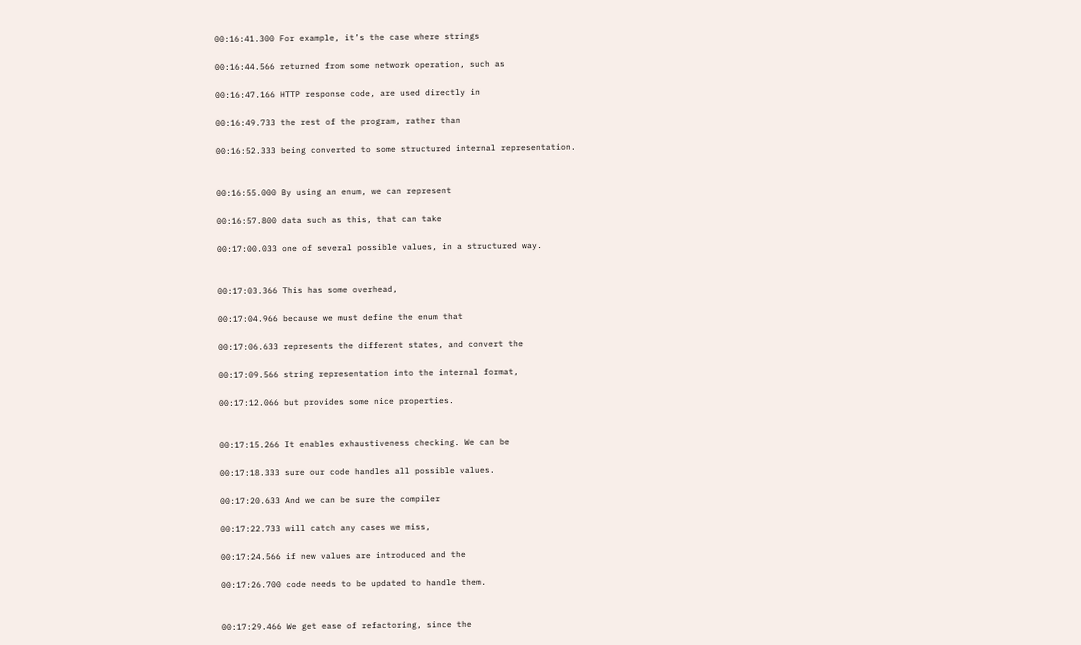00:16:41.300 For example, it’s the case where strings

00:16:44.566 returned from some network operation, such as

00:16:47.166 HTTP response code, are used directly in

00:16:49.733 the rest of the program, rather than

00:16:52.333 being converted to some structured internal representation.


00:16:55.000 By using an enum, we can represent

00:16:57.800 data such as this, that can take

00:17:00.033 one of several possible values, in a structured way.


00:17:03.366 This has some overhead,

00:17:04.966 because we must define the enum that

00:17:06.633 represents the different states, and convert the

00:17:09.566 string representation into the internal format,

00:17:12.066 but provides some nice properties.


00:17:15.266 It enables exhaustiveness checking. We can be

00:17:18.333 sure our code handles all possible values.

00:17:20.633 And we can be sure the compiler

00:17:22.733 will catch any cases we miss,

00:17:24.566 if new values are introduced and the

00:17:26.700 code needs to be updated to handle them.


00:17:29.466 We get ease of refactoring, since the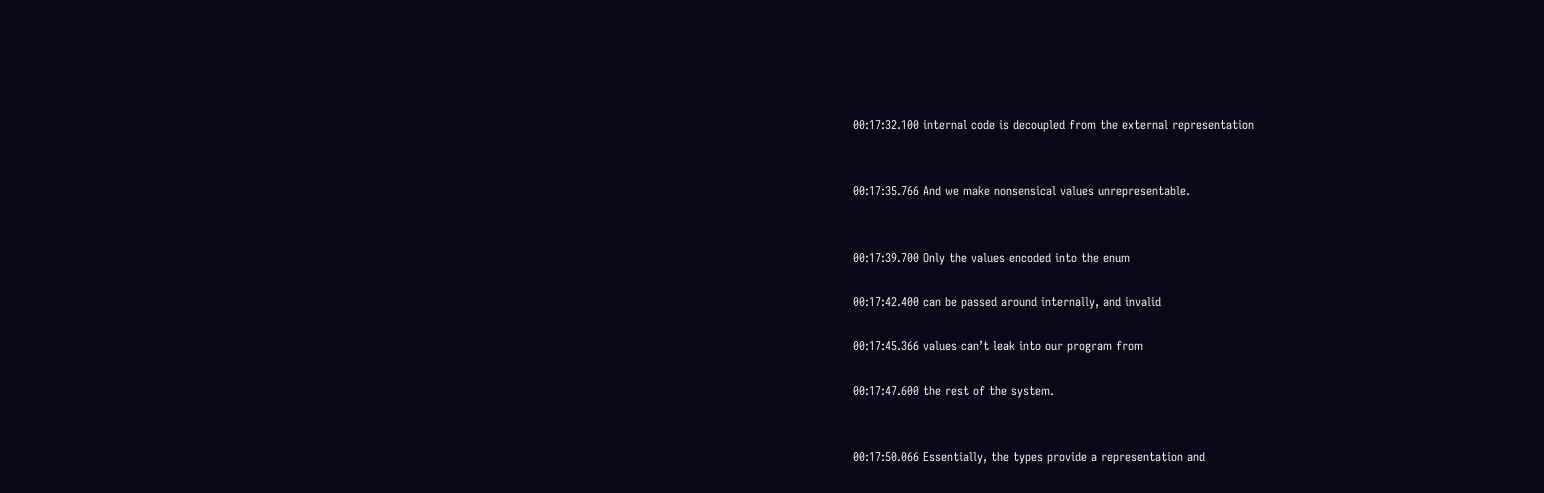00:17:32.100 internal code is decoupled from the external representation


00:17:35.766 And we make nonsensical values unrepresentable.


00:17:39.700 Only the values encoded into the enum

00:17:42.400 can be passed around internally, and invalid

00:17:45.366 values can’t leak into our program from

00:17:47.600 the rest of the system.


00:17:50.066 Essentially, the types provide a representation and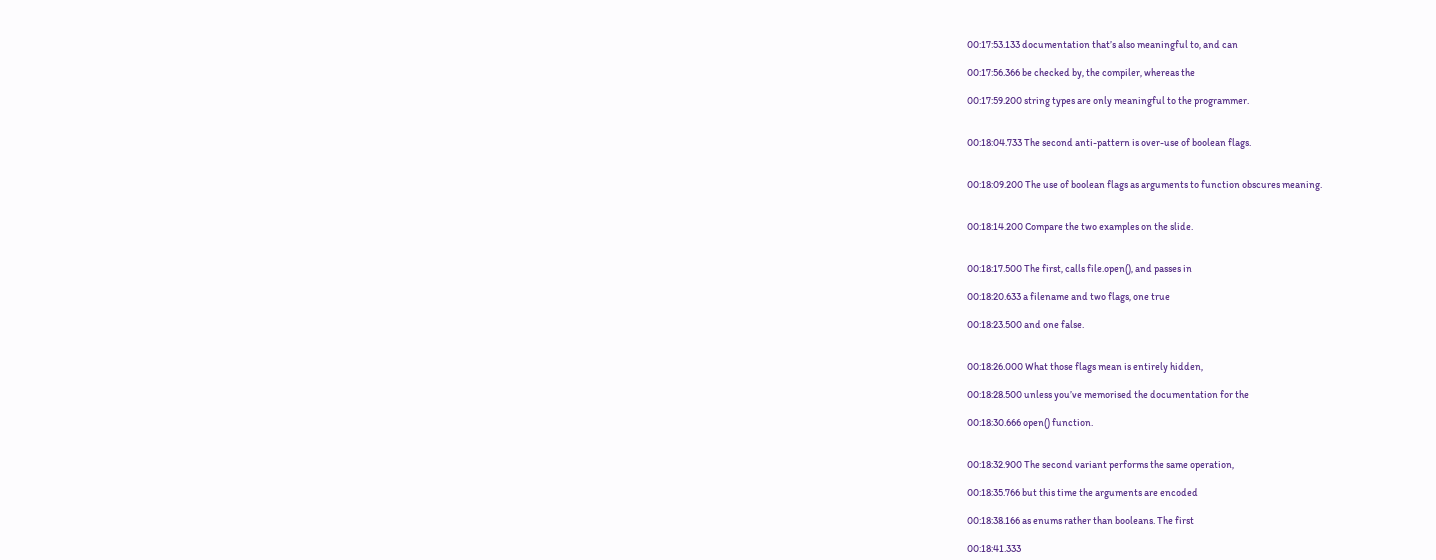00:17:53.133 documentation that’s also meaningful to, and can

00:17:56.366 be checked by, the compiler, whereas the

00:17:59.200 string types are only meaningful to the programmer.


00:18:04.733 The second anti-pattern is over-use of boolean flags.


00:18:09.200 The use of boolean flags as arguments to function obscures meaning.


00:18:14.200 Compare the two examples on the slide.


00:18:17.500 The first, calls file.open(), and passes in

00:18:20.633 a filename and two flags, one true

00:18:23.500 and one false.


00:18:26.000 What those flags mean is entirely hidden,

00:18:28.500 unless you’ve memorised the documentation for the

00:18:30.666 open() function.


00:18:32.900 The second variant performs the same operation,

00:18:35.766 but this time the arguments are encoded

00:18:38.166 as enums rather than booleans. The first

00:18:41.333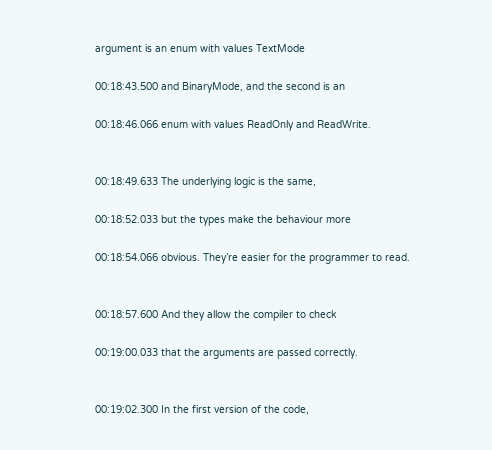argument is an enum with values TextMode

00:18:43.500 and BinaryMode, and the second is an

00:18:46.066 enum with values ReadOnly and ReadWrite.


00:18:49.633 The underlying logic is the same,

00:18:52.033 but the types make the behaviour more

00:18:54.066 obvious. They’re easier for the programmer to read.


00:18:57.600 And they allow the compiler to check

00:19:00.033 that the arguments are passed correctly.


00:19:02.300 In the first version of the code,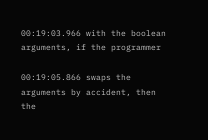00:19:03.966 with the boolean arguments, if the programmer

00:19:05.866 swaps the arguments by accident, then the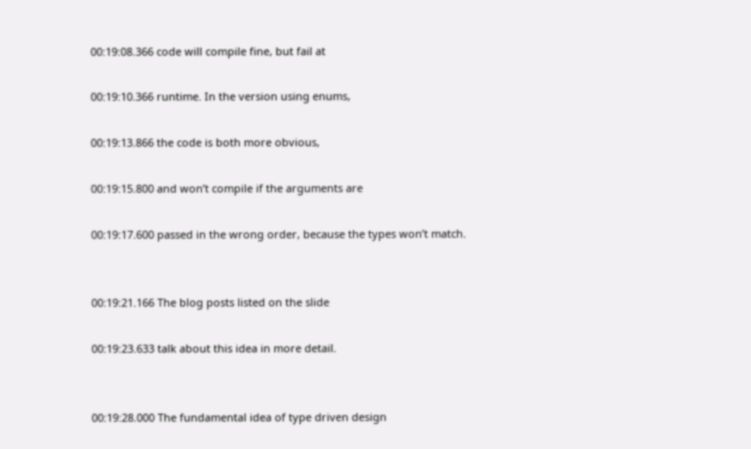00:19:08.366 code will compile fine, but fail at

00:19:10.366 runtime. In the version using enums,

00:19:13.866 the code is both more obvious,

00:19:15.800 and won’t compile if the arguments are

00:19:17.600 passed in the wrong order, because the types won’t match.


00:19:21.166 The blog posts listed on the slide

00:19:23.633 talk about this idea in more detail.


00:19:28.000 The fundamental idea of type driven design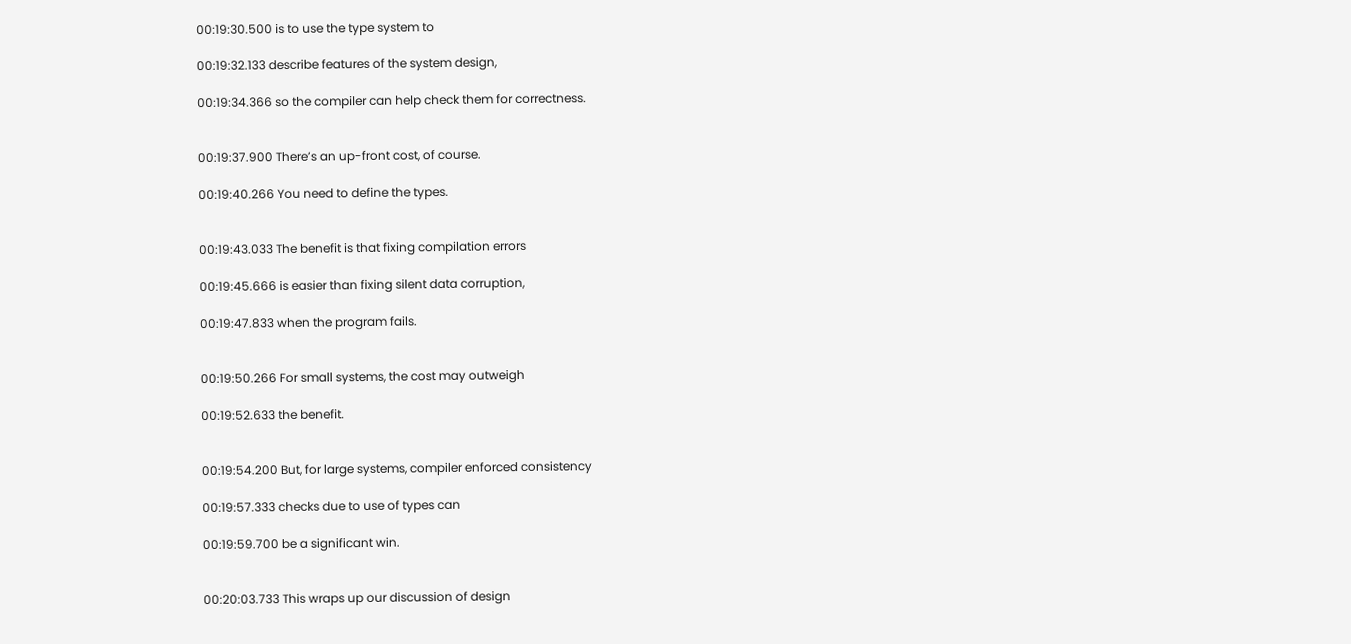00:19:30.500 is to use the type system to

00:19:32.133 describe features of the system design,

00:19:34.366 so the compiler can help check them for correctness.


00:19:37.900 There’s an up-front cost, of course.

00:19:40.266 You need to define the types.


00:19:43.033 The benefit is that fixing compilation errors

00:19:45.666 is easier than fixing silent data corruption,

00:19:47.833 when the program fails.


00:19:50.266 For small systems, the cost may outweigh

00:19:52.633 the benefit.


00:19:54.200 But, for large systems, compiler enforced consistency

00:19:57.333 checks due to use of types can

00:19:59.700 be a significant win.


00:20:03.733 This wraps up our discussion of design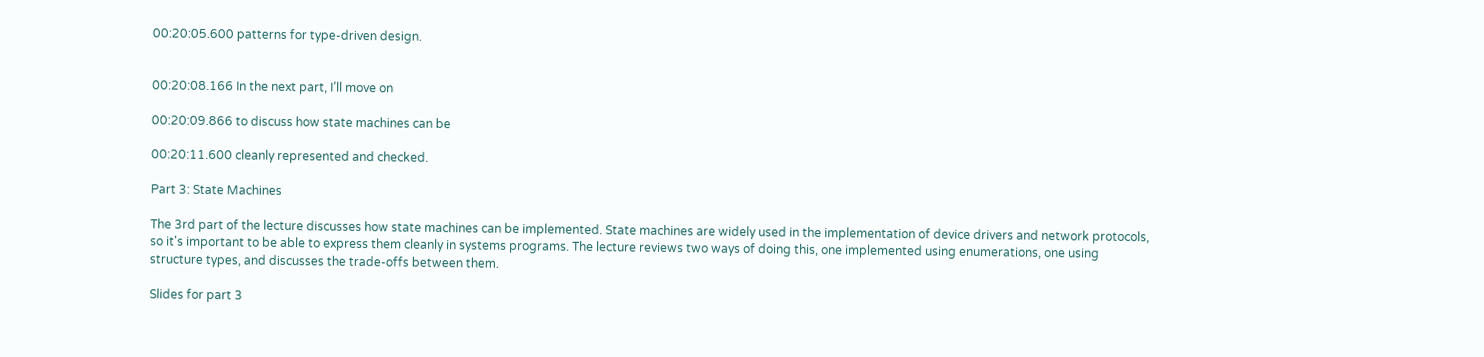00:20:05.600 patterns for type-driven design.


00:20:08.166 In the next part, I’ll move on

00:20:09.866 to discuss how state machines can be

00:20:11.600 cleanly represented and checked.

Part 3: State Machines

The 3rd part of the lecture discusses how state machines can be implemented. State machines are widely used in the implementation of device drivers and network protocols, so it's important to be able to express them cleanly in systems programs. The lecture reviews two ways of doing this, one implemented using enumerations, one using structure types, and discusses the trade-offs between them.

Slides for part 3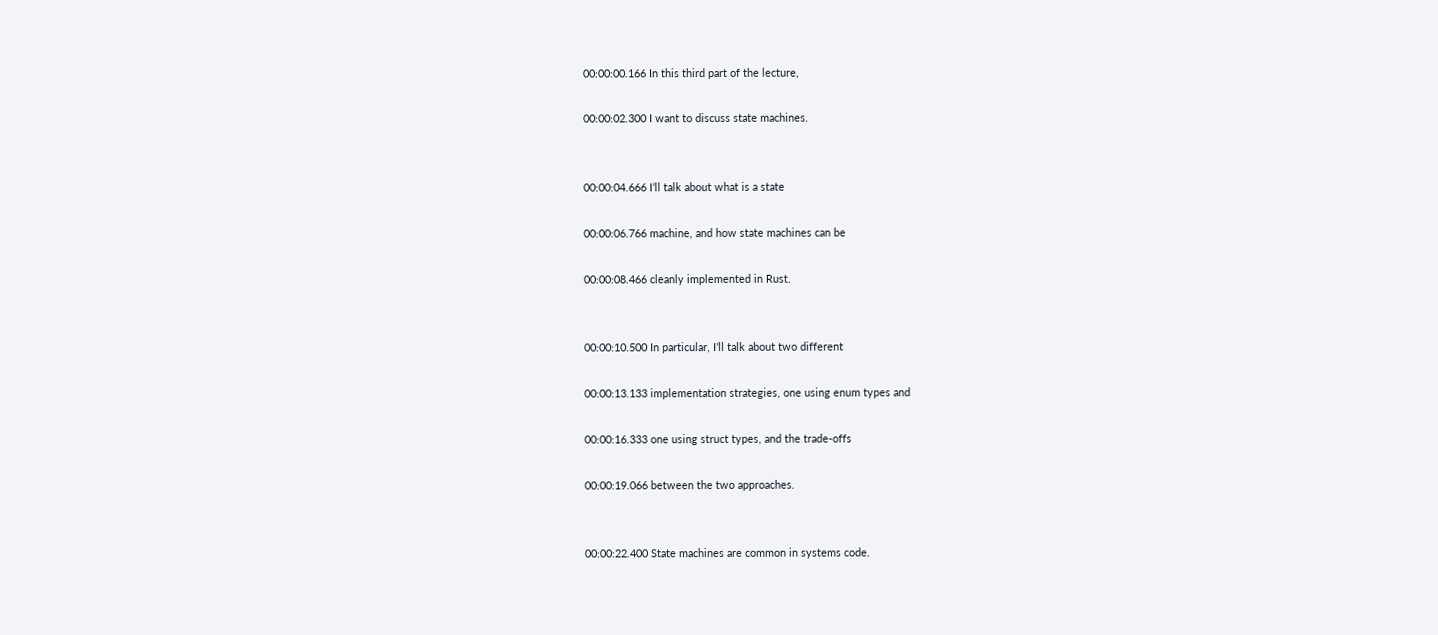00:00:00.166 In this third part of the lecture,

00:00:02.300 I want to discuss state machines.


00:00:04.666 I’ll talk about what is a state

00:00:06.766 machine, and how state machines can be

00:00:08.466 cleanly implemented in Rust.


00:00:10.500 In particular, I’ll talk about two different

00:00:13.133 implementation strategies, one using enum types and

00:00:16.333 one using struct types, and the trade-offs

00:00:19.066 between the two approaches.


00:00:22.400 State machines are common in systems code.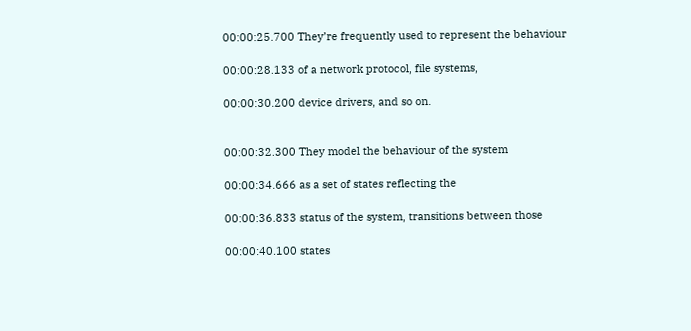00:00:25.700 They’re frequently used to represent the behaviour

00:00:28.133 of a network protocol, file systems,

00:00:30.200 device drivers, and so on.


00:00:32.300 They model the behaviour of the system

00:00:34.666 as a set of states reflecting the

00:00:36.833 status of the system, transitions between those

00:00:40.100 states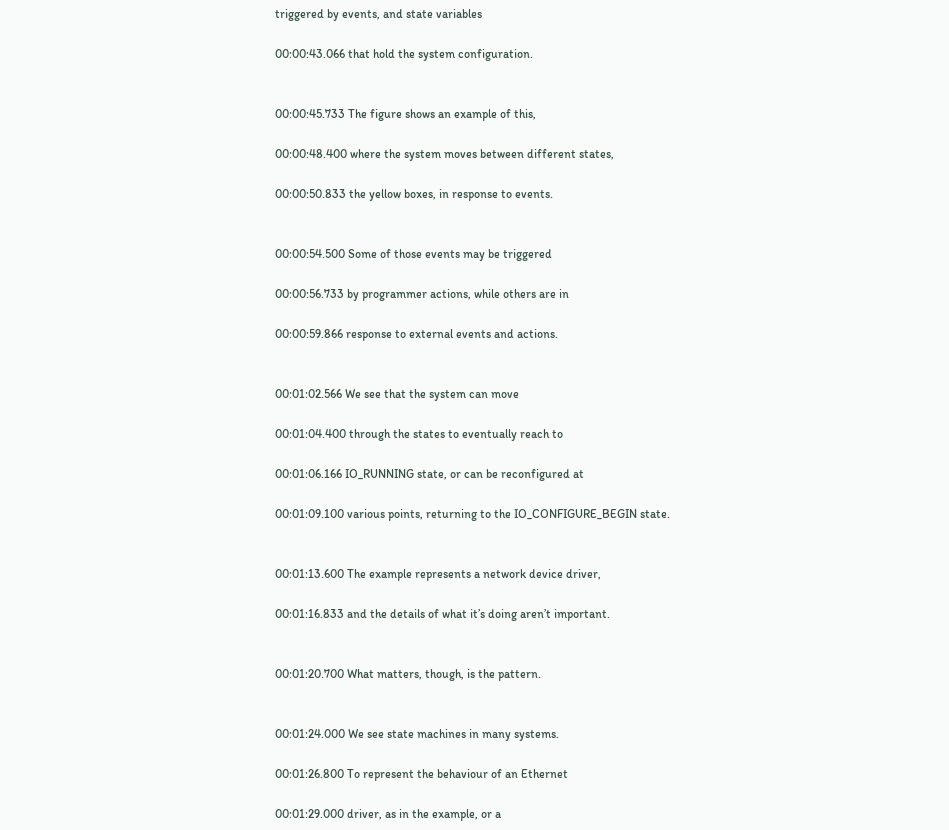triggered by events, and state variables

00:00:43.066 that hold the system configuration.


00:00:45.733 The figure shows an example of this,

00:00:48.400 where the system moves between different states,

00:00:50.833 the yellow boxes, in response to events.


00:00:54.500 Some of those events may be triggered

00:00:56.733 by programmer actions, while others are in

00:00:59.866 response to external events and actions.


00:01:02.566 We see that the system can move

00:01:04.400 through the states to eventually reach to

00:01:06.166 IO_RUNNING state, or can be reconfigured at

00:01:09.100 various points, returning to the IO_CONFIGURE_BEGIN state.


00:01:13.600 The example represents a network device driver,

00:01:16.833 and the details of what it’s doing aren’t important.


00:01:20.700 What matters, though, is the pattern.


00:01:24.000 We see state machines in many systems.

00:01:26.800 To represent the behaviour of an Ethernet

00:01:29.000 driver, as in the example, or a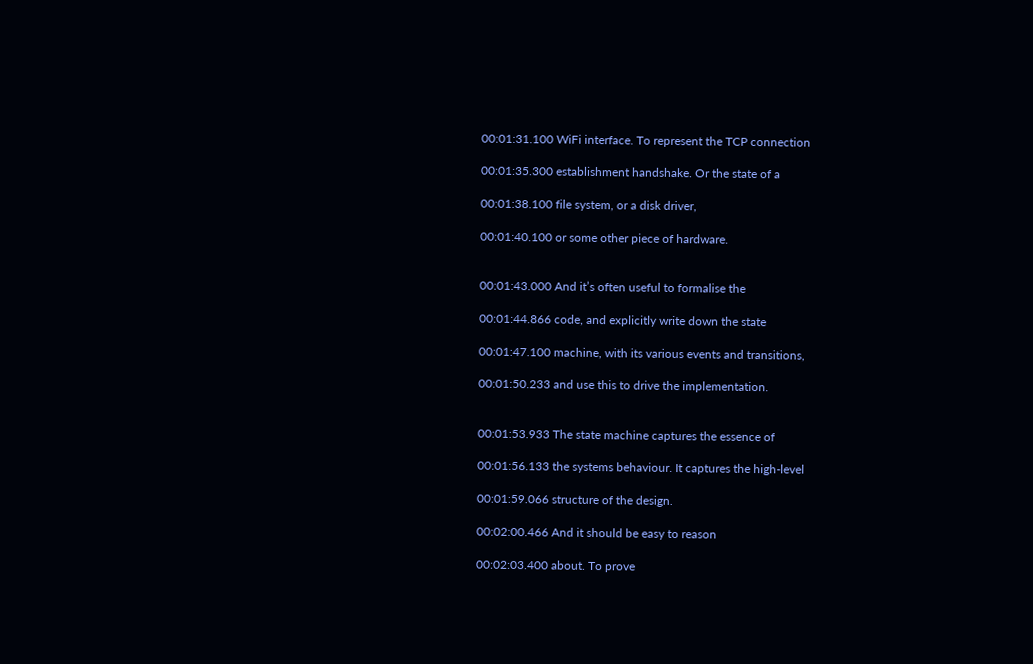00:01:31.100 WiFi interface. To represent the TCP connection

00:01:35.300 establishment handshake. Or the state of a

00:01:38.100 file system, or a disk driver,

00:01:40.100 or some other piece of hardware.


00:01:43.000 And it’s often useful to formalise the

00:01:44.866 code, and explicitly write down the state

00:01:47.100 machine, with its various events and transitions,

00:01:50.233 and use this to drive the implementation.


00:01:53.933 The state machine captures the essence of

00:01:56.133 the systems behaviour. It captures the high-level

00:01:59.066 structure of the design.

00:02:00.466 And it should be easy to reason

00:02:03.400 about. To prove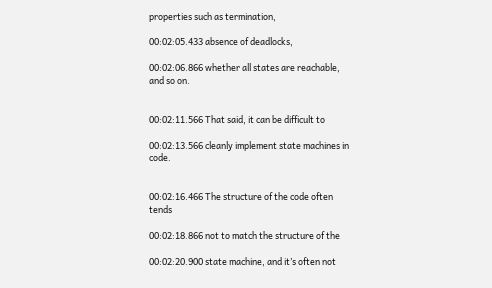properties such as termination,

00:02:05.433 absence of deadlocks,

00:02:06.866 whether all states are reachable, and so on.


00:02:11.566 That said, it can be difficult to

00:02:13.566 cleanly implement state machines in code.


00:02:16.466 The structure of the code often tends

00:02:18.866 not to match the structure of the

00:02:20.900 state machine, and it’s often not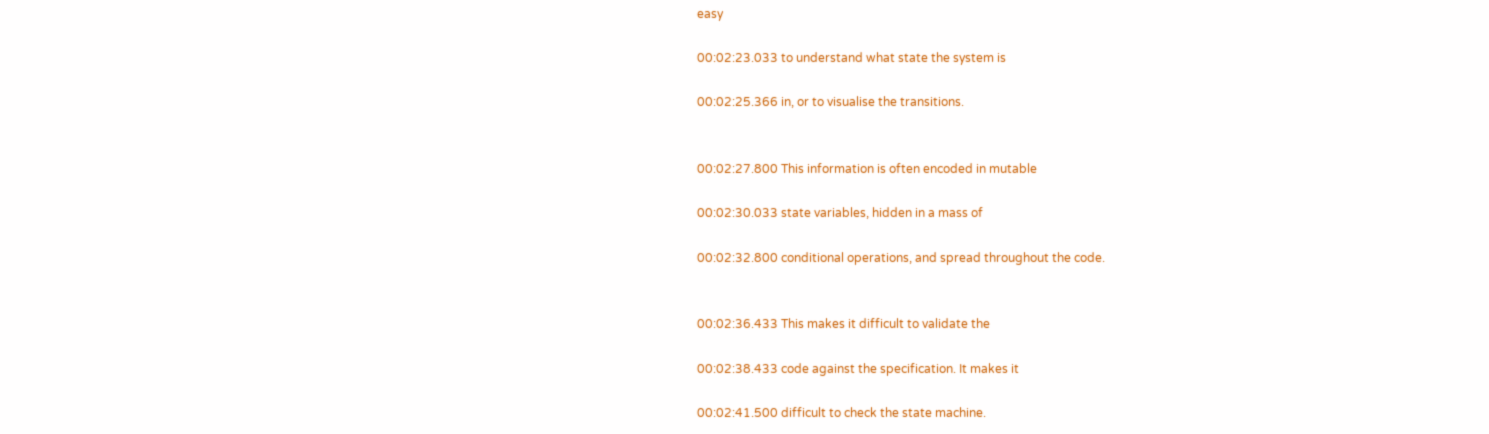easy

00:02:23.033 to understand what state the system is

00:02:25.366 in, or to visualise the transitions.


00:02:27.800 This information is often encoded in mutable

00:02:30.033 state variables, hidden in a mass of

00:02:32.800 conditional operations, and spread throughout the code.


00:02:36.433 This makes it difficult to validate the

00:02:38.433 code against the specification. It makes it

00:02:41.500 difficult to check the state machine.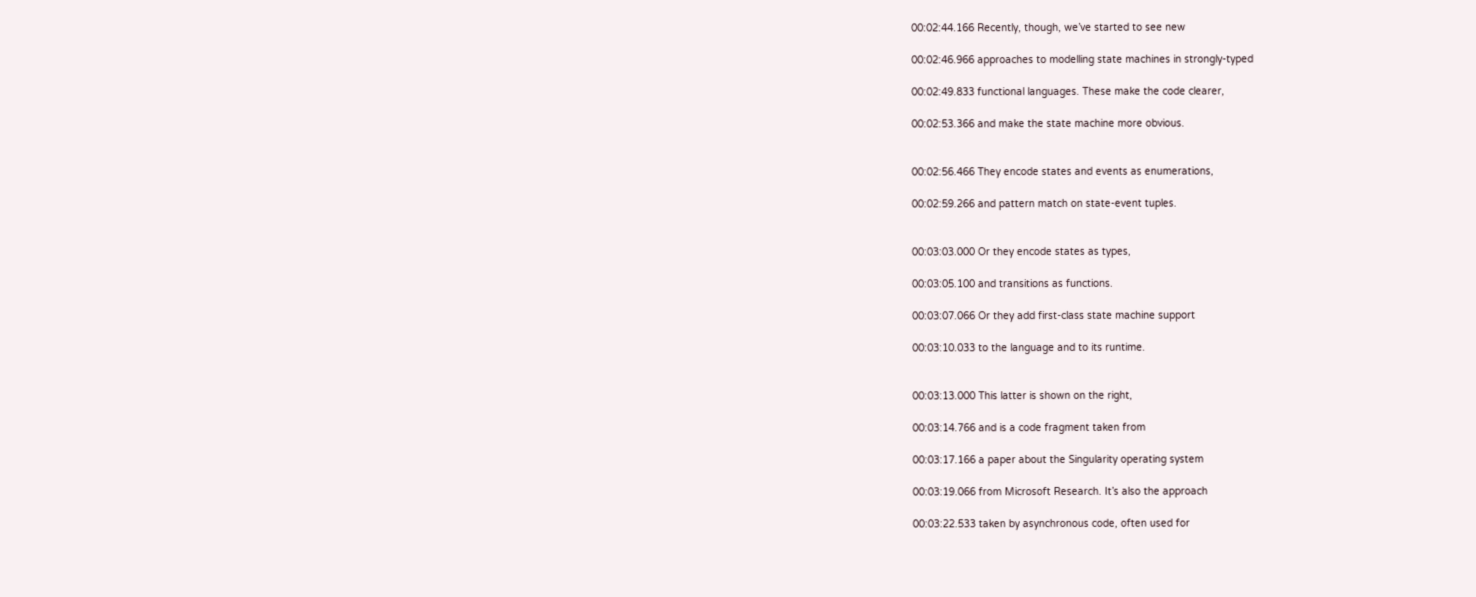00:02:44.166 Recently, though, we’ve started to see new

00:02:46.966 approaches to modelling state machines in strongly-typed

00:02:49.833 functional languages. These make the code clearer,

00:02:53.366 and make the state machine more obvious.


00:02:56.466 They encode states and events as enumerations,

00:02:59.266 and pattern match on state-event tuples.


00:03:03.000 Or they encode states as types,

00:03:05.100 and transitions as functions.

00:03:07.066 Or they add first-class state machine support

00:03:10.033 to the language and to its runtime.


00:03:13.000 This latter is shown on the right,

00:03:14.766 and is a code fragment taken from

00:03:17.166 a paper about the Singularity operating system

00:03:19.066 from Microsoft Research. It’s also the approach

00:03:22.533 taken by asynchronous code, often used for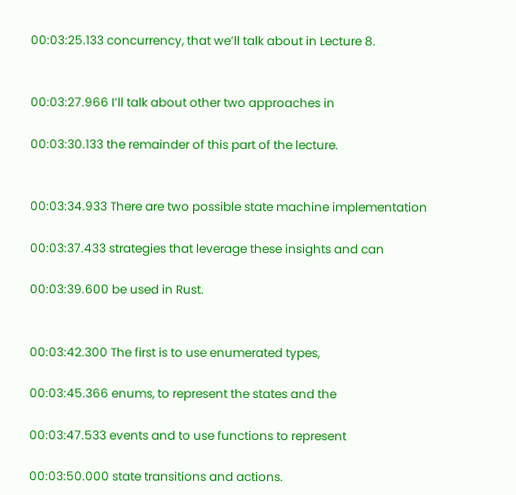00:03:25.133 concurrency, that we’ll talk about in Lecture 8.


00:03:27.966 I’ll talk about other two approaches in

00:03:30.133 the remainder of this part of the lecture.


00:03:34.933 There are two possible state machine implementation

00:03:37.433 strategies that leverage these insights and can

00:03:39.600 be used in Rust.


00:03:42.300 The first is to use enumerated types,

00:03:45.366 enums, to represent the states and the

00:03:47.533 events and to use functions to represent

00:03:50.000 state transitions and actions.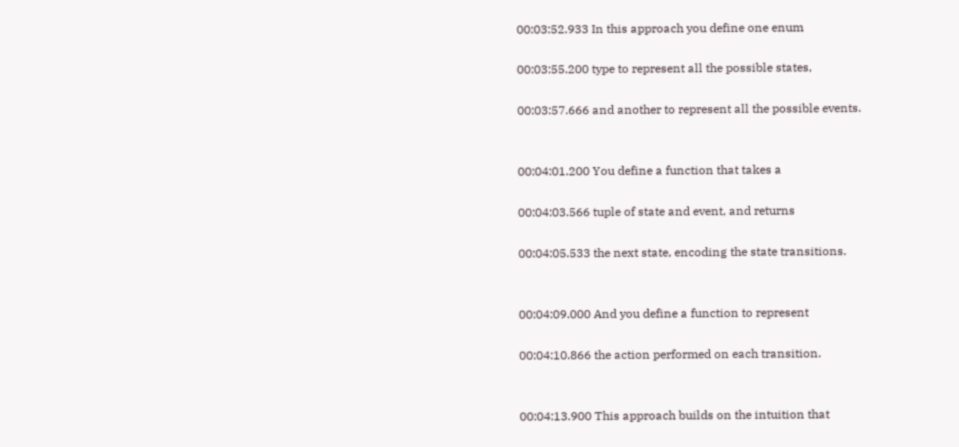00:03:52.933 In this approach you define one enum

00:03:55.200 type to represent all the possible states,

00:03:57.666 and another to represent all the possible events.


00:04:01.200 You define a function that takes a

00:04:03.566 tuple of state and event, and returns

00:04:05.533 the next state, encoding the state transitions.


00:04:09.000 And you define a function to represent

00:04:10.866 the action performed on each transition.


00:04:13.900 This approach builds on the intuition that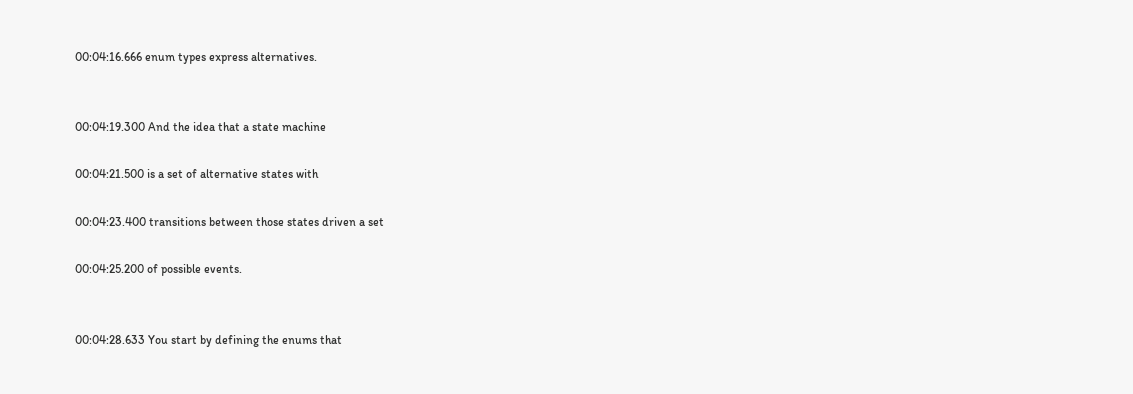00:04:16.666 enum types express alternatives.


00:04:19.300 And the idea that a state machine

00:04:21.500 is a set of alternative states with

00:04:23.400 transitions between those states driven a set

00:04:25.200 of possible events.


00:04:28.633 You start by defining the enums that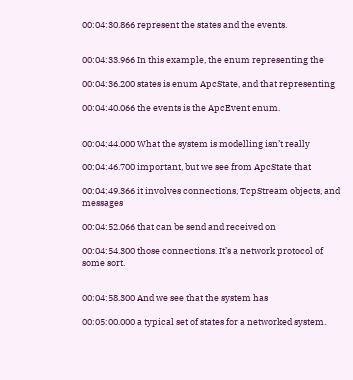00:04:30.866 represent the states and the events.


00:04:33.966 In this example, the enum representing the

00:04:36.200 states is enum ApcState, and that representing

00:04:40.066 the events is the ApcEvent enum.


00:04:44.000 What the system is modelling isn’t really

00:04:46.700 important, but we see from ApcState that

00:04:49.366 it involves connections, TcpStream objects, and messages

00:04:52.066 that can be send and received on

00:04:54.300 those connections. It’s a network protocol of some sort.


00:04:58.300 And we see that the system has

00:05:00.000 a typical set of states for a networked system.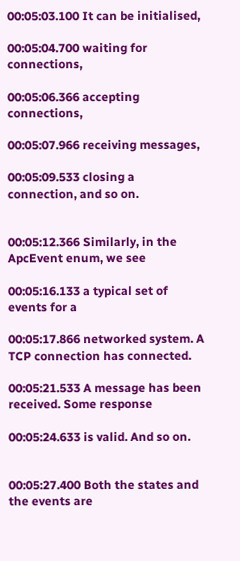00:05:03.100 It can be initialised,

00:05:04.700 waiting for connections,

00:05:06.366 accepting connections,

00:05:07.966 receiving messages,

00:05:09.533 closing a connection, and so on.


00:05:12.366 Similarly, in the ApcEvent enum, we see

00:05:16.133 a typical set of events for a

00:05:17.866 networked system. A TCP connection has connected.

00:05:21.533 A message has been received. Some response

00:05:24.633 is valid. And so on.


00:05:27.400 Both the states and the events are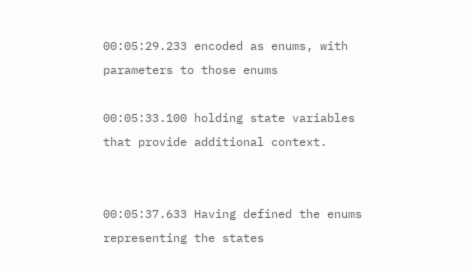00:05:29.233 encoded as enums, with parameters to those enums

00:05:33.100 holding state variables that provide additional context.


00:05:37.633 Having defined the enums representing the states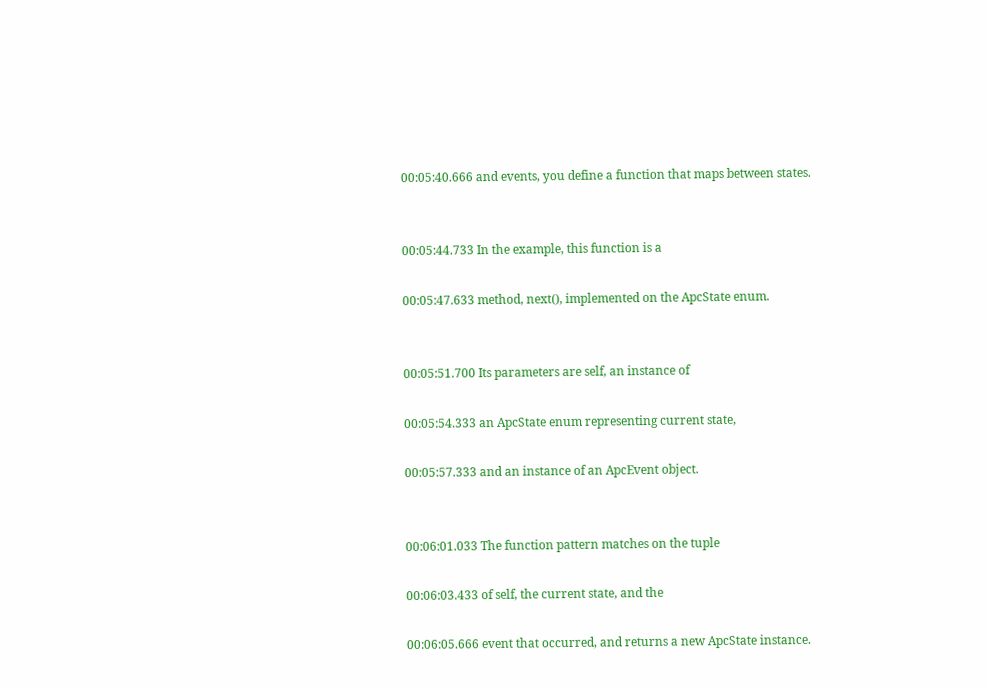00:05:40.666 and events, you define a function that maps between states.


00:05:44.733 In the example, this function is a

00:05:47.633 method, next(), implemented on the ApcState enum.


00:05:51.700 Its parameters are self, an instance of

00:05:54.333 an ApcState enum representing current state,

00:05:57.333 and an instance of an ApcEvent object.


00:06:01.033 The function pattern matches on the tuple

00:06:03.433 of self, the current state, and the

00:06:05.666 event that occurred, and returns a new ApcState instance.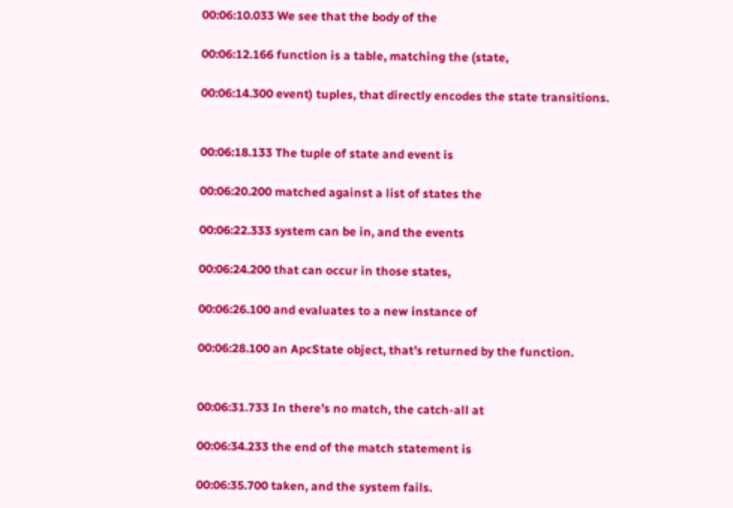00:06:10.033 We see that the body of the

00:06:12.166 function is a table, matching the (state,

00:06:14.300 event) tuples, that directly encodes the state transitions.


00:06:18.133 The tuple of state and event is

00:06:20.200 matched against a list of states the

00:06:22.333 system can be in, and the events

00:06:24.200 that can occur in those states,

00:06:26.100 and evaluates to a new instance of

00:06:28.100 an ApcState object, that’s returned by the function.


00:06:31.733 In there’s no match, the catch-all at

00:06:34.233 the end of the match statement is

00:06:35.700 taken, and the system fails.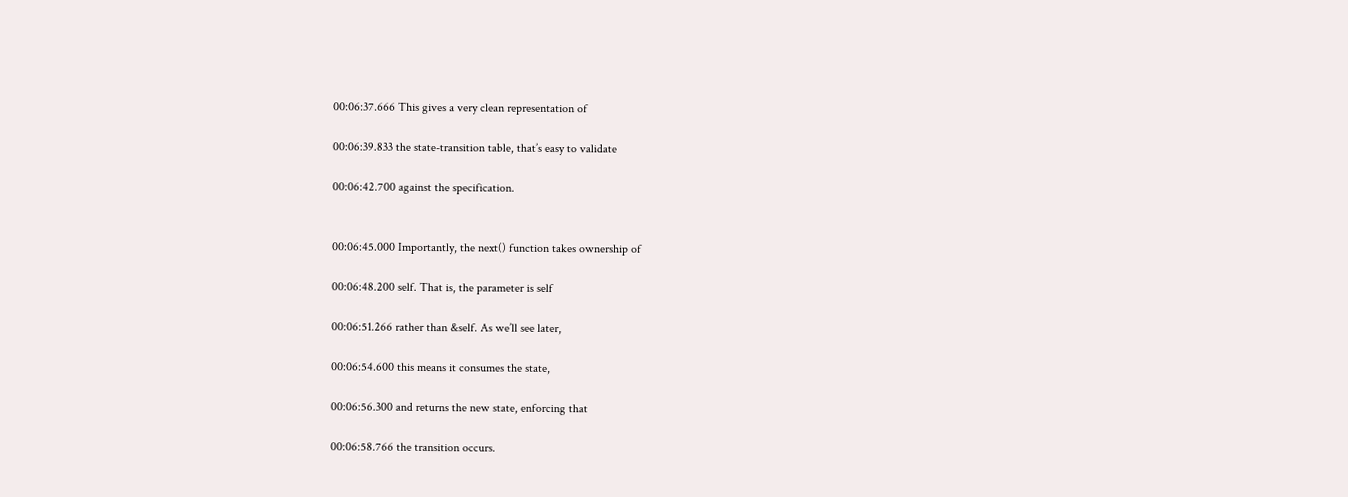00:06:37.666 This gives a very clean representation of

00:06:39.833 the state-transition table, that’s easy to validate

00:06:42.700 against the specification.


00:06:45.000 Importantly, the next() function takes ownership of

00:06:48.200 self. That is, the parameter is self

00:06:51.266 rather than &self. As we’ll see later,

00:06:54.600 this means it consumes the state,

00:06:56.300 and returns the new state, enforcing that

00:06:58.766 the transition occurs.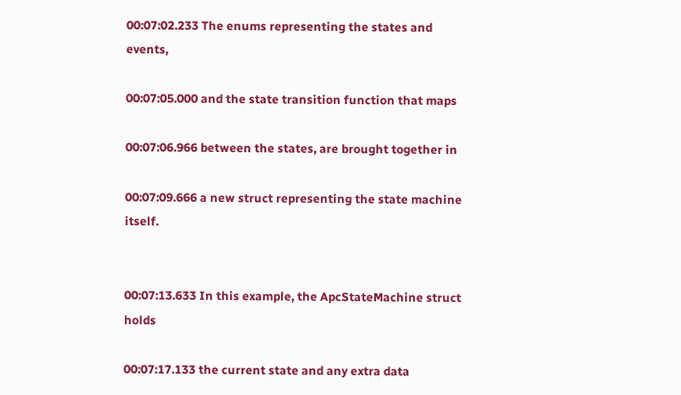00:07:02.233 The enums representing the states and events,

00:07:05.000 and the state transition function that maps

00:07:06.966 between the states, are brought together in

00:07:09.666 a new struct representing the state machine itself.


00:07:13.633 In this example, the ApcStateMachine struct holds

00:07:17.133 the current state and any extra data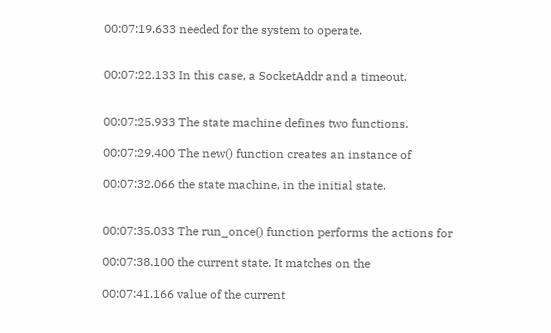00:07:19.633 needed for the system to operate.


00:07:22.133 In this case, a SocketAddr and a timeout.


00:07:25.933 The state machine defines two functions.

00:07:29.400 The new() function creates an instance of

00:07:32.066 the state machine, in the initial state.


00:07:35.033 The run_once() function performs the actions for

00:07:38.100 the current state. It matches on the

00:07:41.166 value of the current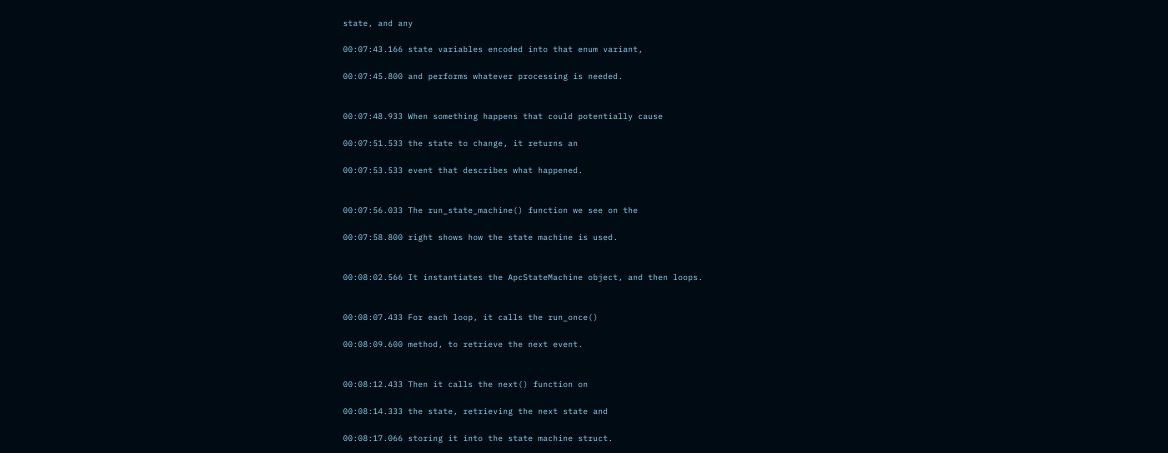state, and any

00:07:43.166 state variables encoded into that enum variant,

00:07:45.800 and performs whatever processing is needed.


00:07:48.933 When something happens that could potentially cause

00:07:51.533 the state to change, it returns an

00:07:53.533 event that describes what happened.


00:07:56.033 The run_state_machine() function we see on the

00:07:58.800 right shows how the state machine is used.


00:08:02.566 It instantiates the ApcStateMachine object, and then loops.


00:08:07.433 For each loop, it calls the run_once()

00:08:09.600 method, to retrieve the next event.


00:08:12.433 Then it calls the next() function on

00:08:14.333 the state, retrieving the next state and

00:08:17.066 storing it into the state machine struct.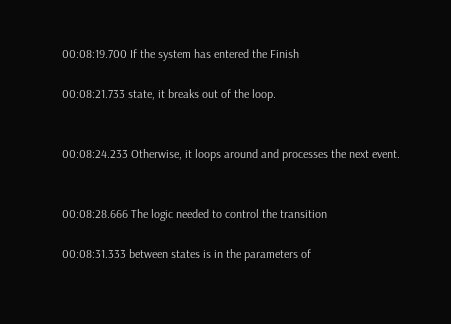00:08:19.700 If the system has entered the Finish

00:08:21.733 state, it breaks out of the loop.


00:08:24.233 Otherwise, it loops around and processes the next event.


00:08:28.666 The logic needed to control the transition

00:08:31.333 between states is in the parameters of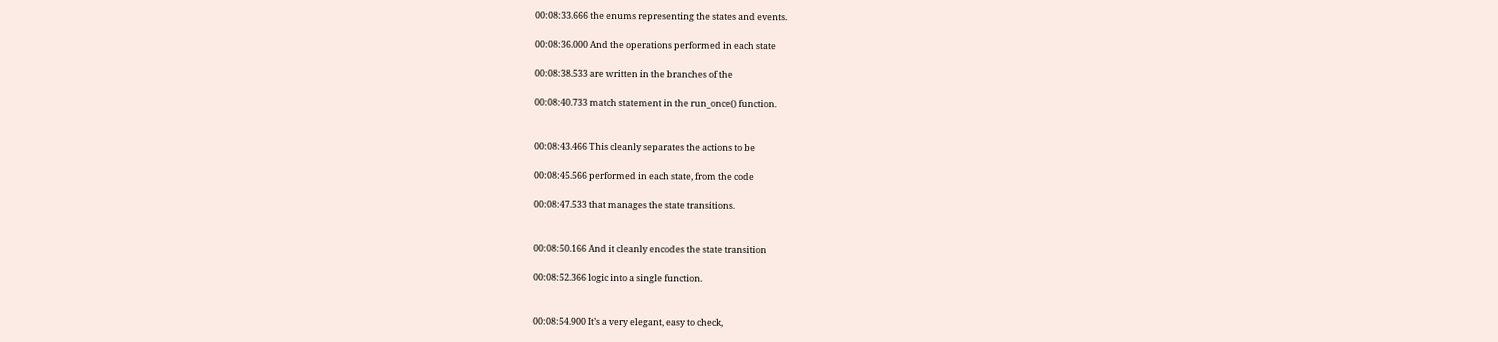00:08:33.666 the enums representing the states and events.

00:08:36.000 And the operations performed in each state

00:08:38.533 are written in the branches of the

00:08:40.733 match statement in the run_once() function.


00:08:43.466 This cleanly separates the actions to be

00:08:45.566 performed in each state, from the code

00:08:47.533 that manages the state transitions.


00:08:50.166 And it cleanly encodes the state transition

00:08:52.366 logic into a single function.


00:08:54.900 It’s a very elegant, easy to check,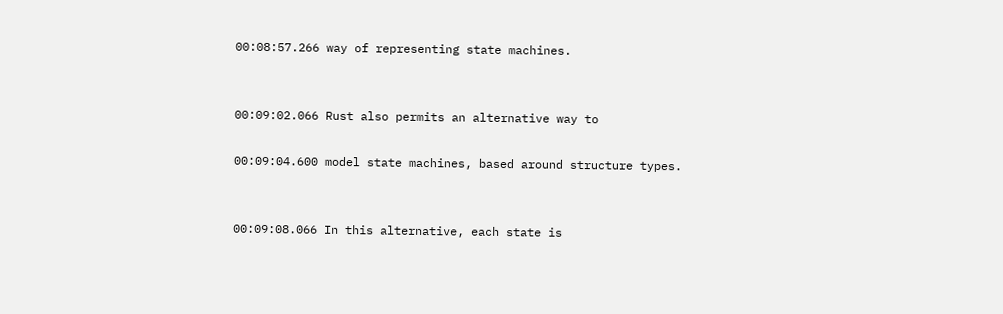00:08:57.266 way of representing state machines.


00:09:02.066 Rust also permits an alternative way to

00:09:04.600 model state machines, based around structure types.


00:09:08.066 In this alternative, each state is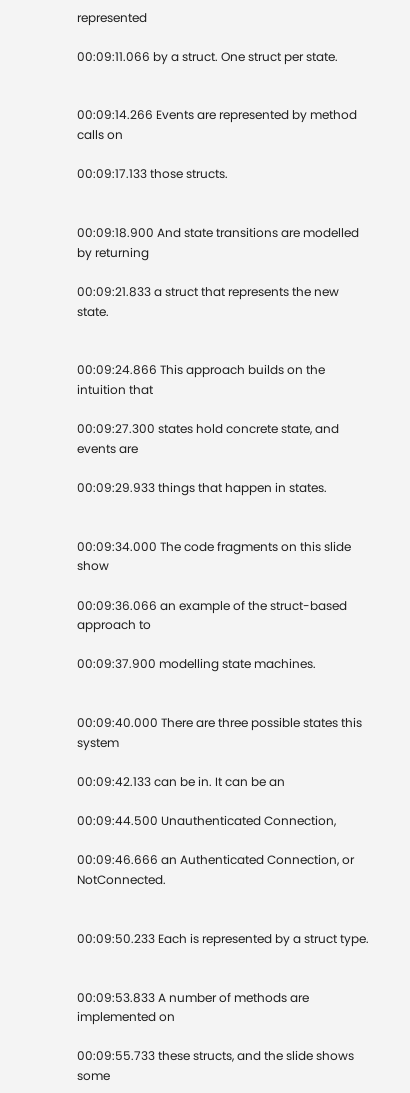represented

00:09:11.066 by a struct. One struct per state.


00:09:14.266 Events are represented by method calls on

00:09:17.133 those structs.


00:09:18.900 And state transitions are modelled by returning

00:09:21.833 a struct that represents the new state.


00:09:24.866 This approach builds on the intuition that

00:09:27.300 states hold concrete state, and events are

00:09:29.933 things that happen in states.


00:09:34.000 The code fragments on this slide show

00:09:36.066 an example of the struct-based approach to

00:09:37.900 modelling state machines.


00:09:40.000 There are three possible states this system

00:09:42.133 can be in. It can be an

00:09:44.500 Unauthenticated Connection,

00:09:46.666 an Authenticated Connection, or NotConnected.


00:09:50.233 Each is represented by a struct type.


00:09:53.833 A number of methods are implemented on

00:09:55.733 these structs, and the slide shows some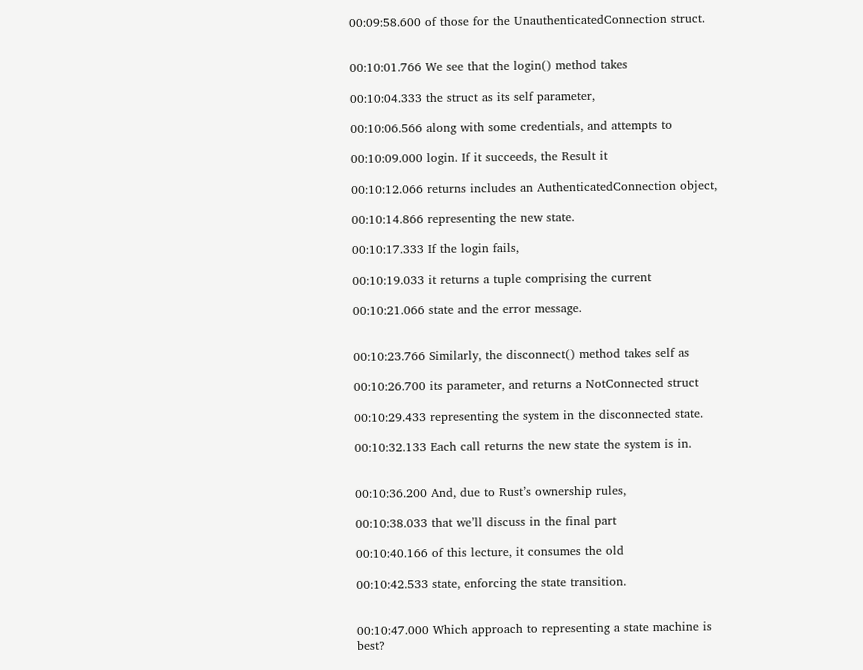00:09:58.600 of those for the UnauthenticatedConnection struct.


00:10:01.766 We see that the login() method takes

00:10:04.333 the struct as its self parameter,

00:10:06.566 along with some credentials, and attempts to

00:10:09.000 login. If it succeeds, the Result it

00:10:12.066 returns includes an AuthenticatedConnection object,

00:10:14.866 representing the new state.

00:10:17.333 If the login fails,

00:10:19.033 it returns a tuple comprising the current

00:10:21.066 state and the error message.


00:10:23.766 Similarly, the disconnect() method takes self as

00:10:26.700 its parameter, and returns a NotConnected struct

00:10:29.433 representing the system in the disconnected state.

00:10:32.133 Each call returns the new state the system is in.


00:10:36.200 And, due to Rust’s ownership rules,

00:10:38.033 that we’ll discuss in the final part

00:10:40.166 of this lecture, it consumes the old

00:10:42.533 state, enforcing the state transition.


00:10:47.000 Which approach to representing a state machine is best?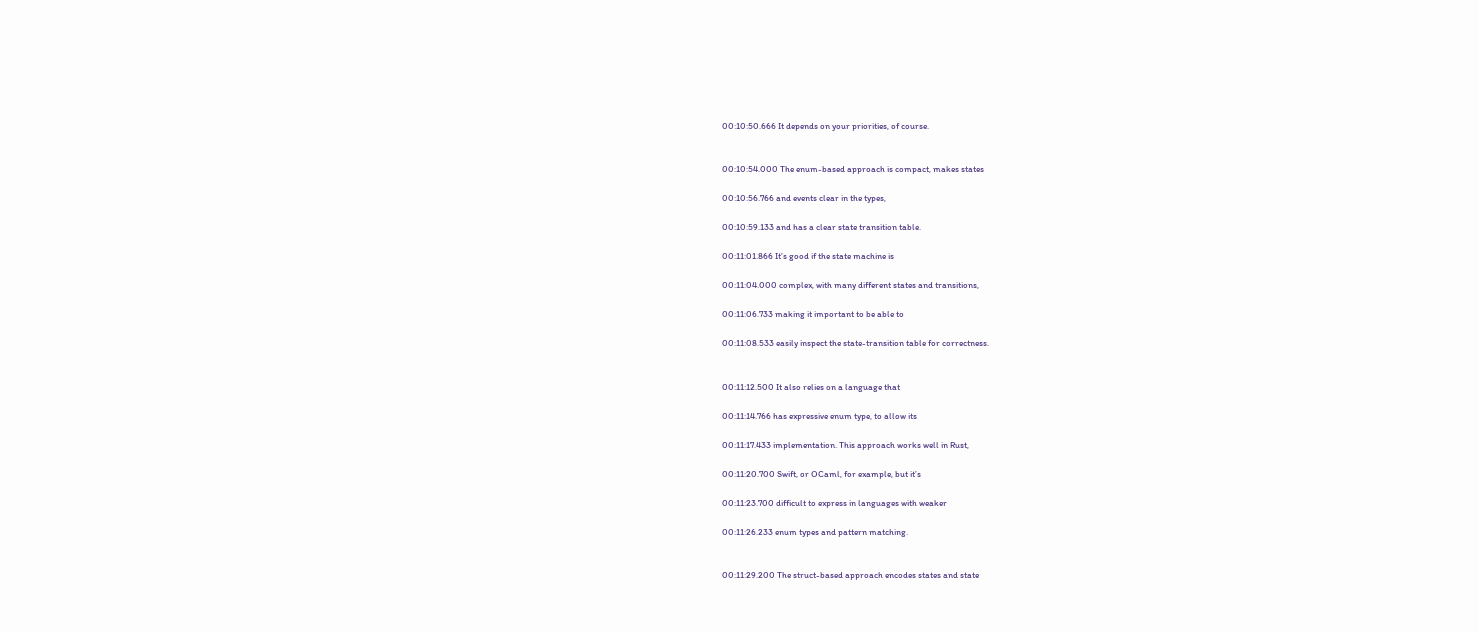00:10:50.666 It depends on your priorities, of course.


00:10:54.000 The enum-based approach is compact, makes states

00:10:56.766 and events clear in the types,

00:10:59.133 and has a clear state transition table.

00:11:01.866 It’s good if the state machine is

00:11:04.000 complex, with many different states and transitions,

00:11:06.733 making it important to be able to

00:11:08.533 easily inspect the state-transition table for correctness.


00:11:12.500 It also relies on a language that

00:11:14.766 has expressive enum type, to allow its

00:11:17.433 implementation. This approach works well in Rust,

00:11:20.700 Swift, or OCaml, for example, but it’s

00:11:23.700 difficult to express in languages with weaker

00:11:26.233 enum types and pattern matching.


00:11:29.200 The struct-based approach encodes states and state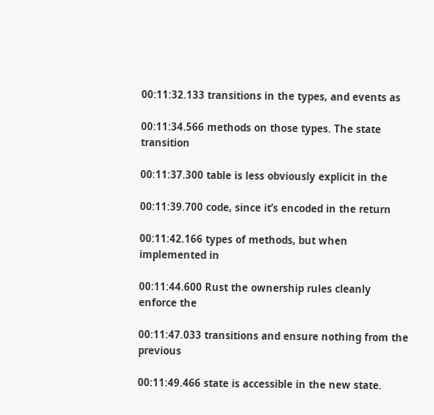00:11:32.133 transitions in the types, and events as

00:11:34.566 methods on those types. The state transition

00:11:37.300 table is less obviously explicit in the

00:11:39.700 code, since it’s encoded in the return

00:11:42.166 types of methods, but when implemented in

00:11:44.600 Rust the ownership rules cleanly enforce the

00:11:47.033 transitions and ensure nothing from the previous

00:11:49.466 state is accessible in the new state.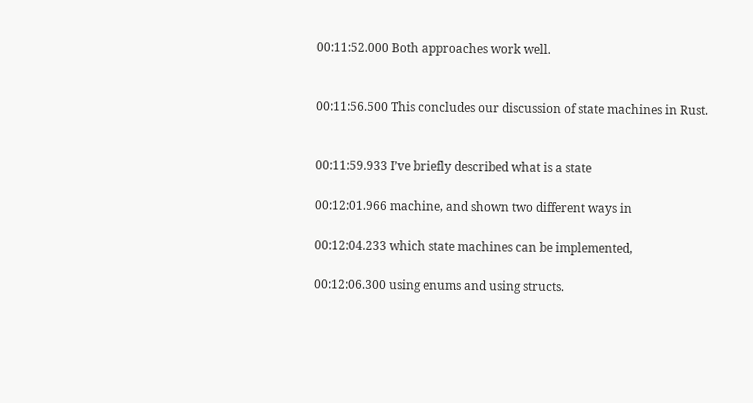00:11:52.000 Both approaches work well.


00:11:56.500 This concludes our discussion of state machines in Rust.


00:11:59.933 I’ve briefly described what is a state

00:12:01.966 machine, and shown two different ways in

00:12:04.233 which state machines can be implemented,

00:12:06.300 using enums and using structs.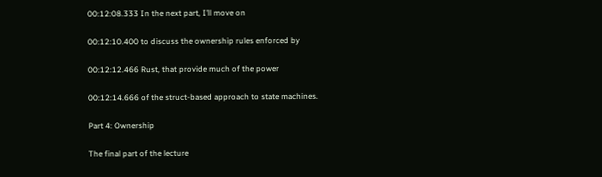00:12:08.333 In the next part, I’ll move on

00:12:10.400 to discuss the ownership rules enforced by

00:12:12.466 Rust, that provide much of the power

00:12:14.666 of the struct-based approach to state machines.

Part 4: Ownership

The final part of the lecture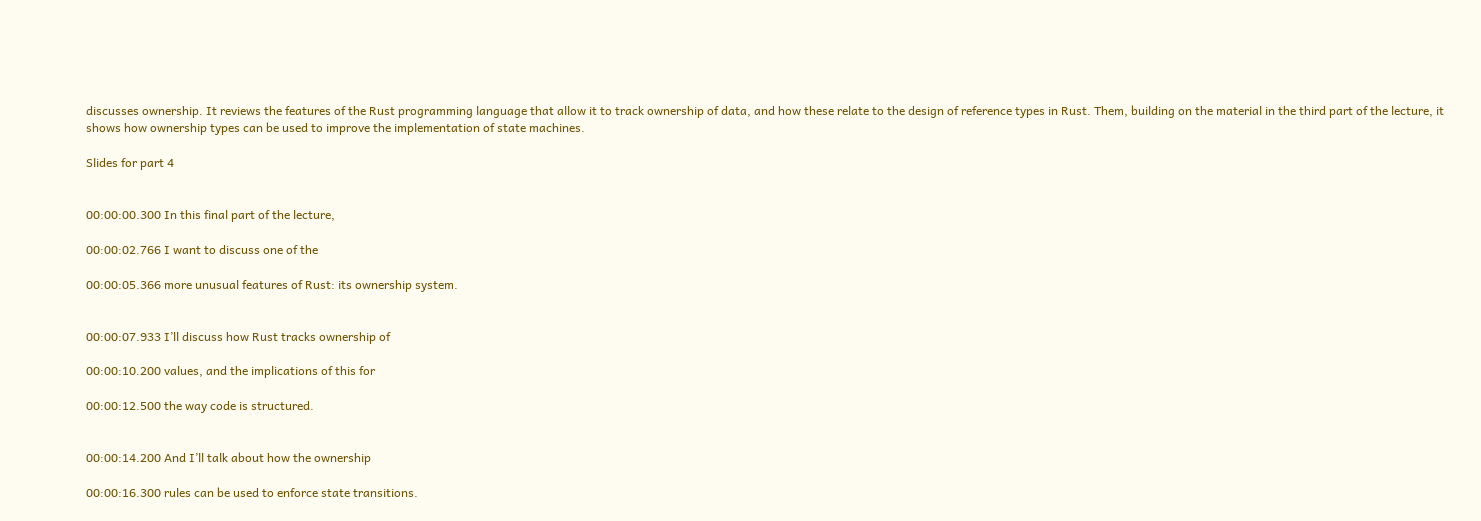discusses ownership. It reviews the features of the Rust programming language that allow it to track ownership of data, and how these relate to the design of reference types in Rust. Them, building on the material in the third part of the lecture, it shows how ownership types can be used to improve the implementation of state machines.

Slides for part 4


00:00:00.300 In this final part of the lecture,

00:00:02.766 I want to discuss one of the

00:00:05.366 more unusual features of Rust: its ownership system.


00:00:07.933 I’ll discuss how Rust tracks ownership of

00:00:10.200 values, and the implications of this for

00:00:12.500 the way code is structured.


00:00:14.200 And I’ll talk about how the ownership

00:00:16.300 rules can be used to enforce state transitions.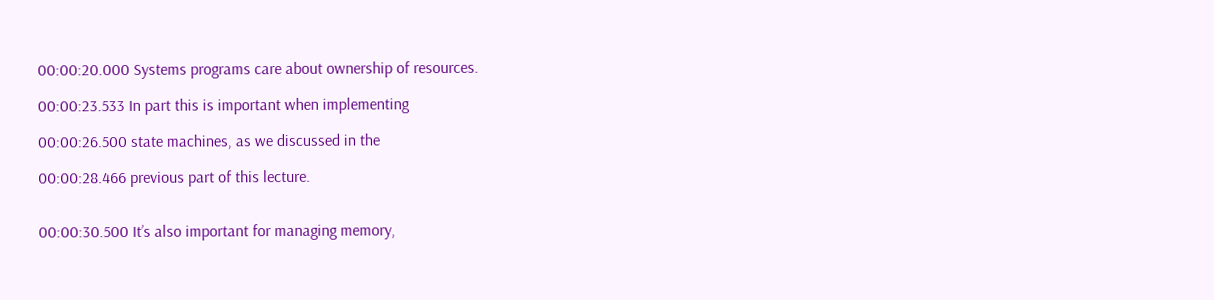00:00:20.000 Systems programs care about ownership of resources.

00:00:23.533 In part this is important when implementing

00:00:26.500 state machines, as we discussed in the

00:00:28.466 previous part of this lecture.


00:00:30.500 It’s also important for managing memory,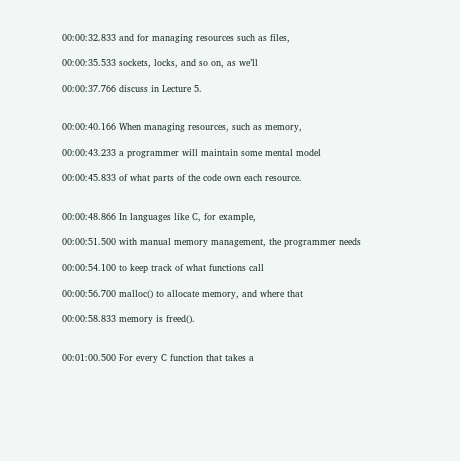00:00:32.833 and for managing resources such as files,

00:00:35.533 sockets, locks, and so on, as we’ll

00:00:37.766 discuss in Lecture 5.


00:00:40.166 When managing resources, such as memory,

00:00:43.233 a programmer will maintain some mental model

00:00:45.833 of what parts of the code own each resource.


00:00:48.866 In languages like C, for example,

00:00:51.500 with manual memory management, the programmer needs

00:00:54.100 to keep track of what functions call

00:00:56.700 malloc() to allocate memory, and where that

00:00:58.833 memory is freed().


00:01:00.500 For every C function that takes a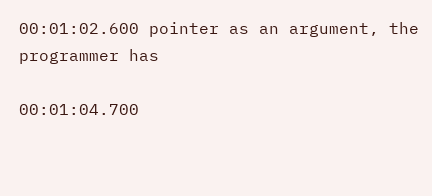00:01:02.600 pointer as an argument, the programmer has

00:01:04.700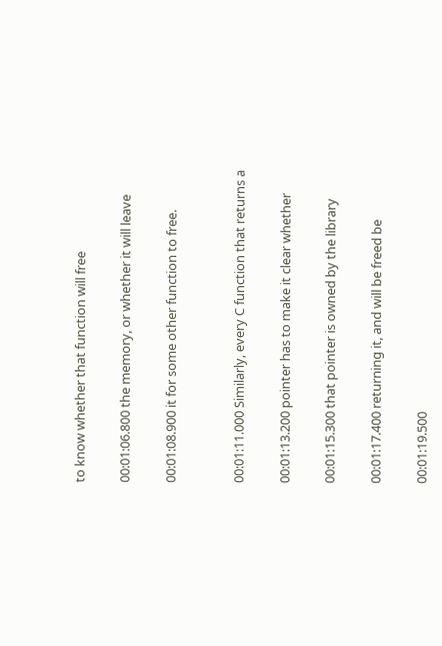to know whether that function will free

00:01:06.800 the memory, or whether it will leave

00:01:08.900 it for some other function to free.


00:01:11.000 Similarly, every C function that returns a

00:01:13.200 pointer has to make it clear whether

00:01:15.300 that pointer is owned by the library

00:01:17.400 returning it, and will be freed be

00:01:19.500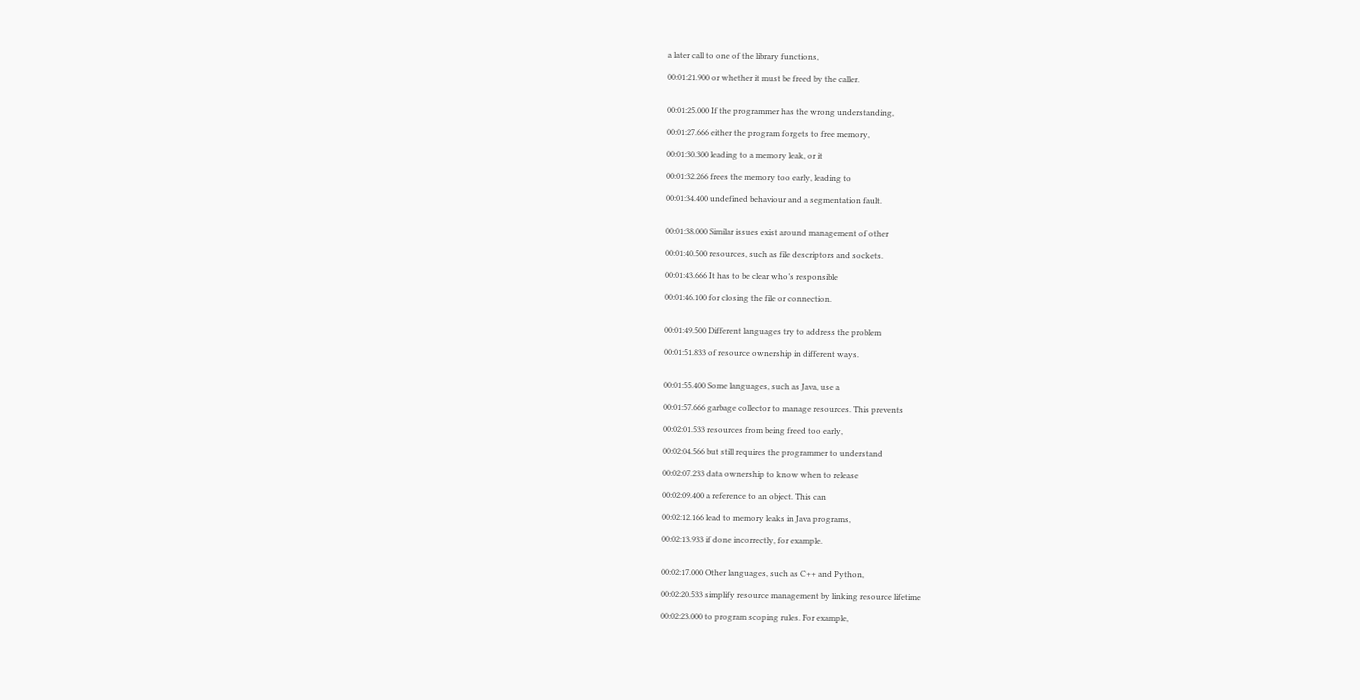a later call to one of the library functions,

00:01:21.900 or whether it must be freed by the caller.


00:01:25.000 If the programmer has the wrong understanding,

00:01:27.666 either the program forgets to free memory,

00:01:30.300 leading to a memory leak, or it

00:01:32.266 frees the memory too early, leading to

00:01:34.400 undefined behaviour and a segmentation fault.


00:01:38.000 Similar issues exist around management of other

00:01:40.500 resources, such as file descriptors and sockets.

00:01:43.666 It has to be clear who’s responsible

00:01:46.100 for closing the file or connection.


00:01:49.500 Different languages try to address the problem

00:01:51.833 of resource ownership in different ways.


00:01:55.400 Some languages, such as Java, use a

00:01:57.666 garbage collector to manage resources. This prevents

00:02:01.533 resources from being freed too early,

00:02:04.566 but still requires the programmer to understand

00:02:07.233 data ownership to know when to release

00:02:09.400 a reference to an object. This can

00:02:12.166 lead to memory leaks in Java programs,

00:02:13.933 if done incorrectly, for example.


00:02:17.000 Other languages, such as C++ and Python,

00:02:20.533 simplify resource management by linking resource lifetime

00:02:23.000 to program scoping rules. For example,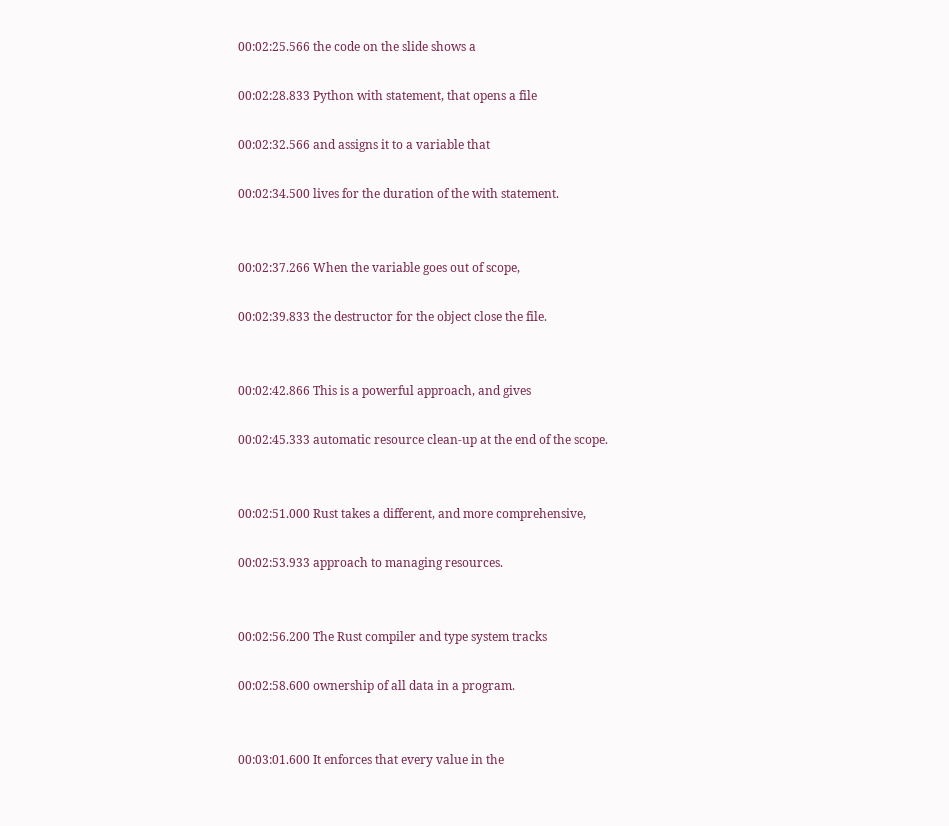00:02:25.566 the code on the slide shows a

00:02:28.833 Python with statement, that opens a file

00:02:32.566 and assigns it to a variable that

00:02:34.500 lives for the duration of the with statement.


00:02:37.266 When the variable goes out of scope,

00:02:39.833 the destructor for the object close the file.


00:02:42.866 This is a powerful approach, and gives

00:02:45.333 automatic resource clean-up at the end of the scope.


00:02:51.000 Rust takes a different, and more comprehensive,

00:02:53.933 approach to managing resources.


00:02:56.200 The Rust compiler and type system tracks

00:02:58.600 ownership of all data in a program.


00:03:01.600 It enforces that every value in the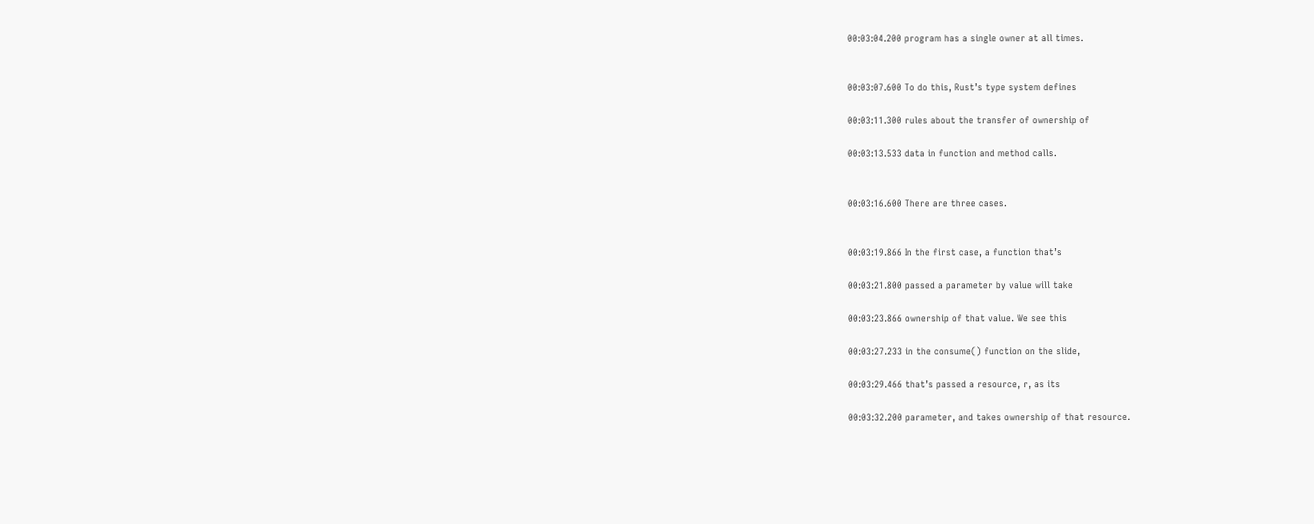00:03:04.200 program has a single owner at all times.


00:03:07.600 To do this, Rust’s type system defines

00:03:11.300 rules about the transfer of ownership of

00:03:13.533 data in function and method calls.


00:03:16.600 There are three cases.


00:03:19.866 In the first case, a function that’s

00:03:21.800 passed a parameter by value will take

00:03:23.866 ownership of that value. We see this

00:03:27.233 in the consume() function on the slide,

00:03:29.466 that’s passed a resource, r, as its

00:03:32.200 parameter, and takes ownership of that resource.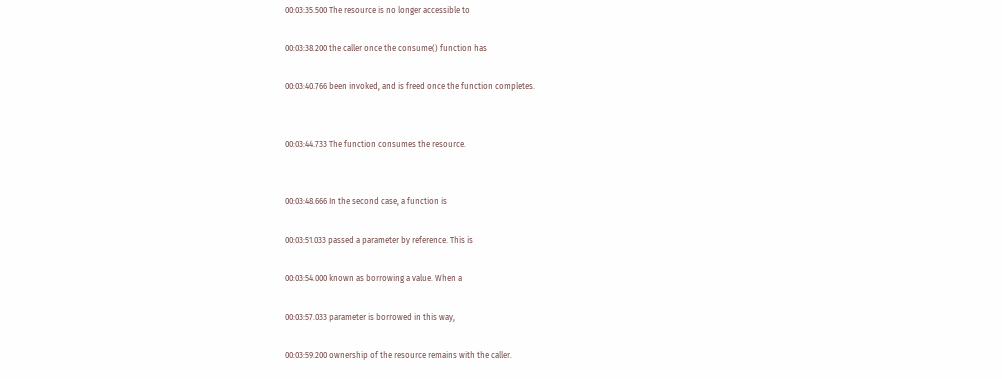00:03:35.500 The resource is no longer accessible to

00:03:38.200 the caller once the consume() function has

00:03:40.766 been invoked, and is freed once the function completes.


00:03:44.733 The function consumes the resource.


00:03:48.666 In the second case, a function is

00:03:51.033 passed a parameter by reference. This is

00:03:54.000 known as borrowing a value. When a

00:03:57.033 parameter is borrowed in this way,

00:03:59.200 ownership of the resource remains with the caller.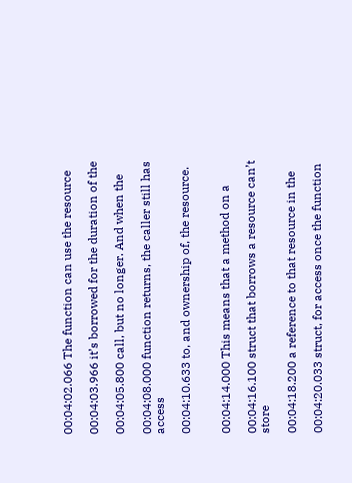00:04:02.066 The function can use the resource

00:04:03.966 it’s borrowed for the duration of the

00:04:05.800 call, but no longer. And when the

00:04:08.000 function returns, the caller still has access

00:04:10.633 to, and ownership of, the resource.


00:04:14.000 This means that a method on a

00:04:16.100 struct that borrows a resource can’t store

00:04:18.200 a reference to that resource in the

00:04:20.033 struct, for access once the function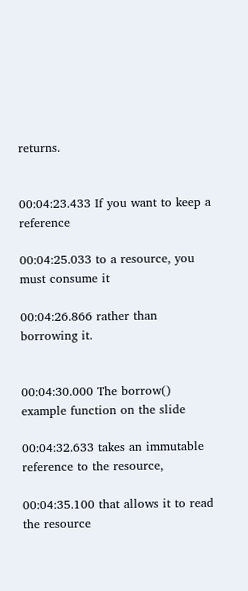returns.


00:04:23.433 If you want to keep a reference

00:04:25.033 to a resource, you must consume it

00:04:26.866 rather than borrowing it.


00:04:30.000 The borrow() example function on the slide

00:04:32.633 takes an immutable reference to the resource,

00:04:35.100 that allows it to read the resource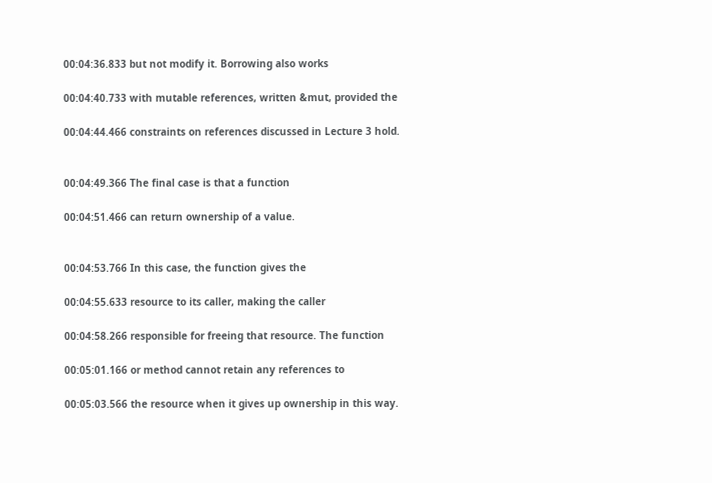00:04:36.833 but not modify it. Borrowing also works

00:04:40.733 with mutable references, written &mut, provided the

00:04:44.466 constraints on references discussed in Lecture 3 hold.


00:04:49.366 The final case is that a function

00:04:51.466 can return ownership of a value.


00:04:53.766 In this case, the function gives the

00:04:55.633 resource to its caller, making the caller

00:04:58.266 responsible for freeing that resource. The function

00:05:01.166 or method cannot retain any references to

00:05:03.566 the resource when it gives up ownership in this way.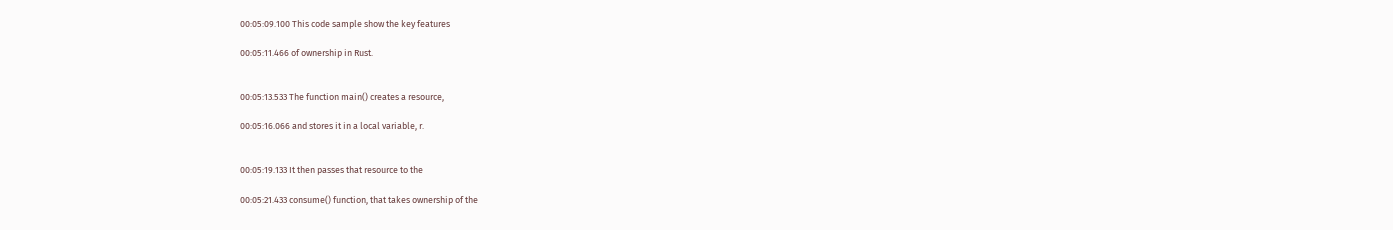00:05:09.100 This code sample show the key features

00:05:11.466 of ownership in Rust.


00:05:13.533 The function main() creates a resource,

00:05:16.066 and stores it in a local variable, r.


00:05:19.133 It then passes that resource to the

00:05:21.433 consume() function, that takes ownership of the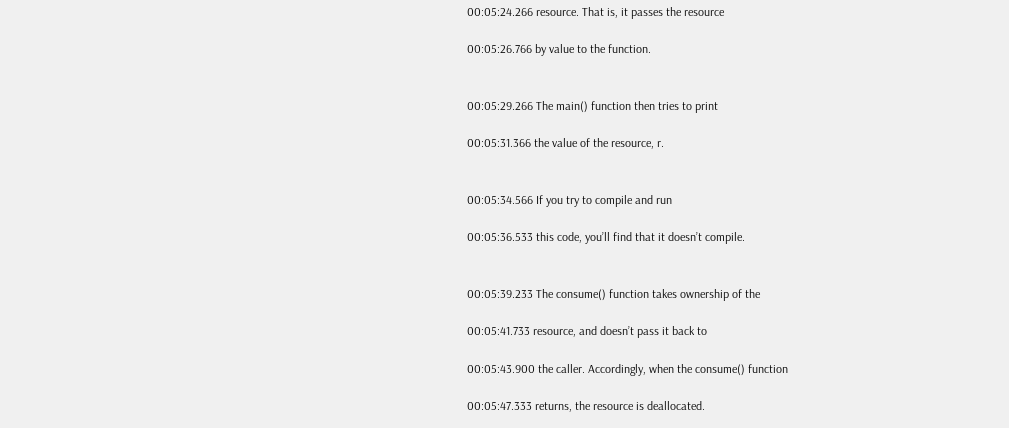00:05:24.266 resource. That is, it passes the resource

00:05:26.766 by value to the function.


00:05:29.266 The main() function then tries to print

00:05:31.366 the value of the resource, r.


00:05:34.566 If you try to compile and run

00:05:36.533 this code, you’ll find that it doesn’t compile.


00:05:39.233 The consume() function takes ownership of the

00:05:41.733 resource, and doesn’t pass it back to

00:05:43.900 the caller. Accordingly, when the consume() function

00:05:47.333 returns, the resource is deallocated.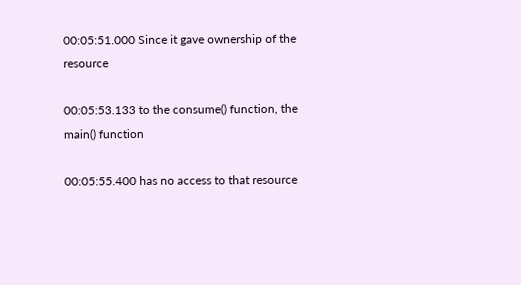00:05:51.000 Since it gave ownership of the resource

00:05:53.133 to the consume() function, the main() function

00:05:55.400 has no access to that resource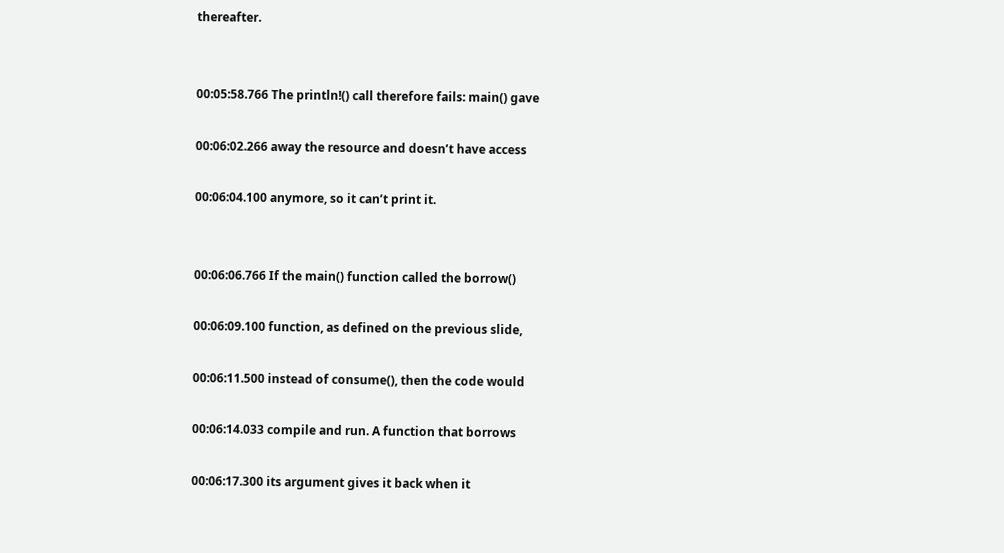thereafter.


00:05:58.766 The println!() call therefore fails: main() gave

00:06:02.266 away the resource and doesn’t have access

00:06:04.100 anymore, so it can’t print it.


00:06:06.766 If the main() function called the borrow()

00:06:09.100 function, as defined on the previous slide,

00:06:11.500 instead of consume(), then the code would

00:06:14.033 compile and run. A function that borrows

00:06:17.300 its argument gives it back when it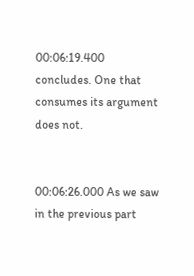00:06:19.400 concludes. One that consumes its argument does not.


00:06:26.000 As we saw in the previous part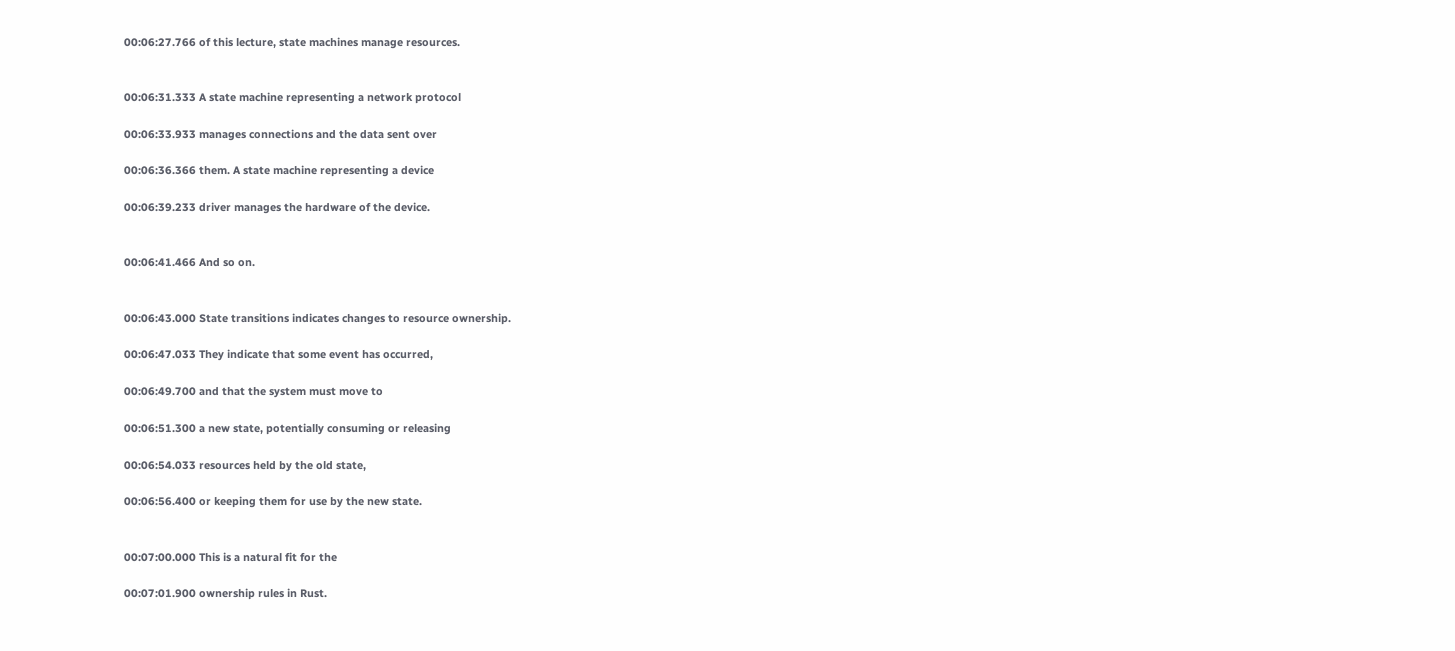00:06:27.766 of this lecture, state machines manage resources.


00:06:31.333 A state machine representing a network protocol

00:06:33.933 manages connections and the data sent over

00:06:36.366 them. A state machine representing a device

00:06:39.233 driver manages the hardware of the device.


00:06:41.466 And so on.


00:06:43.000 State transitions indicates changes to resource ownership.

00:06:47.033 They indicate that some event has occurred,

00:06:49.700 and that the system must move to

00:06:51.300 a new state, potentially consuming or releasing

00:06:54.033 resources held by the old state,

00:06:56.400 or keeping them for use by the new state.


00:07:00.000 This is a natural fit for the

00:07:01.900 ownership rules in Rust.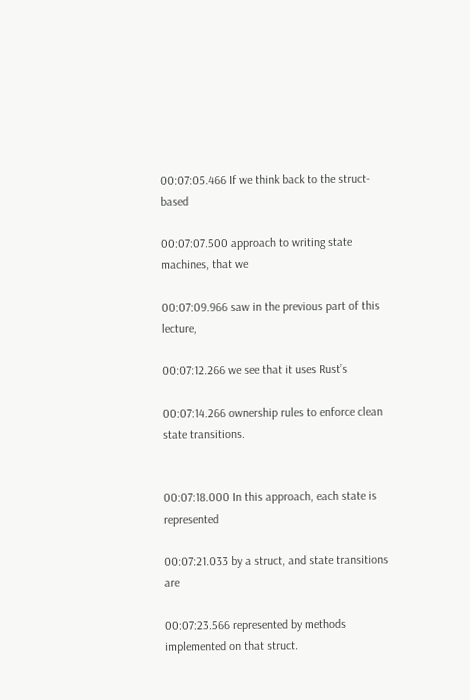00:07:05.466 If we think back to the struct-based

00:07:07.500 approach to writing state machines, that we

00:07:09.966 saw in the previous part of this lecture,

00:07:12.266 we see that it uses Rust’s

00:07:14.266 ownership rules to enforce clean state transitions.


00:07:18.000 In this approach, each state is represented

00:07:21.033 by a struct, and state transitions are

00:07:23.566 represented by methods implemented on that struct.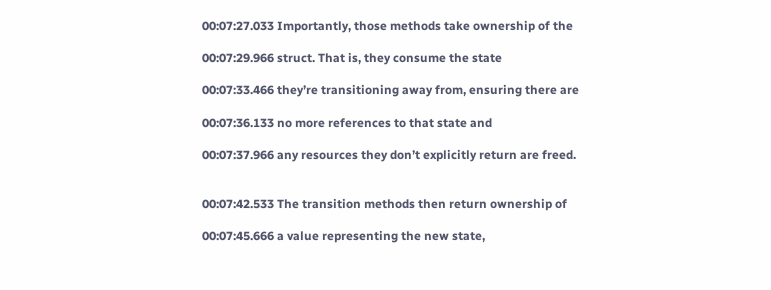00:07:27.033 Importantly, those methods take ownership of the

00:07:29.966 struct. That is, they consume the state

00:07:33.466 they’re transitioning away from, ensuring there are

00:07:36.133 no more references to that state and

00:07:37.966 any resources they don’t explicitly return are freed.


00:07:42.533 The transition methods then return ownership of

00:07:45.666 a value representing the new state,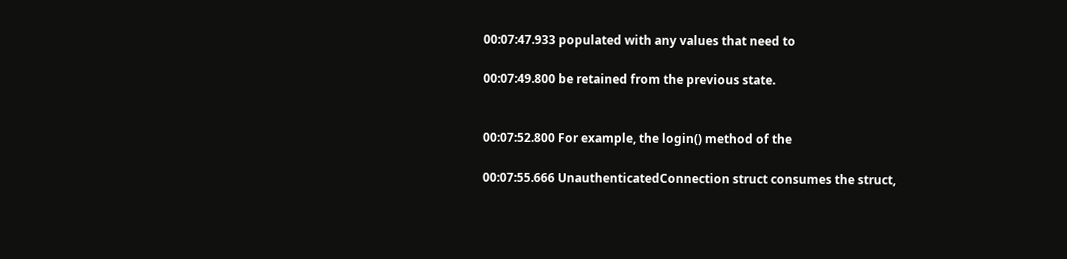00:07:47.933 populated with any values that need to

00:07:49.800 be retained from the previous state.


00:07:52.800 For example, the login() method of the

00:07:55.666 UnauthenticatedConnection struct consumes the struct,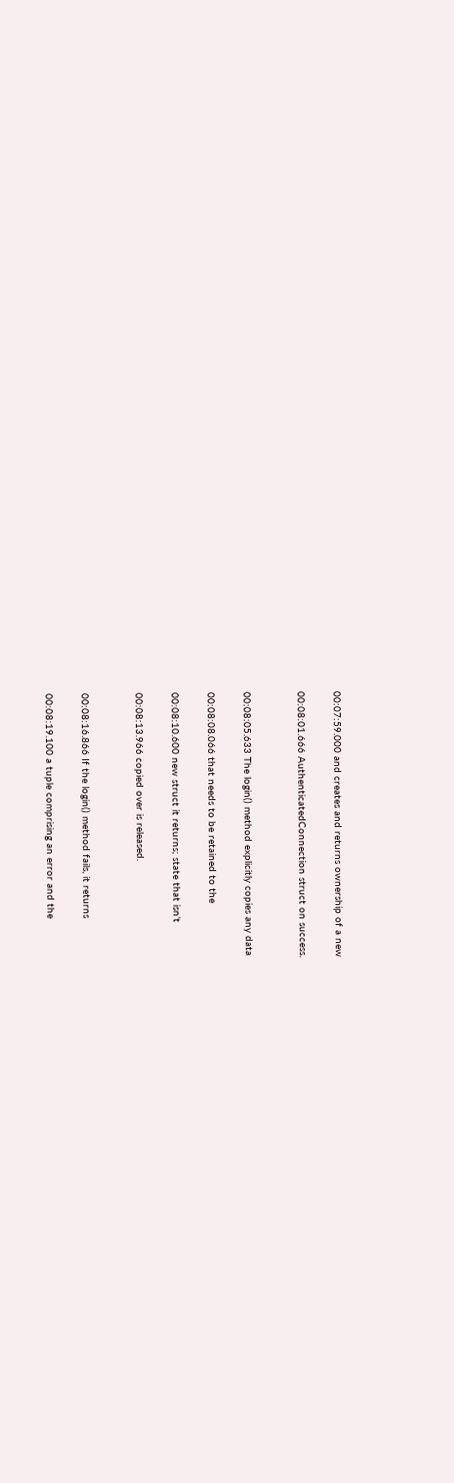00:07:59.000 and creates and returns ownership of a new

00:08:01.666 AuthenticatedConnection struct on success.


00:08:05.633 The login() method explicitly copies any data

00:08:08.066 that needs to be retained to the

00:08:10.600 new struct it returns; state that isn’t

00:08:13.966 copied over is released.


00:08:16.866 If the login() method fails, it returns

00:08:19.100 a tuple comprising an error and the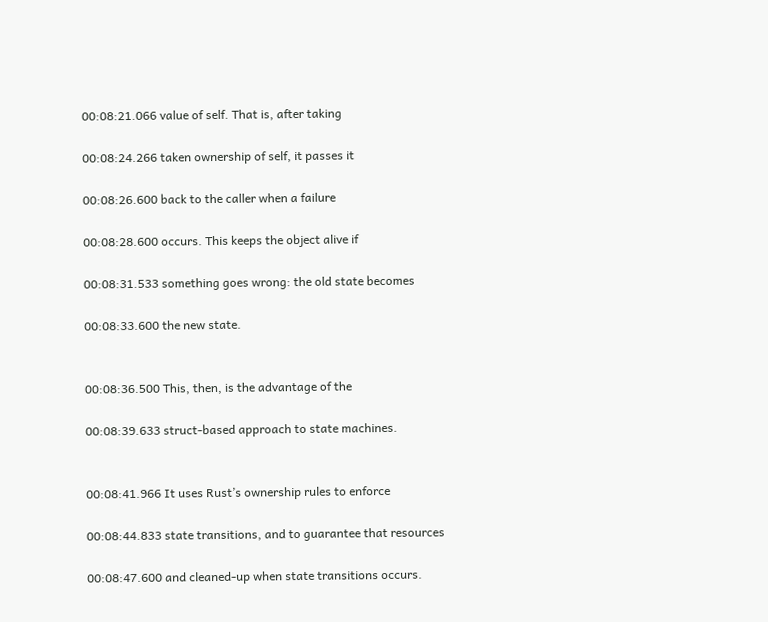00:08:21.066 value of self. That is, after taking

00:08:24.266 taken ownership of self, it passes it

00:08:26.600 back to the caller when a failure

00:08:28.600 occurs. This keeps the object alive if

00:08:31.533 something goes wrong: the old state becomes

00:08:33.600 the new state.


00:08:36.500 This, then, is the advantage of the

00:08:39.633 struct-based approach to state machines.


00:08:41.966 It uses Rust’s ownership rules to enforce

00:08:44.833 state transitions, and to guarantee that resources

00:08:47.600 and cleaned-up when state transitions occurs.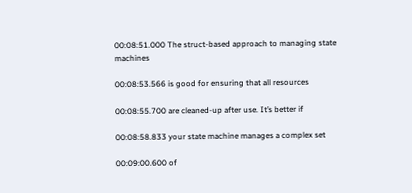00:08:51.000 The struct-based approach to managing state machines

00:08:53.566 is good for ensuring that all resources

00:08:55.700 are cleaned-up after use. It’s better if

00:08:58.833 your state machine manages a complex set

00:09:00.600 of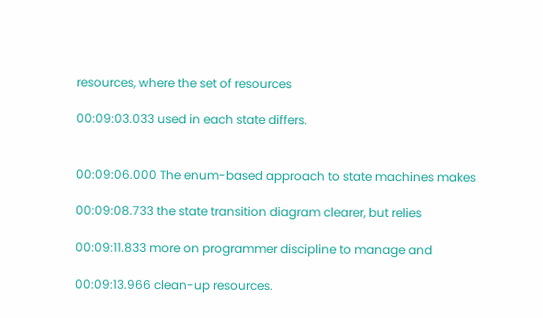resources, where the set of resources

00:09:03.033 used in each state differs.


00:09:06.000 The enum-based approach to state machines makes

00:09:08.733 the state transition diagram clearer, but relies

00:09:11.833 more on programmer discipline to manage and

00:09:13.966 clean-up resources.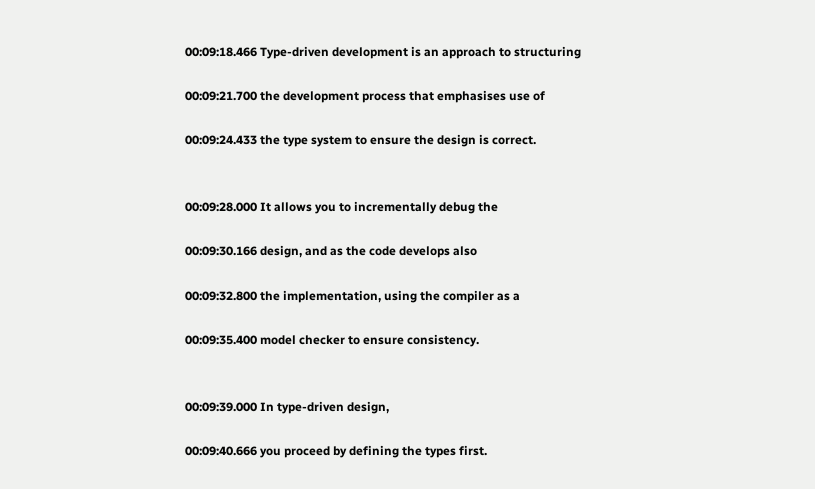00:09:18.466 Type-driven development is an approach to structuring

00:09:21.700 the development process that emphasises use of

00:09:24.433 the type system to ensure the design is correct.


00:09:28.000 It allows you to incrementally debug the

00:09:30.166 design, and as the code develops also

00:09:32.800 the implementation, using the compiler as a

00:09:35.400 model checker to ensure consistency.


00:09:39.000 In type-driven design,

00:09:40.666 you proceed by defining the types first.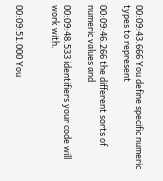00:09:43.666 You define specific numeric types to represent

00:09:46.266 the different sorts of numeric values and

00:09:48.533 identifiers your code will work with.


00:09:51.000 You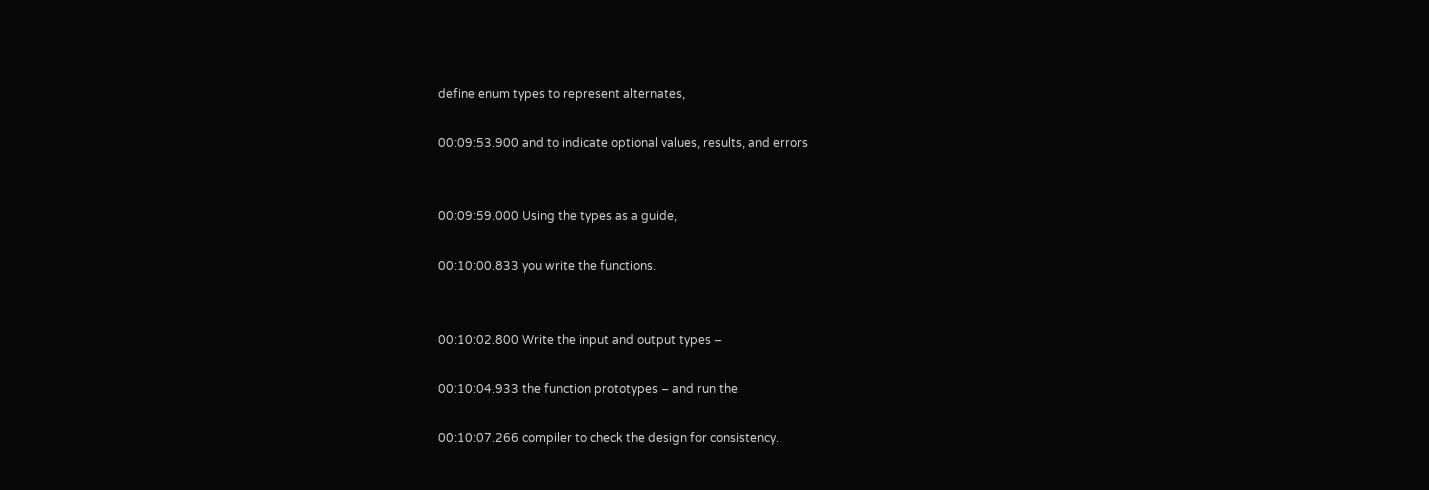define enum types to represent alternates,

00:09:53.900 and to indicate optional values, results, and errors


00:09:59.000 Using the types as a guide,

00:10:00.833 you write the functions.


00:10:02.800 Write the input and output types –

00:10:04.933 the function prototypes – and run the

00:10:07.266 compiler to check the design for consistency.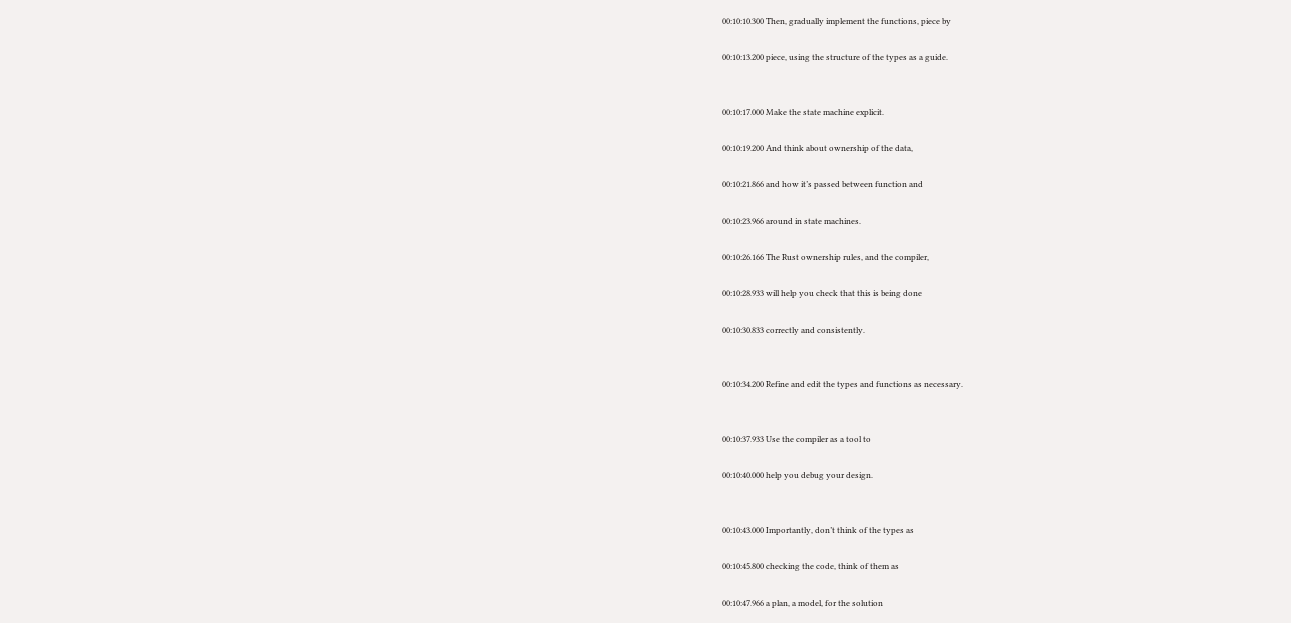00:10:10.300 Then, gradually implement the functions, piece by

00:10:13.200 piece, using the structure of the types as a guide.


00:10:17.000 Make the state machine explicit.

00:10:19.200 And think about ownership of the data,

00:10:21.866 and how it’s passed between function and

00:10:23.966 around in state machines.

00:10:26.166 The Rust ownership rules, and the compiler,

00:10:28.933 will help you check that this is being done

00:10:30.833 correctly and consistently.


00:10:34.200 Refine and edit the types and functions as necessary.


00:10:37.933 Use the compiler as a tool to

00:10:40.000 help you debug your design.


00:10:43.000 Importantly, don’t think of the types as

00:10:45.800 checking the code, think of them as

00:10:47.966 a plan, a model, for the solution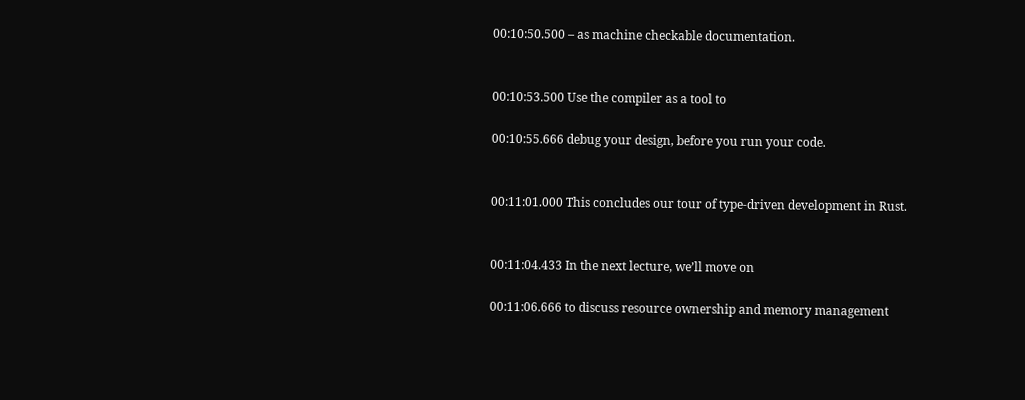00:10:50.500 – as machine checkable documentation.


00:10:53.500 Use the compiler as a tool to

00:10:55.666 debug your design, before you run your code.


00:11:01.000 This concludes our tour of type-driven development in Rust.


00:11:04.433 In the next lecture, we’ll move on

00:11:06.666 to discuss resource ownership and memory management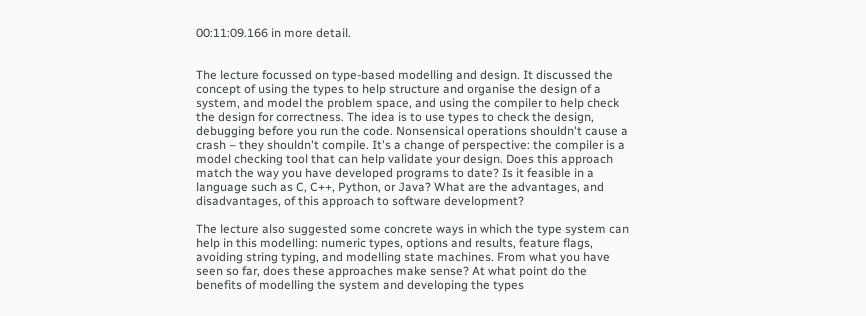00:11:09.166 in more detail.


The lecture focussed on type-based modelling and design. It discussed the concept of using the types to help structure and organise the design of a system, and model the problem space, and using the compiler to help check the design for correctness. The idea is to use types to check the design, debugging before you run the code. Nonsensical operations shouldn't cause a crash – they shouldn't compile. It's a change of perspective: the compiler is a model checking tool that can help validate your design. Does this approach match the way you have developed programs to date? Is it feasible in a language such as C, C++, Python, or Java? What are the advantages, and disadvantages, of this approach to software development?

The lecture also suggested some concrete ways in which the type system can help in this modelling: numeric types, options and results, feature flags, avoiding string typing, and modelling state machines. From what you have seen so far, does these approaches make sense? At what point do the benefits of modelling the system and developing the types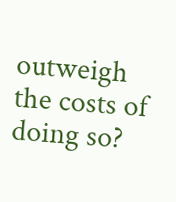outweigh the costs of doing so?